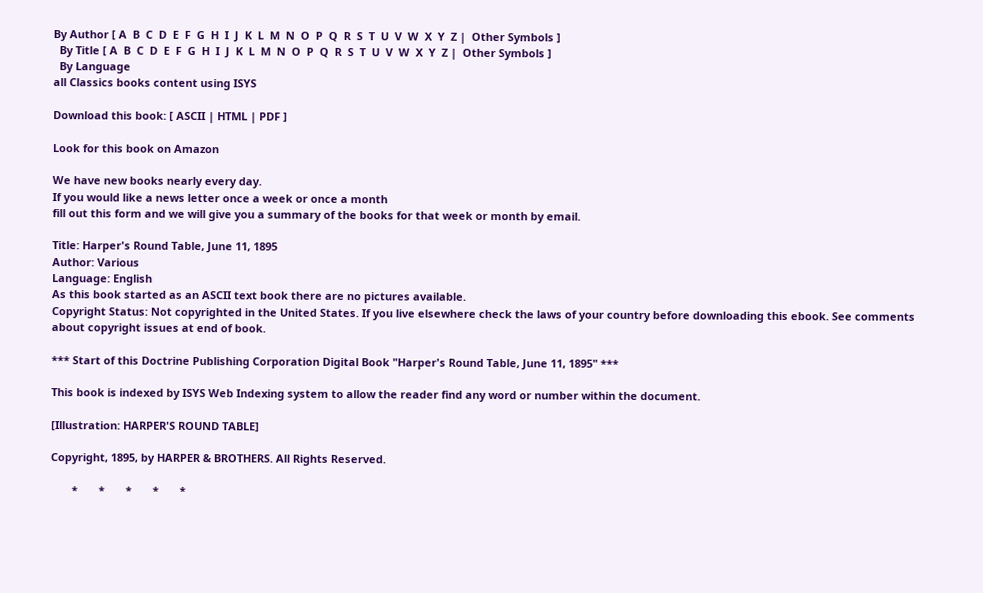By Author [ A  B  C  D  E  F  G  H  I  J  K  L  M  N  O  P  Q  R  S  T  U  V  W  X  Y  Z |  Other Symbols ]
  By Title [ A  B  C  D  E  F  G  H  I  J  K  L  M  N  O  P  Q  R  S  T  U  V  W  X  Y  Z |  Other Symbols ]
  By Language
all Classics books content using ISYS

Download this book: [ ASCII | HTML | PDF ]

Look for this book on Amazon

We have new books nearly every day.
If you would like a news letter once a week or once a month
fill out this form and we will give you a summary of the books for that week or month by email.

Title: Harper's Round Table, June 11, 1895
Author: Various
Language: English
As this book started as an ASCII text book there are no pictures available.
Copyright Status: Not copyrighted in the United States. If you live elsewhere check the laws of your country before downloading this ebook. See comments about copyright issues at end of book.

*** Start of this Doctrine Publishing Corporation Digital Book "Harper's Round Table, June 11, 1895" ***

This book is indexed by ISYS Web Indexing system to allow the reader find any word or number within the document.

[Illustration: HARPER'S ROUND TABLE]

Copyright, 1895, by HARPER & BROTHERS. All Rights Reserved.

       *       *       *       *       *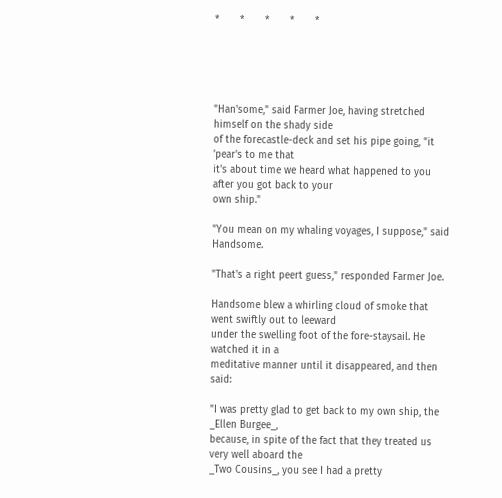*       *       *       *       *





"Han'some," said Farmer Joe, having stretched himself on the shady side
of the forecastle-deck and set his pipe going, "it 'pear's to me that
it's about time we heard what happened to you after you got back to your
own ship."

"You mean on my whaling voyages, I suppose," said Handsome.

"That's a right peert guess," responded Farmer Joe.

Handsome blew a whirling cloud of smoke that went swiftly out to leeward
under the swelling foot of the fore-staysail. He watched it in a
meditative manner until it disappeared, and then said:

"I was pretty glad to get back to my own ship, the _Ellen Burgee_,
because, in spite of the fact that they treated us very well aboard the
_Two Cousins_, you see I had a pretty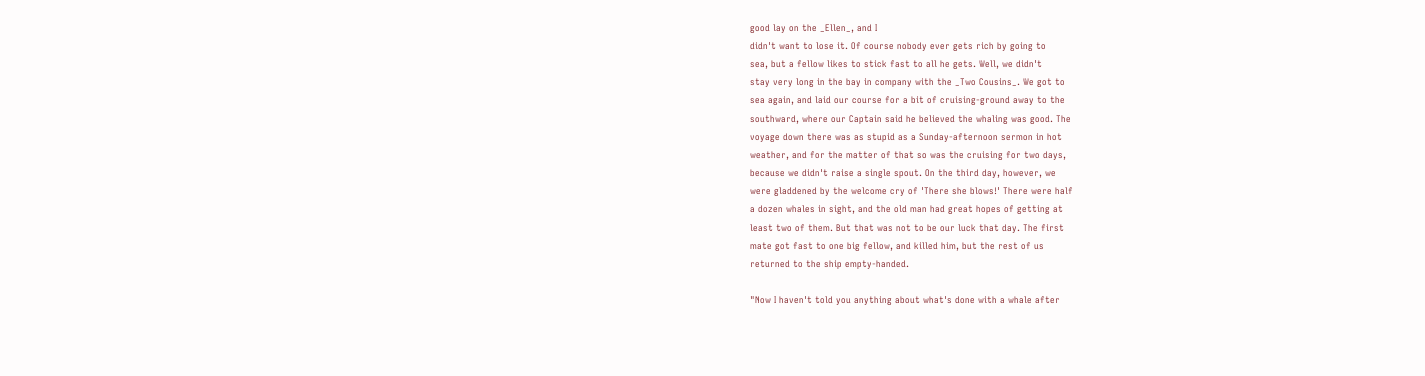good lay on the _Ellen_, and I
didn't want to lose it. Of course nobody ever gets rich by going to
sea, but a fellow likes to stick fast to all he gets. Well, we didn't
stay very long in the bay in company with the _Two Cousins_. We got to
sea again, and laid our course for a bit of cruising-ground away to the
southward, where our Captain said he believed the whaling was good. The
voyage down there was as stupid as a Sunday-afternoon sermon in hot
weather, and for the matter of that so was the cruising for two days,
because we didn't raise a single spout. On the third day, however, we
were gladdened by the welcome cry of 'There she blows!' There were half
a dozen whales in sight, and the old man had great hopes of getting at
least two of them. But that was not to be our luck that day. The first
mate got fast to one big fellow, and killed him, but the rest of us
returned to the ship empty-handed.

"Now I haven't told you anything about what's done with a whale after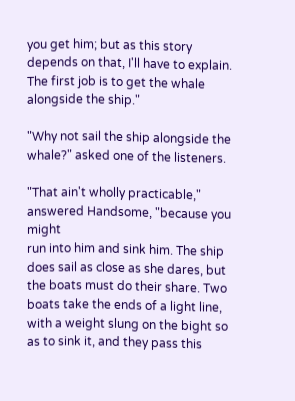you get him; but as this story depends on that, I'll have to explain.
The first job is to get the whale alongside the ship."

"Why not sail the ship alongside the whale?" asked one of the listeners.

"That ain't wholly practicable," answered Handsome, "because you might
run into him and sink him. The ship does sail as close as she dares, but
the boats must do their share. Two boats take the ends of a light line,
with a weight slung on the bight so as to sink it, and they pass this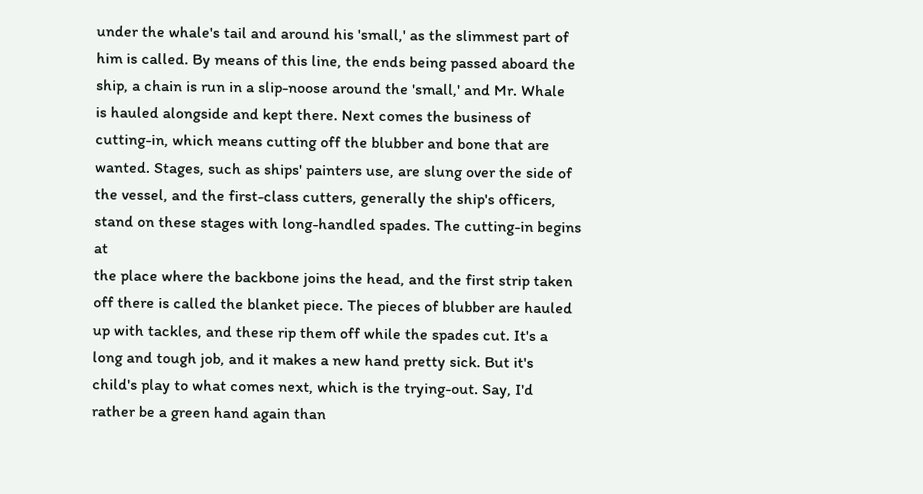under the whale's tail and around his 'small,' as the slimmest part of
him is called. By means of this line, the ends being passed aboard the
ship, a chain is run in a slip-noose around the 'small,' and Mr. Whale
is hauled alongside and kept there. Next comes the business of
cutting-in, which means cutting off the blubber and bone that are
wanted. Stages, such as ships' painters use, are slung over the side of
the vessel, and the first-class cutters, generally the ship's officers,
stand on these stages with long-handled spades. The cutting-in begins at
the place where the backbone joins the head, and the first strip taken
off there is called the blanket piece. The pieces of blubber are hauled
up with tackles, and these rip them off while the spades cut. It's a
long and tough job, and it makes a new hand pretty sick. But it's
child's play to what comes next, which is the trying-out. Say, I'd
rather be a green hand again than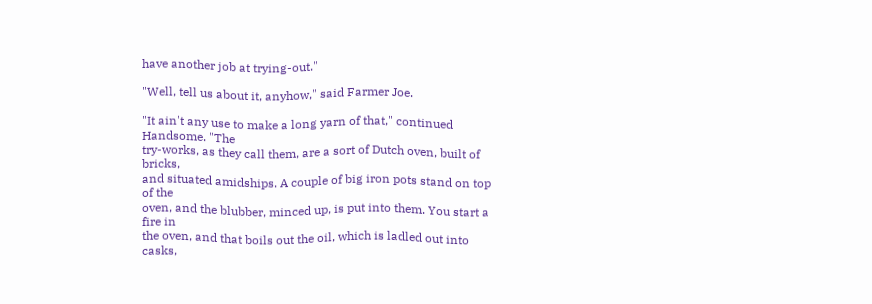have another job at trying-out."

"Well, tell us about it, anyhow," said Farmer Joe.

"It ain't any use to make a long yarn of that," continued Handsome. "The
try-works, as they call them, are a sort of Dutch oven, built of bricks,
and situated amidships. A couple of big iron pots stand on top of the
oven, and the blubber, minced up, is put into them. You start a fire in
the oven, and that boils out the oil, which is ladled out into casks,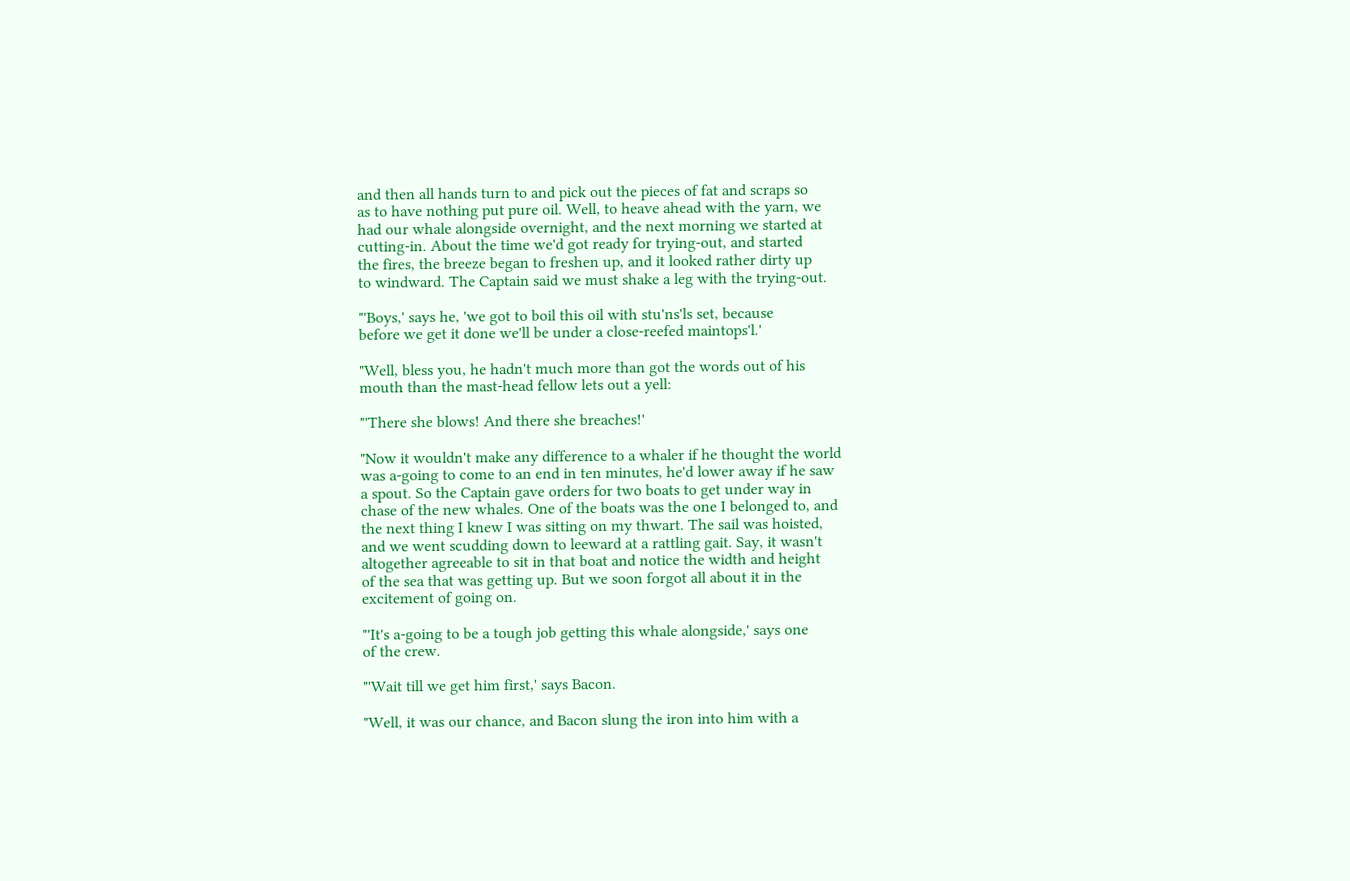and then all hands turn to and pick out the pieces of fat and scraps so
as to have nothing put pure oil. Well, to heave ahead with the yarn, we
had our whale alongside overnight, and the next morning we started at
cutting-in. About the time we'd got ready for trying-out, and started
the fires, the breeze began to freshen up, and it looked rather dirty up
to windward. The Captain said we must shake a leg with the trying-out.

"'Boys,' says he, 'we got to boil this oil with stu'ns'ls set, because
before we get it done we'll be under a close-reefed maintops'l.'

"Well, bless you, he hadn't much more than got the words out of his
mouth than the mast-head fellow lets out a yell:

"'There she blows! And there she breaches!'

"Now it wouldn't make any difference to a whaler if he thought the world
was a-going to come to an end in ten minutes, he'd lower away if he saw
a spout. So the Captain gave orders for two boats to get under way in
chase of the new whales. One of the boats was the one I belonged to, and
the next thing I knew I was sitting on my thwart. The sail was hoisted,
and we went scudding down to leeward at a rattling gait. Say, it wasn't
altogether agreeable to sit in that boat and notice the width and height
of the sea that was getting up. But we soon forgot all about it in the
excitement of going on.

"'It's a-going to be a tough job getting this whale alongside,' says one
of the crew.

"'Wait till we get him first,' says Bacon.

"Well, it was our chance, and Bacon slung the iron into him with a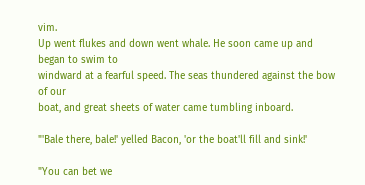vim.
Up went flukes and down went whale. He soon came up and began to swim to
windward at a fearful speed. The seas thundered against the bow of our
boat, and great sheets of water came tumbling inboard.

"'Bale there, bale!' yelled Bacon, 'or the boat'll fill and sink!'

"You can bet we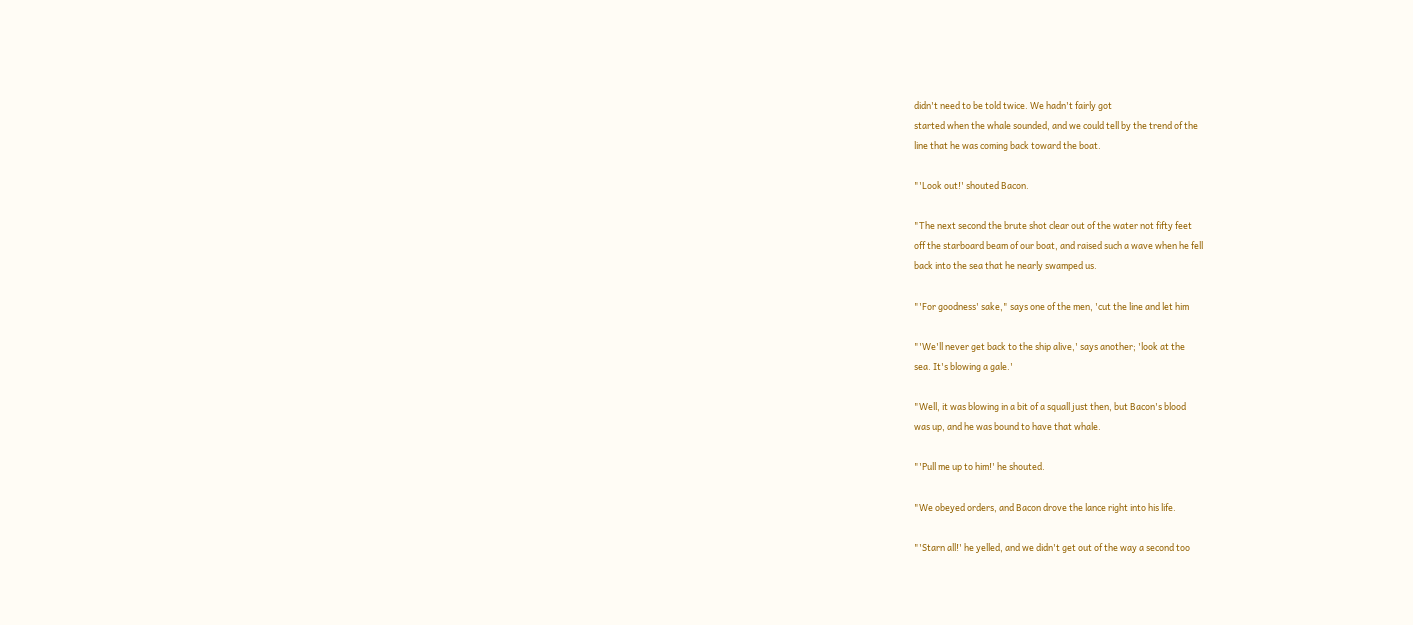didn't need to be told twice. We hadn't fairly got
started when the whale sounded, and we could tell by the trend of the
line that he was coming back toward the boat.

"'Look out!' shouted Bacon.

"The next second the brute shot clear out of the water not fifty feet
off the starboard beam of our boat, and raised such a wave when he fell
back into the sea that he nearly swamped us.

"'For goodness' sake," says one of the men, 'cut the line and let him

"'We'll never get back to the ship alive,' says another; 'look at the
sea. It's blowing a gale.'

"Well, it was blowing in a bit of a squall just then, but Bacon's blood
was up, and he was bound to have that whale.

"'Pull me up to him!' he shouted.

"We obeyed orders, and Bacon drove the lance right into his life.

"'Starn all!' he yelled, and we didn't get out of the way a second too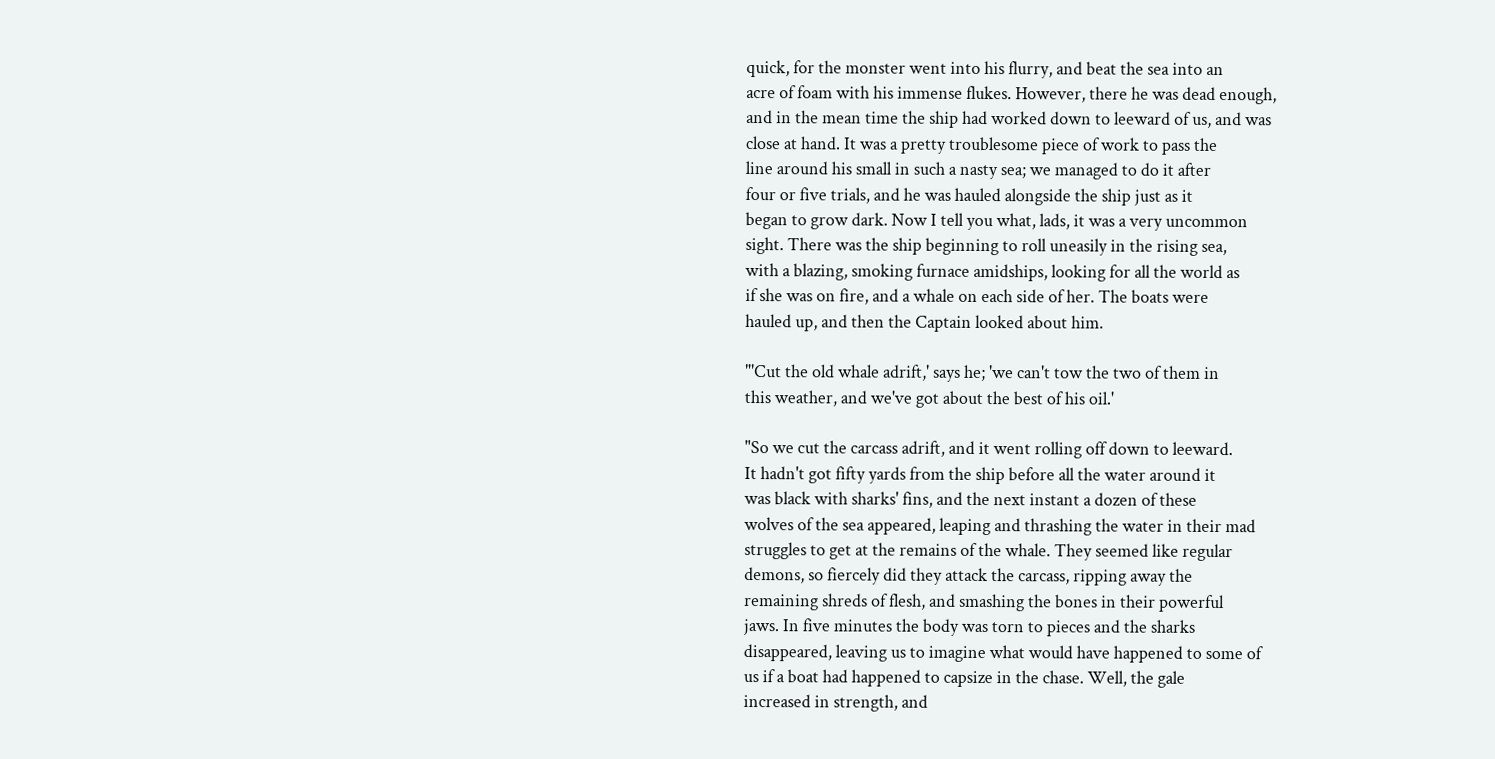quick, for the monster went into his flurry, and beat the sea into an
acre of foam with his immense flukes. However, there he was dead enough,
and in the mean time the ship had worked down to leeward of us, and was
close at hand. It was a pretty troublesome piece of work to pass the
line around his small in such a nasty sea; we managed to do it after
four or five trials, and he was hauled alongside the ship just as it
began to grow dark. Now I tell you what, lads, it was a very uncommon
sight. There was the ship beginning to roll uneasily in the rising sea,
with a blazing, smoking furnace amidships, looking for all the world as
if she was on fire, and a whale on each side of her. The boats were
hauled up, and then the Captain looked about him.

"'Cut the old whale adrift,' says he; 'we can't tow the two of them in
this weather, and we've got about the best of his oil.'

"So we cut the carcass adrift, and it went rolling off down to leeward.
It hadn't got fifty yards from the ship before all the water around it
was black with sharks' fins, and the next instant a dozen of these
wolves of the sea appeared, leaping and thrashing the water in their mad
struggles to get at the remains of the whale. They seemed like regular
demons, so fiercely did they attack the carcass, ripping away the
remaining shreds of flesh, and smashing the bones in their powerful
jaws. In five minutes the body was torn to pieces and the sharks
disappeared, leaving us to imagine what would have happened to some of
us if a boat had happened to capsize in the chase. Well, the gale
increased in strength, and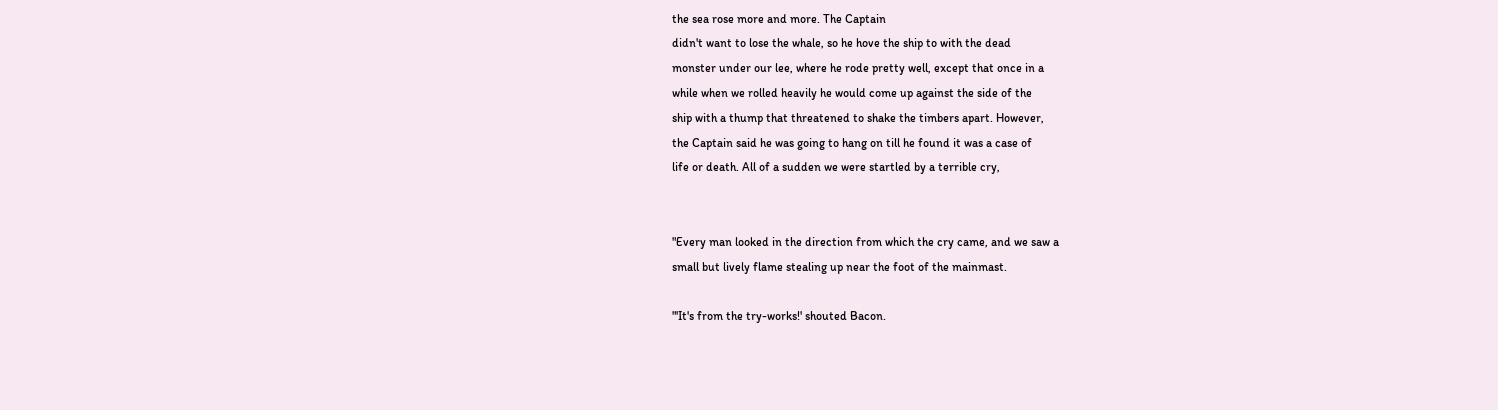the sea rose more and more. The Captain
didn't want to lose the whale, so he hove the ship to with the dead
monster under our lee, where he rode pretty well, except that once in a
while when we rolled heavily he would come up against the side of the
ship with a thump that threatened to shake the timbers apart. However,
the Captain said he was going to hang on till he found it was a case of
life or death. All of a sudden we were startled by a terrible cry,


"Every man looked in the direction from which the cry came, and we saw a
small but lively flame stealing up near the foot of the mainmast.

"'It's from the try-works!' shouted Bacon.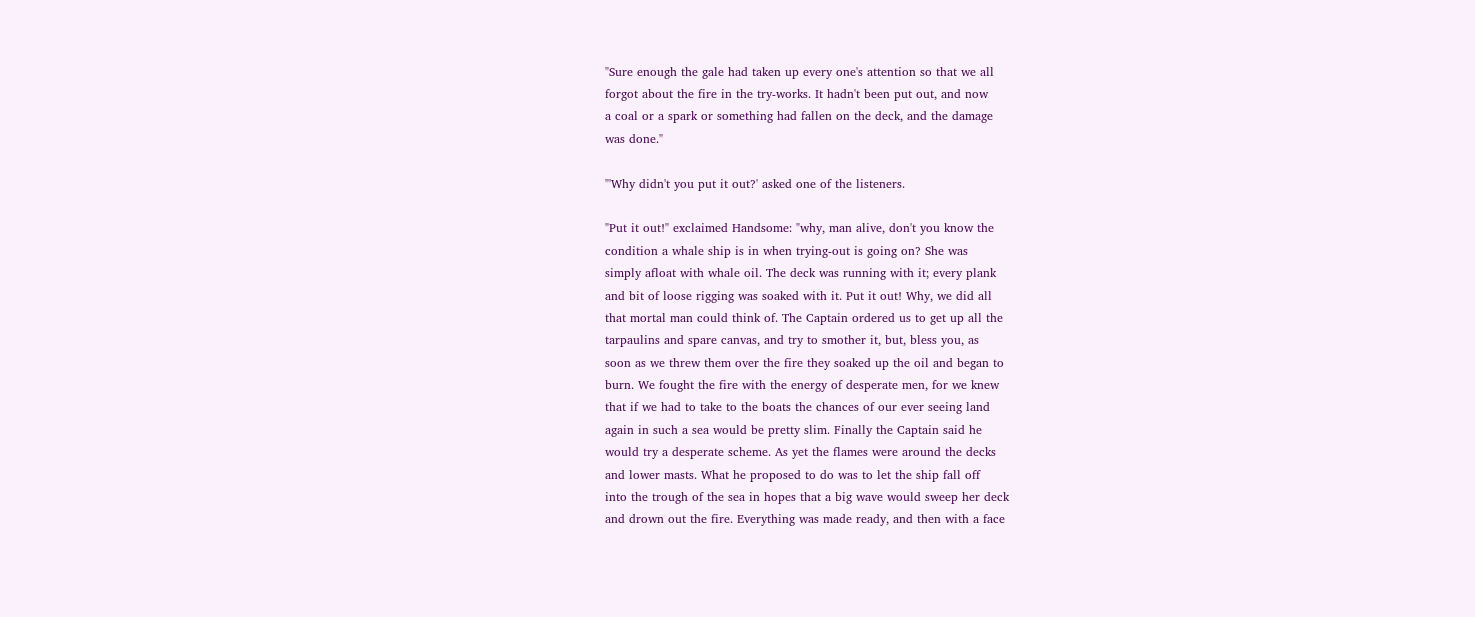"Sure enough the gale had taken up every one's attention so that we all
forgot about the fire in the try-works. It hadn't been put out, and now
a coal or a spark or something had fallen on the deck, and the damage
was done."

"'Why didn't you put it out?' asked one of the listeners.

"Put it out!" exclaimed Handsome: "why, man alive, don't you know the
condition a whale ship is in when trying-out is going on? She was
simply afloat with whale oil. The deck was running with it; every plank
and bit of loose rigging was soaked with it. Put it out! Why, we did all
that mortal man could think of. The Captain ordered us to get up all the
tarpaulins and spare canvas, and try to smother it, but, bless you, as
soon as we threw them over the fire they soaked up the oil and began to
burn. We fought the fire with the energy of desperate men, for we knew
that if we had to take to the boats the chances of our ever seeing land
again in such a sea would be pretty slim. Finally the Captain said he
would try a desperate scheme. As yet the flames were around the decks
and lower masts. What he proposed to do was to let the ship fall off
into the trough of the sea in hopes that a big wave would sweep her deck
and drown out the fire. Everything was made ready, and then with a face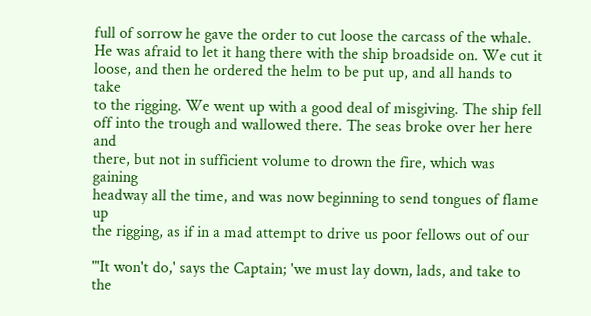full of sorrow he gave the order to cut loose the carcass of the whale.
He was afraid to let it hang there with the ship broadside on. We cut it
loose, and then he ordered the helm to be put up, and all hands to take
to the rigging. We went up with a good deal of misgiving. The ship fell
off into the trough and wallowed there. The seas broke over her here and
there, but not in sufficient volume to drown the fire, which was gaining
headway all the time, and was now beginning to send tongues of flame up
the rigging, as if in a mad attempt to drive us poor fellows out of our

"'It won't do,' says the Captain; 'we must lay down, lads, and take to
the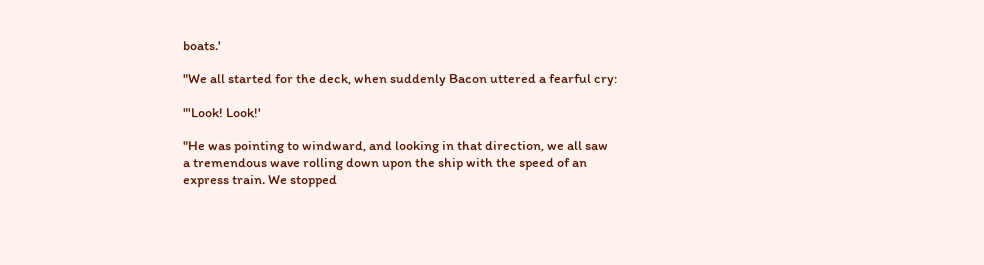boats.'

"We all started for the deck, when suddenly Bacon uttered a fearful cry:

"'Look! Look!'

"He was pointing to windward, and looking in that direction, we all saw
a tremendous wave rolling down upon the ship with the speed of an
express train. We stopped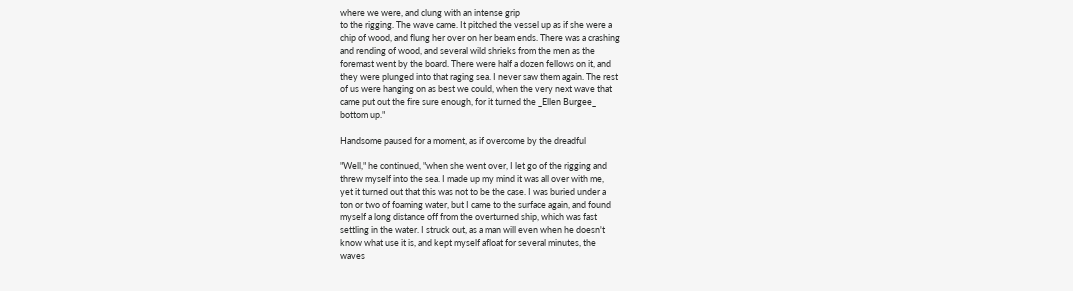where we were, and clung with an intense grip
to the rigging. The wave came. It pitched the vessel up as if she were a
chip of wood, and flung her over on her beam ends. There was a crashing
and rending of wood, and several wild shrieks from the men as the
foremast went by the board. There were half a dozen fellows on it, and
they were plunged into that raging sea. I never saw them again. The rest
of us were hanging on as best we could, when the very next wave that
came put out the fire sure enough, for it turned the _Ellen Burgee_
bottom up."

Handsome paused for a moment, as if overcome by the dreadful

"Well," he continued, "when she went over, I let go of the rigging and
threw myself into the sea. I made up my mind it was all over with me,
yet it turned out that this was not to be the case. I was buried under a
ton or two of foaming water, but I came to the surface again, and found
myself a long distance off from the overturned ship, which was fast
settling in the water. I struck out, as a man will even when he doesn't
know what use it is, and kept myself afloat for several minutes, the
waves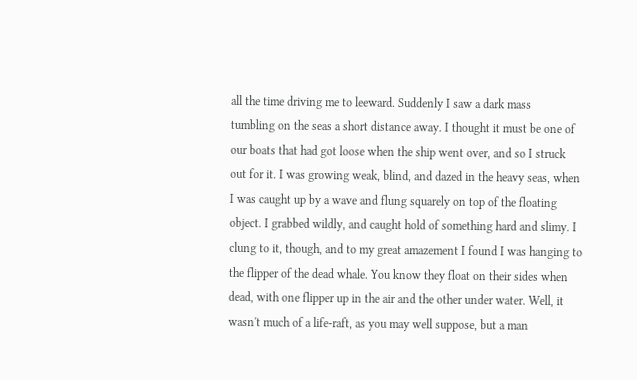all the time driving me to leeward. Suddenly I saw a dark mass
tumbling on the seas a short distance away. I thought it must be one of
our boats that had got loose when the ship went over, and so I struck
out for it. I was growing weak, blind, and dazed in the heavy seas, when
I was caught up by a wave and flung squarely on top of the floating
object. I grabbed wildly, and caught hold of something hard and slimy. I
clung to it, though, and to my great amazement I found I was hanging to
the flipper of the dead whale. You know they float on their sides when
dead, with one flipper up in the air and the other under water. Well, it
wasn't much of a life-raft, as you may well suppose, but a man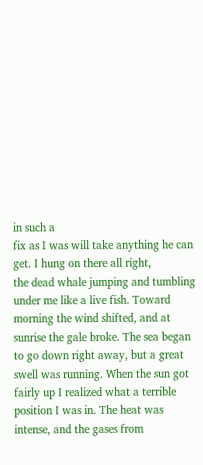in such a
fix as I was will take anything he can get. I hung on there all right,
the dead whale jumping and tumbling under me like a live fish. Toward
morning the wind shifted, and at sunrise the gale broke. The sea began
to go down right away, but a great swell was running. When the sun got
fairly up I realized what a terrible position I was in. The heat was
intense, and the gases from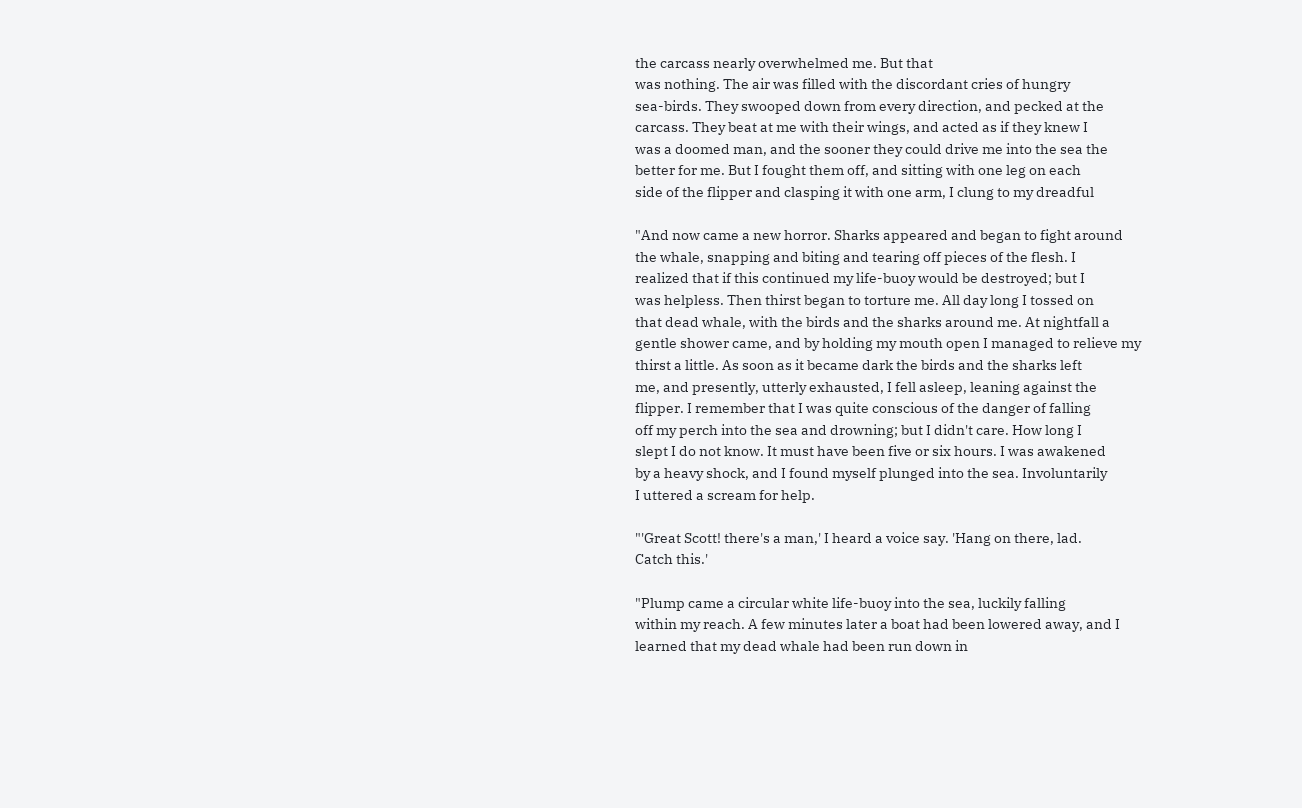the carcass nearly overwhelmed me. But that
was nothing. The air was filled with the discordant cries of hungry
sea-birds. They swooped down from every direction, and pecked at the
carcass. They beat at me with their wings, and acted as if they knew I
was a doomed man, and the sooner they could drive me into the sea the
better for me. But I fought them off, and sitting with one leg on each
side of the flipper and clasping it with one arm, I clung to my dreadful

"And now came a new horror. Sharks appeared and began to fight around
the whale, snapping and biting and tearing off pieces of the flesh. I
realized that if this continued my life-buoy would be destroyed; but I
was helpless. Then thirst began to torture me. All day long I tossed on
that dead whale, with the birds and the sharks around me. At nightfall a
gentle shower came, and by holding my mouth open I managed to relieve my
thirst a little. As soon as it became dark the birds and the sharks left
me, and presently, utterly exhausted, I fell asleep, leaning against the
flipper. I remember that I was quite conscious of the danger of falling
off my perch into the sea and drowning; but I didn't care. How long I
slept I do not know. It must have been five or six hours. I was awakened
by a heavy shock, and I found myself plunged into the sea. Involuntarily
I uttered a scream for help.

"'Great Scott! there's a man,' I heard a voice say. 'Hang on there, lad.
Catch this.'

"Plump came a circular white life-buoy into the sea, luckily falling
within my reach. A few minutes later a boat had been lowered away, and I
learned that my dead whale had been run down in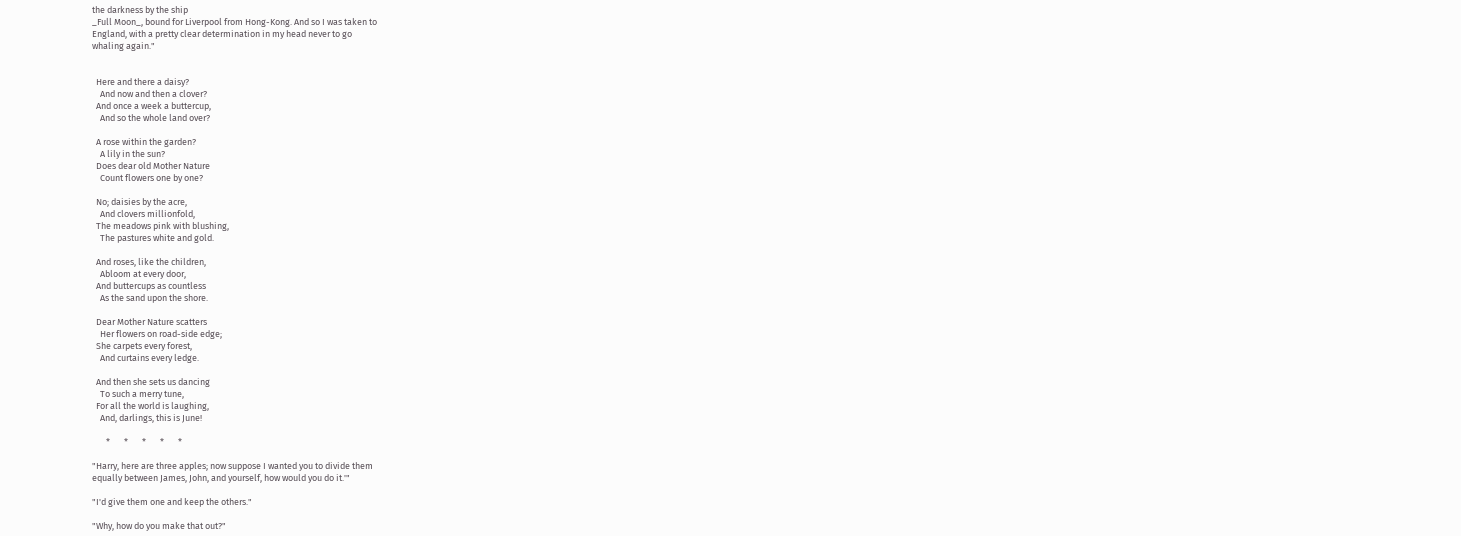the darkness by the ship
_Full Moon_, bound for Liverpool from Hong-Kong. And so I was taken to
England, with a pretty clear determination in my head never to go
whaling again."


  Here and there a daisy?
    And now and then a clover?
  And once a week a buttercup,
    And so the whole land over?

  A rose within the garden?
    A lily in the sun?
  Does dear old Mother Nature
    Count flowers one by one?

  No; daisies by the acre,
    And clovers millionfold,
  The meadows pink with blushing,
    The pastures white and gold.

  And roses, like the children,
    Abloom at every door,
  And buttercups as countless
    As the sand upon the shore.

  Dear Mother Nature scatters
    Her flowers on road-side edge;
  She carpets every forest,
    And curtains every ledge.

  And then she sets us dancing
    To such a merry tune,
  For all the world is laughing,
    And, darlings, this is June!

       *       *       *       *       *

"Harry, here are three apples; now suppose I wanted you to divide them
equally between James, John, and yourself, how would you do it.'"

"I'd give them one and keep the others."

"Why, how do you make that out?"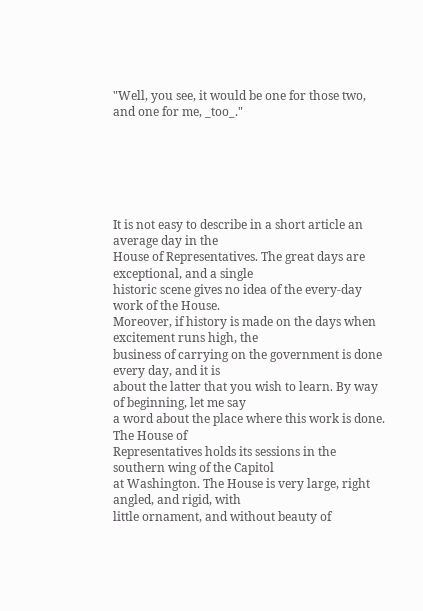"Well, you see, it would be one for those two, and one for me, _too_."






It is not easy to describe in a short article an average day in the
House of Representatives. The great days are exceptional, and a single
historic scene gives no idea of the every-day work of the House.
Moreover, if history is made on the days when excitement runs high, the
business of carrying on the government is done every day, and it is
about the latter that you wish to learn. By way of beginning, let me say
a word about the place where this work is done. The House of
Representatives holds its sessions in the southern wing of the Capitol
at Washington. The House is very large, right angled, and rigid, with
little ornament, and without beauty of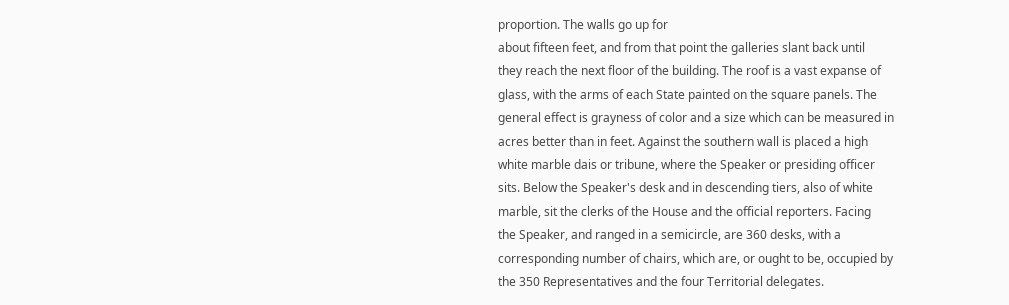proportion. The walls go up for
about fifteen feet, and from that point the galleries slant back until
they reach the next floor of the building. The roof is a vast expanse of
glass, with the arms of each State painted on the square panels. The
general effect is grayness of color and a size which can be measured in
acres better than in feet. Against the southern wall is placed a high
white marble dais or tribune, where the Speaker or presiding officer
sits. Below the Speaker's desk and in descending tiers, also of white
marble, sit the clerks of the House and the official reporters. Facing
the Speaker, and ranged in a semicircle, are 360 desks, with a
corresponding number of chairs, which are, or ought to be, occupied by
the 350 Representatives and the four Territorial delegates.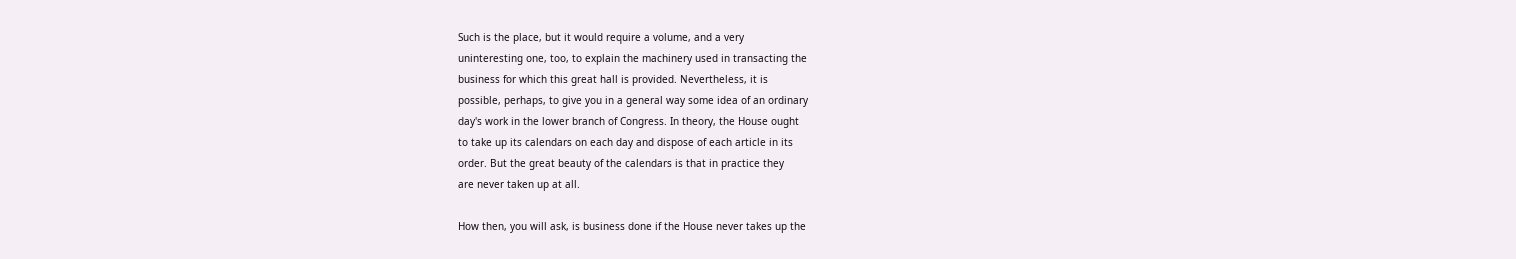Such is the place, but it would require a volume, and a very
uninteresting one, too, to explain the machinery used in transacting the
business for which this great hall is provided. Nevertheless, it is
possible, perhaps, to give you in a general way some idea of an ordinary
day's work in the lower branch of Congress. In theory, the House ought
to take up its calendars on each day and dispose of each article in its
order. But the great beauty of the calendars is that in practice they
are never taken up at all.

How then, you will ask, is business done if the House never takes up the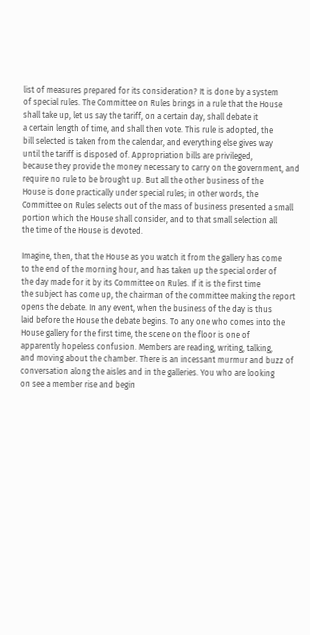list of measures prepared for its consideration? It is done by a system
of special rules. The Committee on Rules brings in a rule that the House
shall take up, let us say the tariff, on a certain day, shall debate it
a certain length of time, and shall then vote. This rule is adopted, the
bill selected is taken from the calendar, and everything else gives way
until the tariff is disposed of. Appropriation bills are privileged,
because they provide the money necessary to carry on the government, and
require no rule to be brought up. But all the other business of the
House is done practically under special rules; in other words, the
Committee on Rules selects out of the mass of business presented a small
portion which the House shall consider, and to that small selection all
the time of the House is devoted.

Imagine, then, that the House as you watch it from the gallery has come
to the end of the morning hour, and has taken up the special order of
the day made for it by its Committee on Rules. If it is the first time
the subject has come up, the chairman of the committee making the report
opens the debate. In any event, when the business of the day is thus
laid before the House the debate begins. To any one who comes into the
House gallery for the first time, the scene on the floor is one of
apparently hopeless confusion. Members are reading, writing, talking,
and moving about the chamber. There is an incessant murmur and buzz of
conversation along the aisles and in the galleries. You who are looking
on see a member rise and begin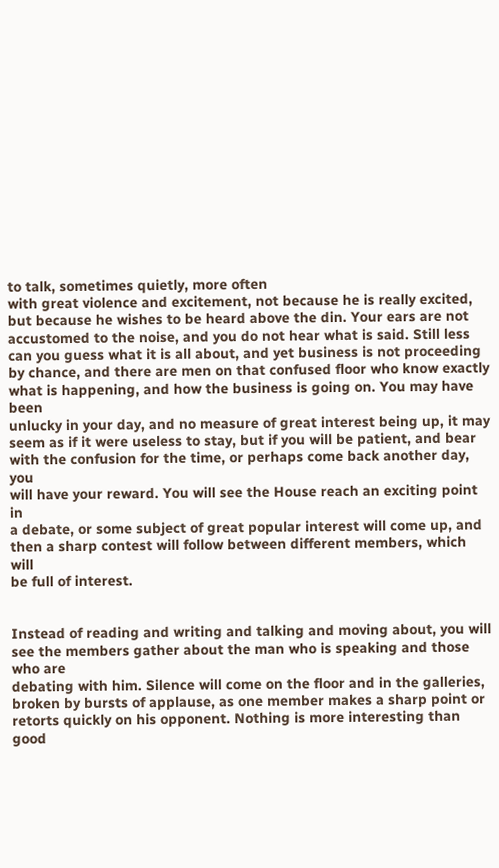to talk, sometimes quietly, more often
with great violence and excitement, not because he is really excited,
but because he wishes to be heard above the din. Your ears are not
accustomed to the noise, and you do not hear what is said. Still less
can you guess what it is all about, and yet business is not proceeding
by chance, and there are men on that confused floor who know exactly
what is happening, and how the business is going on. You may have been
unlucky in your day, and no measure of great interest being up, it may
seem as if it were useless to stay, but if you will be patient, and bear
with the confusion for the time, or perhaps come back another day, you
will have your reward. You will see the House reach an exciting point in
a debate, or some subject of great popular interest will come up, and
then a sharp contest will follow between different members, which will
be full of interest.


Instead of reading and writing and talking and moving about, you will
see the members gather about the man who is speaking and those who are
debating with him. Silence will come on the floor and in the galleries,
broken by bursts of applause, as one member makes a sharp point or
retorts quickly on his opponent. Nothing is more interesting than good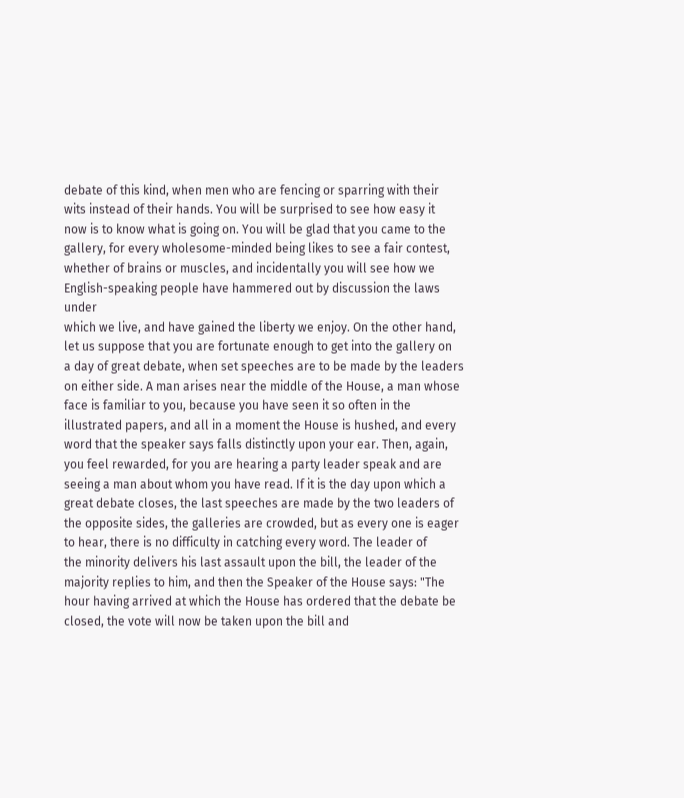debate of this kind, when men who are fencing or sparring with their
wits instead of their hands. You will be surprised to see how easy it
now is to know what is going on. You will be glad that you came to the
gallery, for every wholesome-minded being likes to see a fair contest,
whether of brains or muscles, and incidentally you will see how we
English-speaking people have hammered out by discussion the laws under
which we live, and have gained the liberty we enjoy. On the other hand,
let us suppose that you are fortunate enough to get into the gallery on
a day of great debate, when set speeches are to be made by the leaders
on either side. A man arises near the middle of the House, a man whose
face is familiar to you, because you have seen it so often in the
illustrated papers, and all in a moment the House is hushed, and every
word that the speaker says falls distinctly upon your ear. Then, again,
you feel rewarded, for you are hearing a party leader speak and are
seeing a man about whom you have read. If it is the day upon which a
great debate closes, the last speeches are made by the two leaders of
the opposite sides, the galleries are crowded, but as every one is eager
to hear, there is no difficulty in catching every word. The leader of
the minority delivers his last assault upon the bill, the leader of the
majority replies to him, and then the Speaker of the House says: "The
hour having arrived at which the House has ordered that the debate be
closed, the vote will now be taken upon the bill and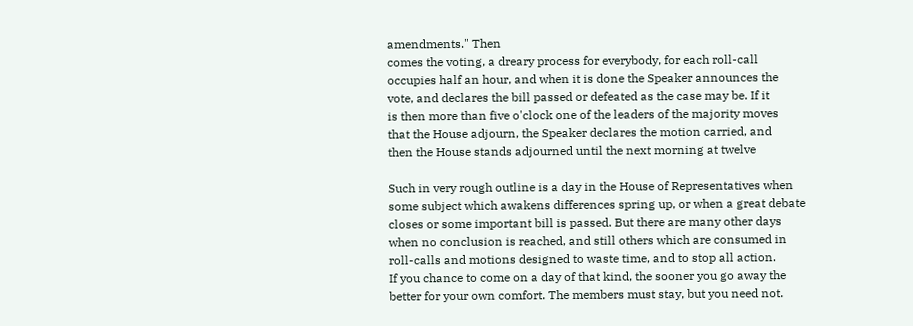amendments." Then
comes the voting, a dreary process for everybody, for each roll-call
occupies half an hour, and when it is done the Speaker announces the
vote, and declares the bill passed or defeated as the case may be. If it
is then more than five o'clock one of the leaders of the majority moves
that the House adjourn, the Speaker declares the motion carried, and
then the House stands adjourned until the next morning at twelve

Such in very rough outline is a day in the House of Representatives when
some subject which awakens differences spring up, or when a great debate
closes or some important bill is passed. But there are many other days
when no conclusion is reached, and still others which are consumed in
roll-calls and motions designed to waste time, and to stop all action.
If you chance to come on a day of that kind, the sooner you go away the
better for your own comfort. The members must stay, but you need not.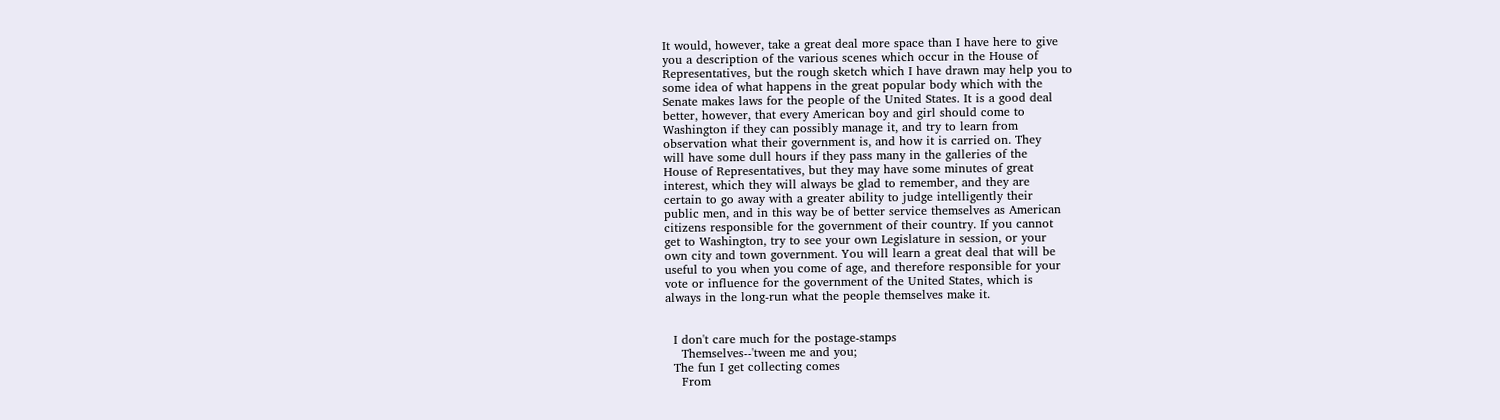It would, however, take a great deal more space than I have here to give
you a description of the various scenes which occur in the House of
Representatives, but the rough sketch which I have drawn may help you to
some idea of what happens in the great popular body which with the
Senate makes laws for the people of the United States. It is a good deal
better, however, that every American boy and girl should come to
Washington if they can possibly manage it, and try to learn from
observation what their government is, and how it is carried on. They
will have some dull hours if they pass many in the galleries of the
House of Representatives, but they may have some minutes of great
interest, which they will always be glad to remember, and they are
certain to go away with a greater ability to judge intelligently their
public men, and in this way be of better service themselves as American
citizens responsible for the government of their country. If you cannot
get to Washington, try to see your own Legislature in session, or your
own city and town government. You will learn a great deal that will be
useful to you when you come of age, and therefore responsible for your
vote or influence for the government of the United States, which is
always in the long-run what the people themselves make it.


  I don't care much for the postage-stamps
    Themselves--'tween me and you;
  The fun I get collecting comes
    From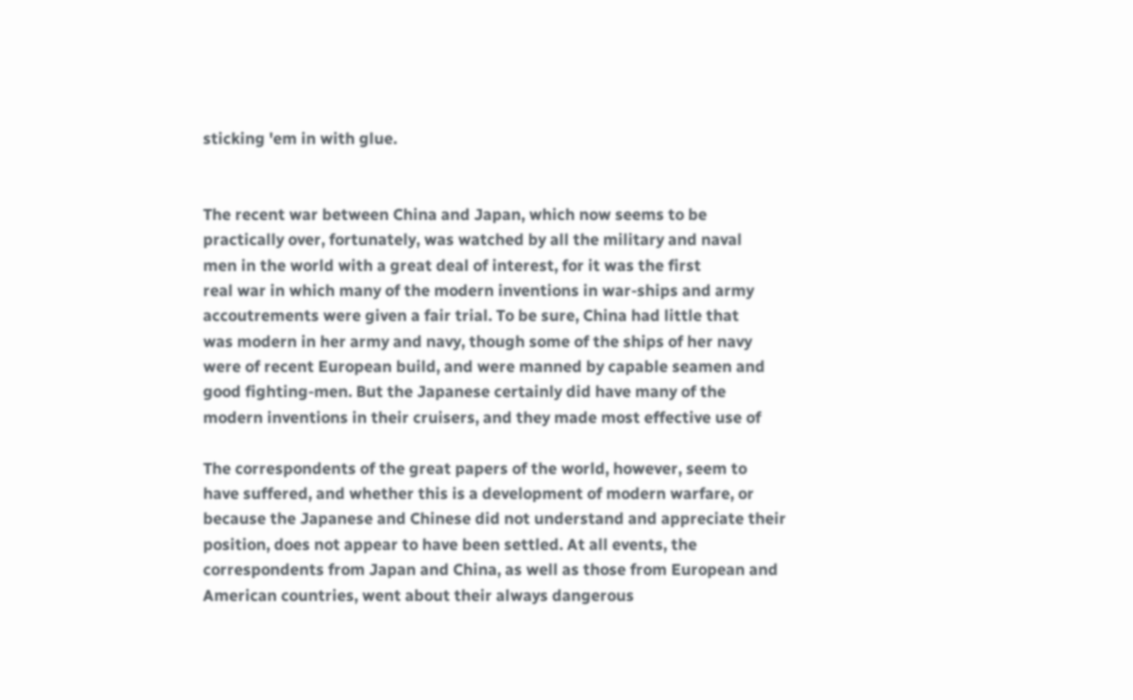sticking 'em in with glue.


The recent war between China and Japan, which now seems to be
practically over, fortunately, was watched by all the military and naval
men in the world with a great deal of interest, for it was the first
real war in which many of the modern inventions in war-ships and army
accoutrements were given a fair trial. To be sure, China had little that
was modern in her army and navy, though some of the ships of her navy
were of recent European build, and were manned by capable seamen and
good fighting-men. But the Japanese certainly did have many of the
modern inventions in their cruisers, and they made most effective use of

The correspondents of the great papers of the world, however, seem to
have suffered, and whether this is a development of modern warfare, or
because the Japanese and Chinese did not understand and appreciate their
position, does not appear to have been settled. At all events, the
correspondents from Japan and China, as well as those from European and
American countries, went about their always dangerous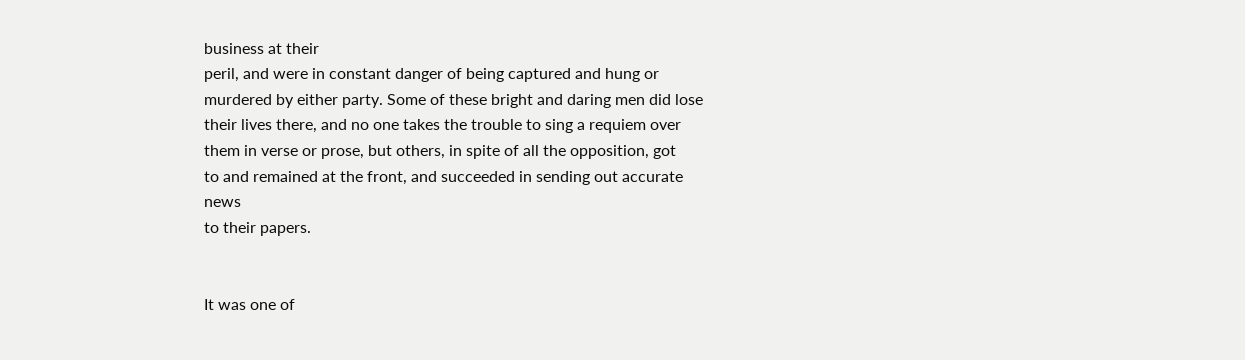business at their
peril, and were in constant danger of being captured and hung or
murdered by either party. Some of these bright and daring men did lose
their lives there, and no one takes the trouble to sing a requiem over
them in verse or prose, but others, in spite of all the opposition, got
to and remained at the front, and succeeded in sending out accurate news
to their papers.


It was one of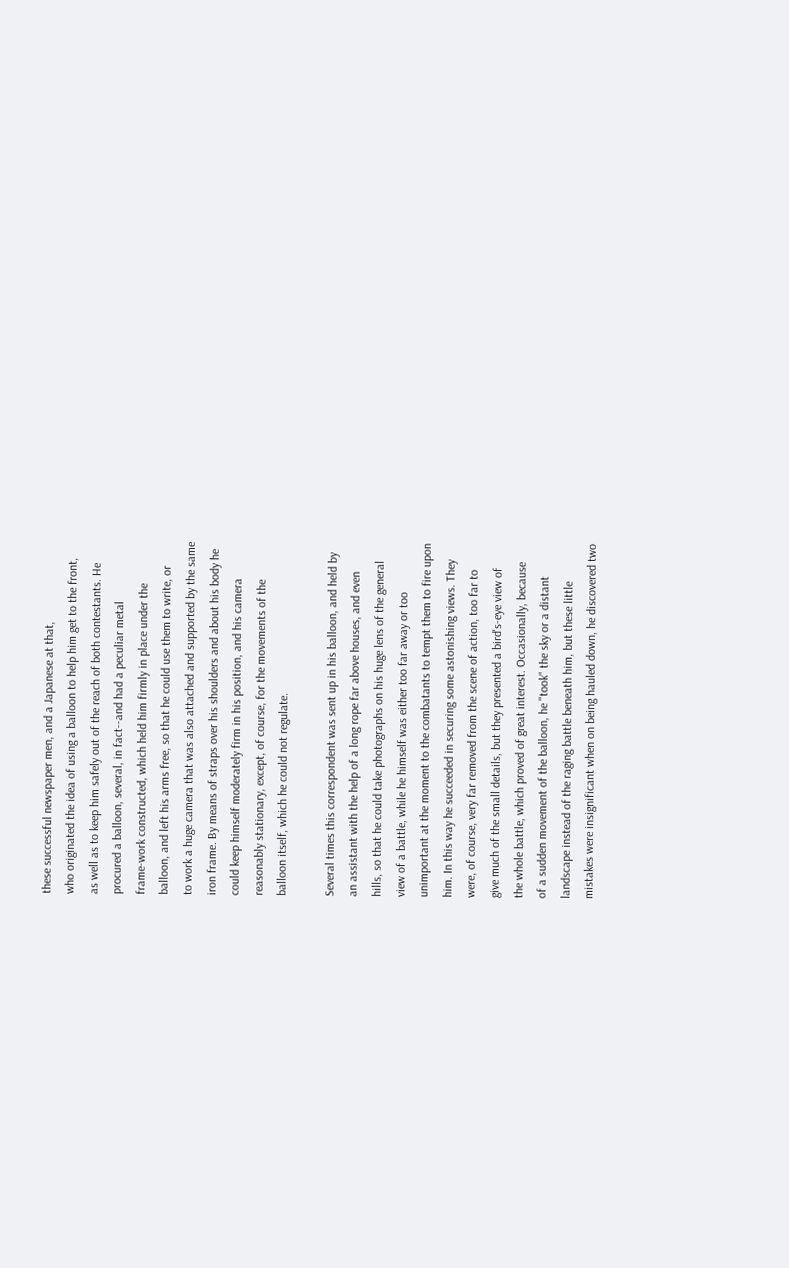these successful newspaper men, and a Japanese at that,
who originated the idea of using a balloon to help him get to the front,
as well as to keep him safely out of the reach of both contestants. He
procured a balloon, several, in fact--and had a peculiar metal
frame-work constructed, which held him firmly in place under the
balloon, and left his arms free, so that he could use them to write, or
to work a huge camera that was also attached and supported by the same
iron frame. By means of straps over his shoulders and about his body he
could keep himself moderately firm in his position, and his camera
reasonably stationary, except, of course, for the movements of the
balloon itself, which he could not regulate.

Several times this correspondent was sent up in his balloon, and held by
an assistant with the help of a long rope far above houses, and even
hills, so that he could take photographs on his huge lens of the general
view of a battle, while he himself was either too far away or too
unimportant at the moment to the combatants to tempt them to fire upon
him. In this way he succeeded in securing some astonishing views. They
were, of course, very far removed from the scene of action, too far to
give much of the small details, but they presented a bird's-eye view of
the whole battle, which proved of great interest. Occasionally, because
of a sudden movement of the balloon, he "took" the sky or a distant
landscape instead of the raging battle beneath him, but these little
mistakes were insignificant when on being hauled down, he discovered two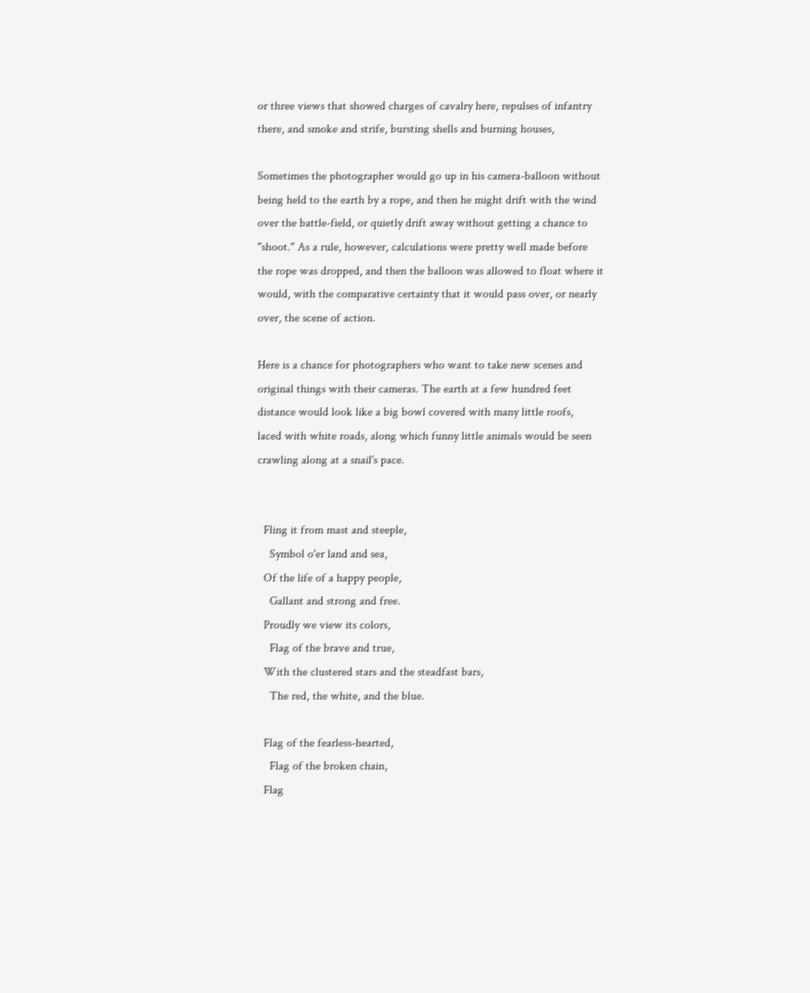or three views that showed charges of cavalry here, repulses of infantry
there, and smoke and strife, bursting shells and burning houses,

Sometimes the photographer would go up in his camera-balloon without
being held to the earth by a rope, and then he might drift with the wind
over the battle-field, or quietly drift away without getting a chance to
"shoot." As a rule, however, calculations were pretty well made before
the rope was dropped, and then the balloon was allowed to float where it
would, with the comparative certainty that it would pass over, or nearly
over, the scene of action.

Here is a chance for photographers who want to take new scenes and
original things with their cameras. The earth at a few hundred feet
distance would look like a big bowl covered with many little roofs,
laced with white roads, along which funny little animals would be seen
crawling along at a snail's pace.


  Fling it from mast and steeple,
    Symbol o'er land and sea,
  Of the life of a happy people,
    Gallant and strong and free.
  Proudly we view its colors,
    Flag of the brave and true,
  With the clustered stars and the steadfast bars,
    The red, the white, and the blue.

  Flag of the fearless-hearted,
    Flag of the broken chain,
  Flag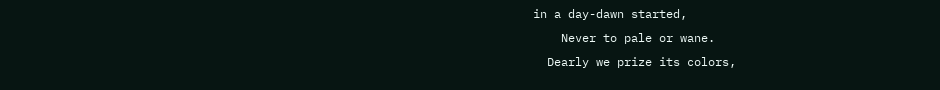in a day-dawn started,
    Never to pale or wane.
  Dearly we prize its colors,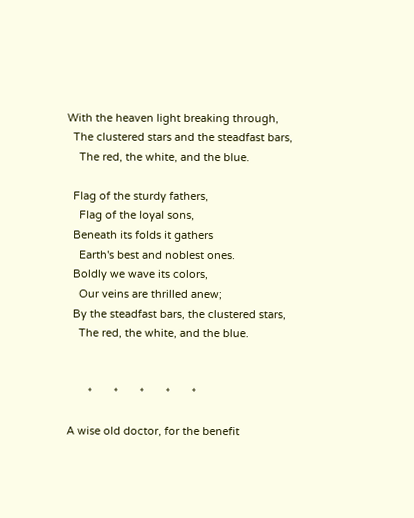With the heaven light breaking through,
  The clustered stars and the steadfast bars,
    The red, the white, and the blue.

  Flag of the sturdy fathers,
    Flag of the loyal sons,
  Beneath its folds it gathers
    Earth's best and noblest ones.
  Boldly we wave its colors,
    Our veins are thrilled anew;
  By the steadfast bars, the clustered stars,
    The red, the white, and the blue.


       *       *       *       *       *

A wise old doctor, for the benefit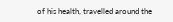of his health, travelled around the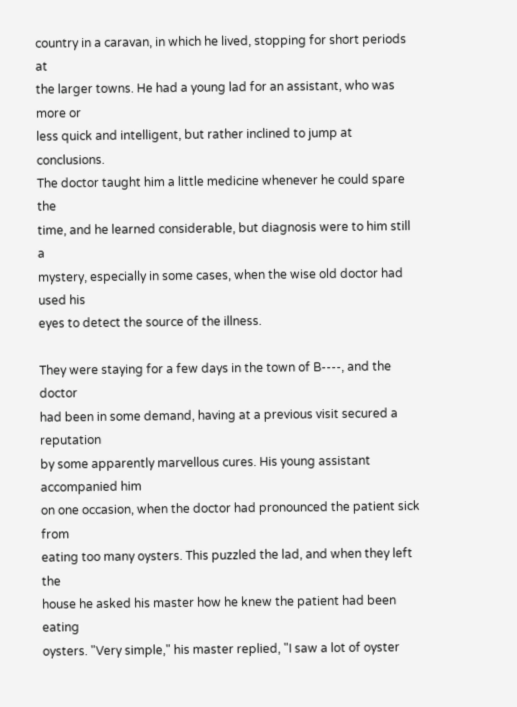country in a caravan, in which he lived, stopping for short periods at
the larger towns. He had a young lad for an assistant, who was more or
less quick and intelligent, but rather inclined to jump at conclusions.
The doctor taught him a little medicine whenever he could spare the
time, and he learned considerable, but diagnosis were to him still a
mystery, especially in some cases, when the wise old doctor had used his
eyes to detect the source of the illness.

They were staying for a few days in the town of B----, and the doctor
had been in some demand, having at a previous visit secured a reputation
by some apparently marvellous cures. His young assistant accompanied him
on one occasion, when the doctor had pronounced the patient sick from
eating too many oysters. This puzzled the lad, and when they left the
house he asked his master how he knew the patient had been eating
oysters. "Very simple," his master replied, "I saw a lot of oyster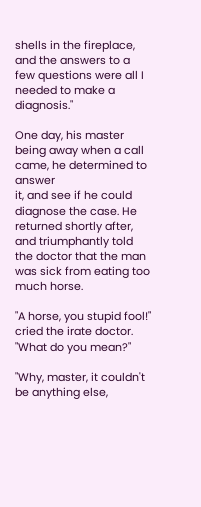shells in the fireplace, and the answers to a few questions were all I
needed to make a diagnosis."

One day, his master being away when a call came, he determined to answer
it, and see if he could diagnose the case. He returned shortly after,
and triumphantly told the doctor that the man was sick from eating too
much horse.

"A horse, you stupid fool!" cried the irate doctor. "What do you mean?"

"Why, master, it couldn't be anything else,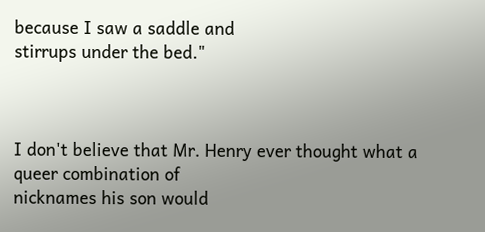because I saw a saddle and
stirrups under the bed."



I don't believe that Mr. Henry ever thought what a queer combination of
nicknames his son would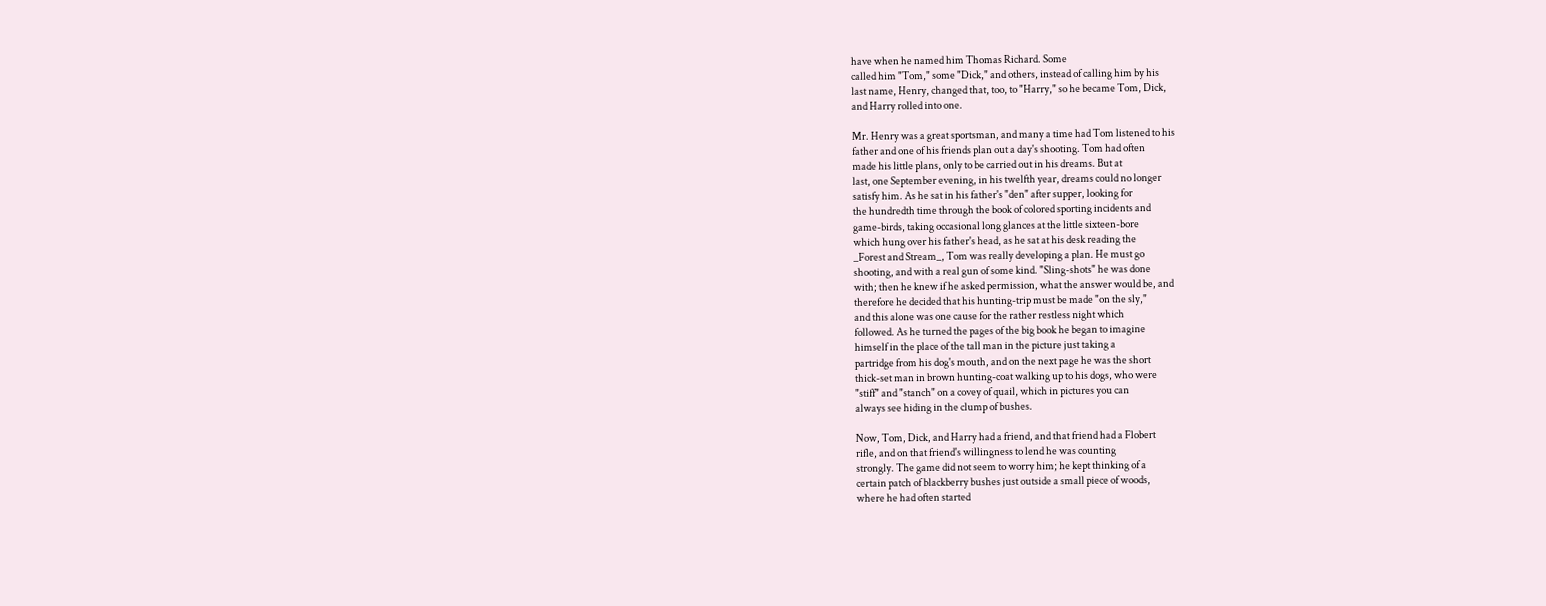have when he named him Thomas Richard. Some
called him "Tom," some "Dick," and others, instead of calling him by his
last name, Henry, changed that, too, to "Harry," so he became Tom, Dick,
and Harry rolled into one.

Mr. Henry was a great sportsman, and many a time had Tom listened to his
father and one of his friends plan out a day's shooting. Tom had often
made his little plans, only to be carried out in his dreams. But at
last, one September evening, in his twelfth year, dreams could no longer
satisfy him. As he sat in his father's "den" after supper, looking for
the hundredth time through the book of colored sporting incidents and
game-birds, taking occasional long glances at the little sixteen-bore
which hung over his father's head, as he sat at his desk reading the
_Forest and Stream_, Tom was really developing a plan. He must go
shooting, and with a real gun of some kind. "Sling-shots" he was done
with; then he knew if he asked permission, what the answer would be, and
therefore he decided that his hunting-trip must be made "on the sly,"
and this alone was one cause for the rather restless night which
followed. As he turned the pages of the big book he began to imagine
himself in the place of the tall man in the picture just taking a
partridge from his dog's mouth, and on the next page he was the short
thick-set man in brown hunting-coat walking up to his dogs, who were
"stiff" and "stanch" on a covey of quail, which in pictures you can
always see hiding in the clump of bushes.

Now, Tom, Dick, and Harry had a friend, and that friend had a Flobert
rifle, and on that friend's willingness to lend he was counting
strongly. The game did not seem to worry him; he kept thinking of a
certain patch of blackberry bushes just outside a small piece of woods,
where he had often started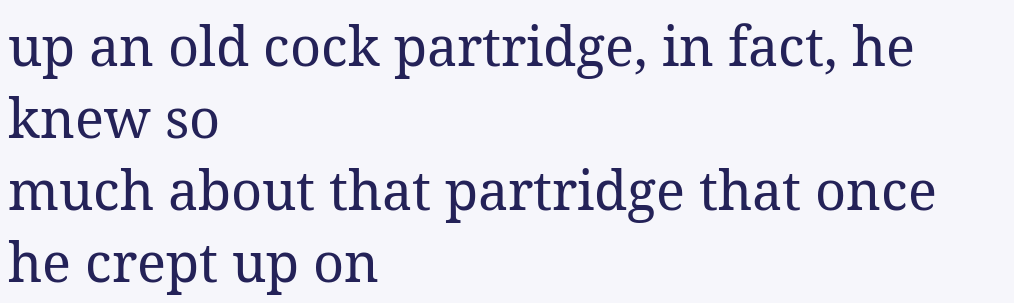up an old cock partridge, in fact, he knew so
much about that partridge that once he crept up on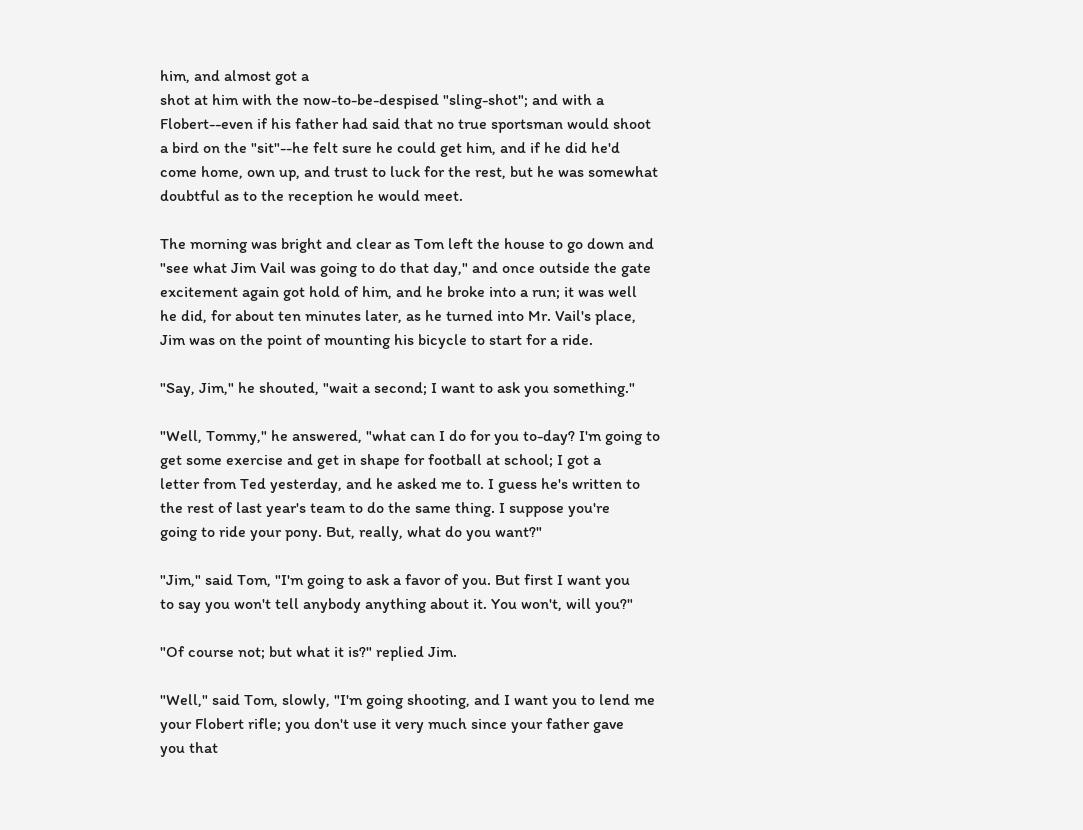him, and almost got a
shot at him with the now-to-be-despised "sling-shot"; and with a
Flobert--even if his father had said that no true sportsman would shoot
a bird on the "sit"--he felt sure he could get him, and if he did he'd
come home, own up, and trust to luck for the rest, but he was somewhat
doubtful as to the reception he would meet.

The morning was bright and clear as Tom left the house to go down and
"see what Jim Vail was going to do that day," and once outside the gate
excitement again got hold of him, and he broke into a run; it was well
he did, for about ten minutes later, as he turned into Mr. Vail's place,
Jim was on the point of mounting his bicycle to start for a ride.

"Say, Jim," he shouted, "wait a second; I want to ask you something."

"Well, Tommy," he answered, "what can I do for you to-day? I'm going to
get some exercise and get in shape for football at school; I got a
letter from Ted yesterday, and he asked me to. I guess he's written to
the rest of last year's team to do the same thing. I suppose you're
going to ride your pony. But, really, what do you want?"

"Jim," said Tom, "I'm going to ask a favor of you. But first I want you
to say you won't tell anybody anything about it. You won't, will you?"

"Of course not; but what it is?" replied Jim.

"Well," said Tom, slowly, "I'm going shooting, and I want you to lend me
your Flobert rifle; you don't use it very much since your father gave
you that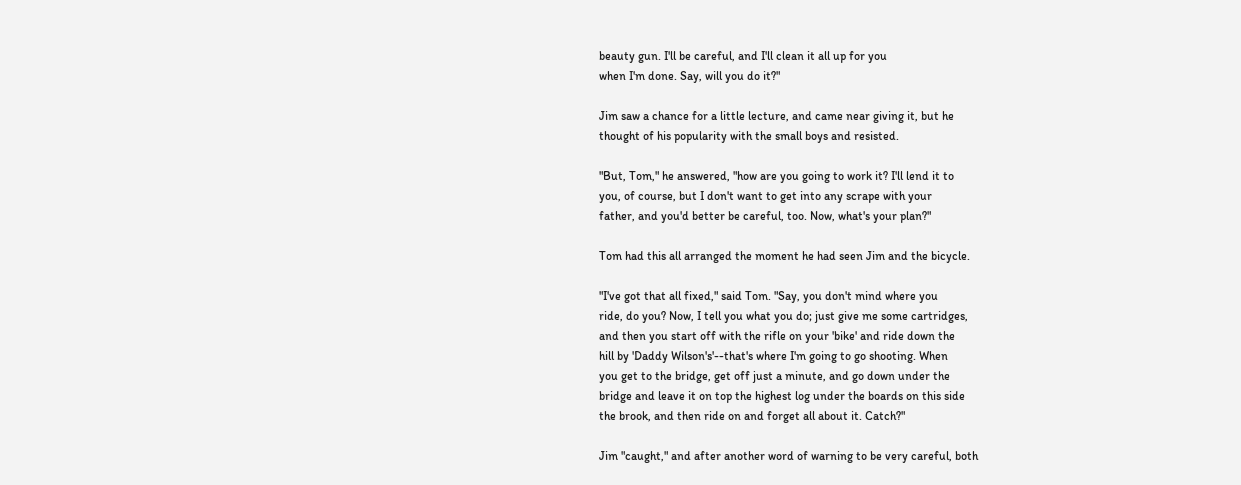beauty gun. I'll be careful, and I'll clean it all up for you
when I'm done. Say, will you do it?"

Jim saw a chance for a little lecture, and came near giving it, but he
thought of his popularity with the small boys and resisted.

"But, Tom," he answered, "how are you going to work it? I'll lend it to
you, of course, but I don't want to get into any scrape with your
father, and you'd better be careful, too. Now, what's your plan?"

Tom had this all arranged the moment he had seen Jim and the bicycle.

"I've got that all fixed," said Tom. "Say, you don't mind where you
ride, do you? Now, I tell you what you do; just give me some cartridges,
and then you start off with the rifle on your 'bike' and ride down the
hill by 'Daddy Wilson's'--that's where I'm going to go shooting. When
you get to the bridge, get off just a minute, and go down under the
bridge and leave it on top the highest log under the boards on this side
the brook, and then ride on and forget all about it. Catch?"

Jim "caught," and after another word of warning to be very careful, both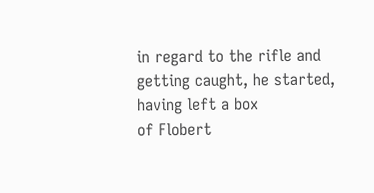in regard to the rifle and getting caught, he started, having left a box
of Flobert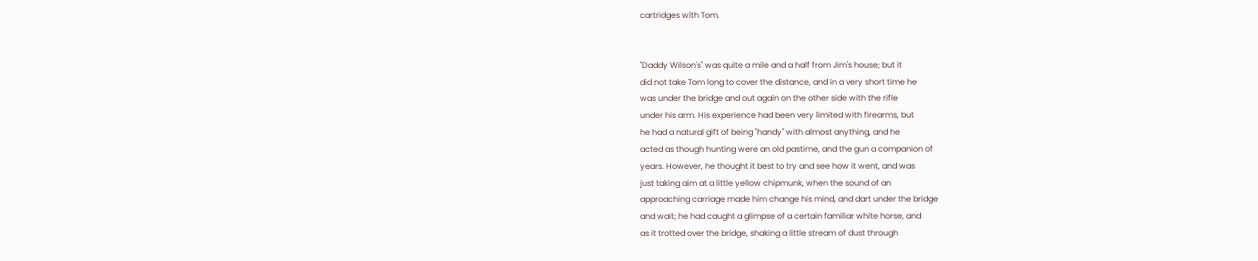cartridges with Tom.


"Daddy Wilson's" was quite a mile and a half from Jim's house; but it
did not take Tom long to cover the distance, and in a very short time he
was under the bridge and out again on the other side with the rifle
under his arm. His experience had been very limited with firearms, but
he had a natural gift of being "handy" with almost anything, and he
acted as though hunting were an old pastime, and the gun a companion of
years. However, he thought it best to try and see how it went, and was
just taking aim at a little yellow chipmunk, when the sound of an
approaching carriage made him change his mind, and dart under the bridge
and wait; he had caught a glimpse of a certain familiar white horse, and
as it trotted over the bridge, shaking a little stream of dust through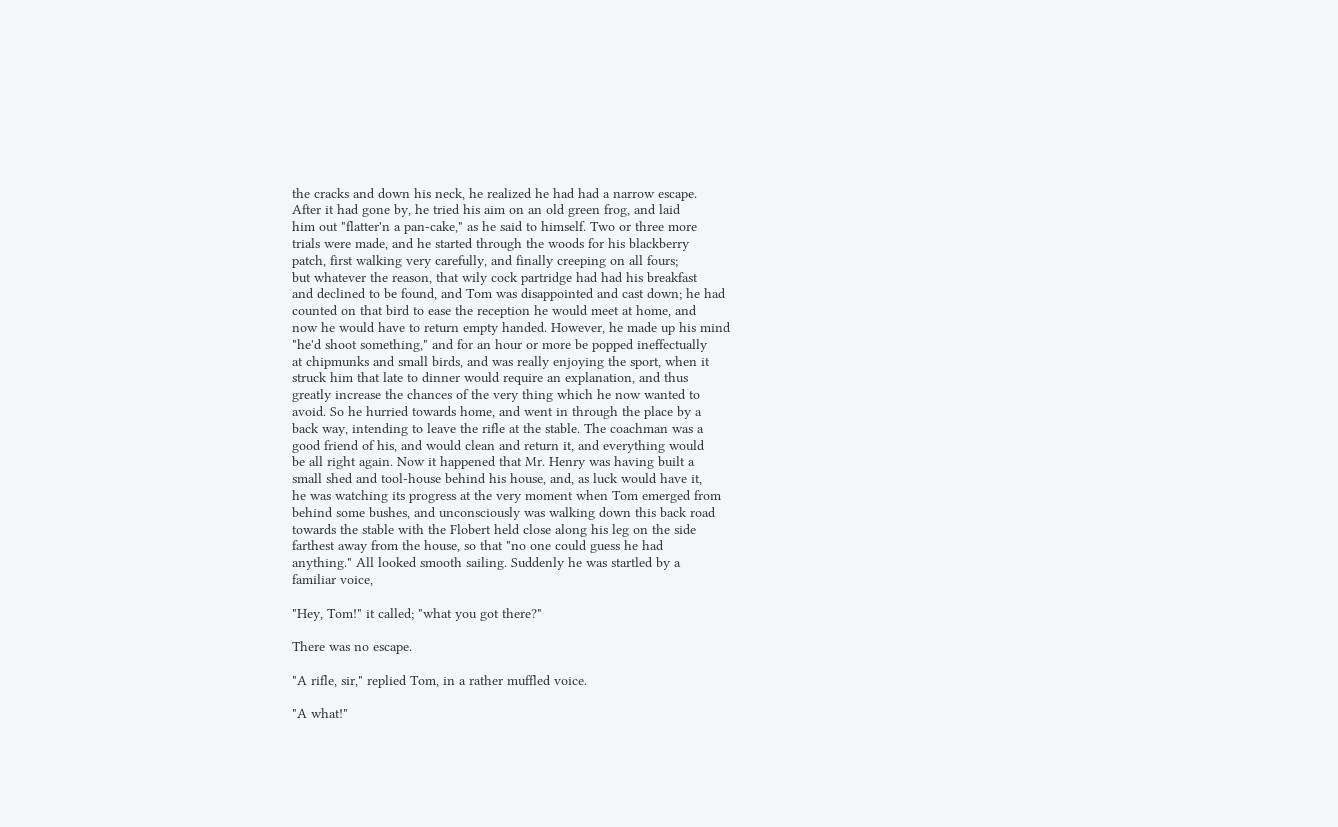the cracks and down his neck, he realized he had had a narrow escape.
After it had gone by, he tried his aim on an old green frog, and laid
him out "flatter'n a pan-cake," as he said to himself. Two or three more
trials were made, and he started through the woods for his blackberry
patch, first walking very carefully, and finally creeping on all fours;
but whatever the reason, that wily cock partridge had had his breakfast
and declined to be found, and Tom was disappointed and cast down; he had
counted on that bird to ease the reception he would meet at home, and
now he would have to return empty handed. However, he made up his mind
"he'd shoot something," and for an hour or more be popped ineffectually
at chipmunks and small birds, and was really enjoying the sport, when it
struck him that late to dinner would require an explanation, and thus
greatly increase the chances of the very thing which he now wanted to
avoid. So he hurried towards home, and went in through the place by a
back way, intending to leave the rifle at the stable. The coachman was a
good friend of his, and would clean and return it, and everything would
be all right again. Now it happened that Mr. Henry was having built a
small shed and tool-house behind his house, and, as luck would have it,
he was watching its progress at the very moment when Tom emerged from
behind some bushes, and unconsciously was walking down this back road
towards the stable with the Flobert held close along his leg on the side
farthest away from the house, so that "no one could guess he had
anything." All looked smooth sailing. Suddenly he was startled by a
familiar voice,

"Hey, Tom!" it called; "what you got there?"

There was no escape.

"A rifle, sir," replied Tom, in a rather muffled voice.

"A what!"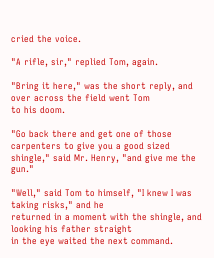cried the voice.

"A rifle, sir," replied Tom, again.

"Bring it here," was the short reply, and over across the field went Tom
to his doom.

"Go back there and get one of those carpenters to give you a good sized
shingle," said Mr. Henry, "and give me the gun."

"Well," said Tom to himself, "I knew I was taking risks," and he
returned in a moment with the shingle, and looking his father straight
in the eye waited the next command.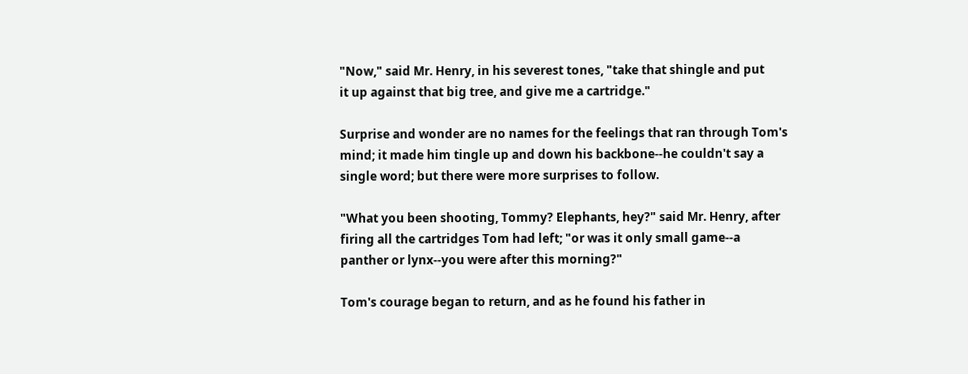"Now," said Mr. Henry, in his severest tones, "take that shingle and put
it up against that big tree, and give me a cartridge."

Surprise and wonder are no names for the feelings that ran through Tom's
mind; it made him tingle up and down his backbone--he couldn't say a
single word; but there were more surprises to follow.

"What you been shooting, Tommy? Elephants, hey?" said Mr. Henry, after
firing all the cartridges Tom had left; "or was it only small game--a
panther or lynx--you were after this morning?"

Tom's courage began to return, and as he found his father in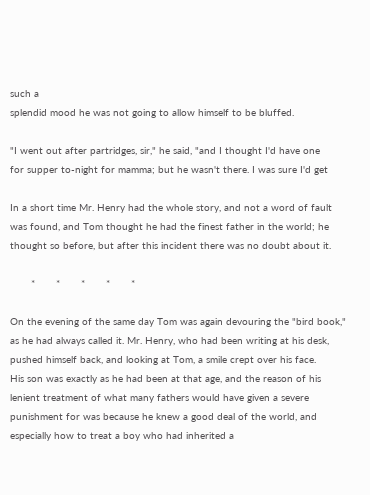such a
splendid mood he was not going to allow himself to be bluffed.

"I went out after partridges, sir," he said, "and I thought I'd have one
for supper to-night for mamma; but he wasn't there. I was sure I'd get

In a short time Mr. Henry had the whole story, and not a word of fault
was found, and Tom thought he had the finest father in the world; he
thought so before, but after this incident there was no doubt about it.

       *       *       *       *       *

On the evening of the same day Tom was again devouring the "bird book,"
as he had always called it. Mr. Henry, who had been writing at his desk,
pushed himself back, and looking at Tom, a smile crept over his face.
His son was exactly as he had been at that age, and the reason of his
lenient treatment of what many fathers would have given a severe
punishment for was because he knew a good deal of the world, and
especially how to treat a boy who had inherited a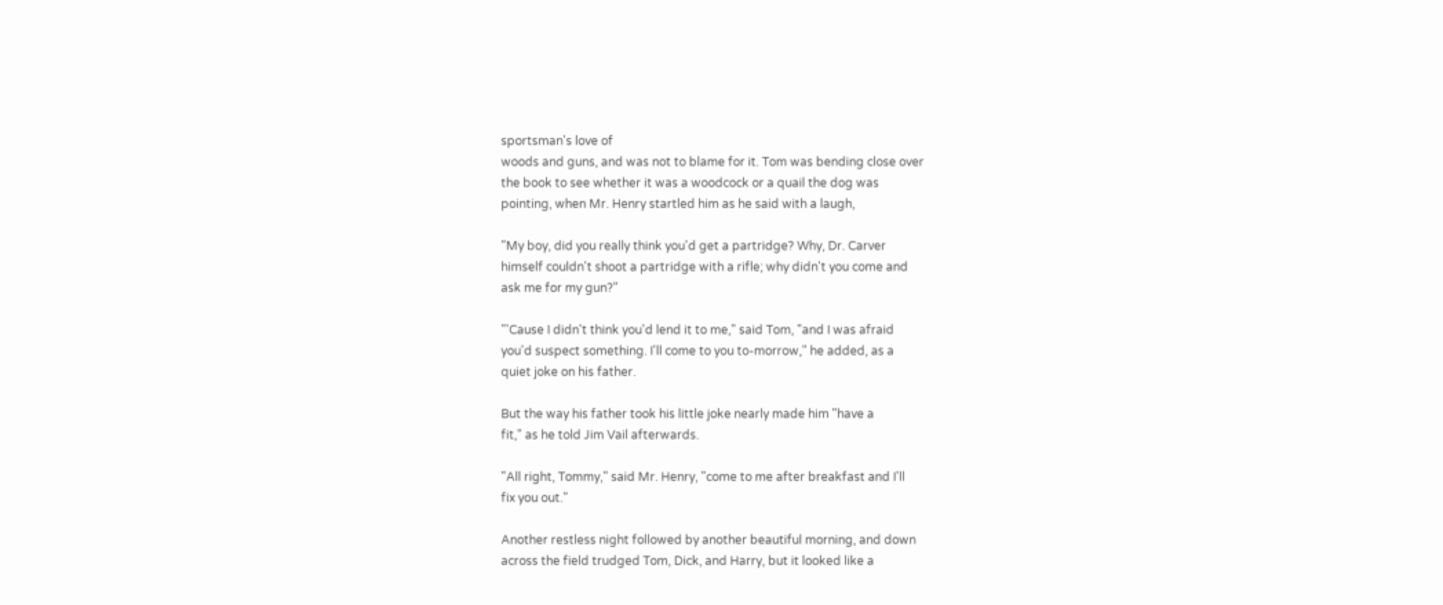sportsman's love of
woods and guns, and was not to blame for it. Tom was bending close over
the book to see whether it was a woodcock or a quail the dog was
pointing, when Mr. Henry startled him as he said with a laugh,

"My boy, did you really think you'd get a partridge? Why, Dr. Carver
himself couldn't shoot a partridge with a rifle; why didn't you come and
ask me for my gun?"

"'Cause I didn't think you'd lend it to me," said Tom, "and I was afraid
you'd suspect something. I'll come to you to-morrow," he added, as a
quiet joke on his father.

But the way his father took his little joke nearly made him "have a
fit," as he told Jim Vail afterwards.

"All right, Tommy," said Mr. Henry, "come to me after breakfast and I'll
fix you out."

Another restless night followed by another beautiful morning, and down
across the field trudged Tom, Dick, and Harry, but it looked like a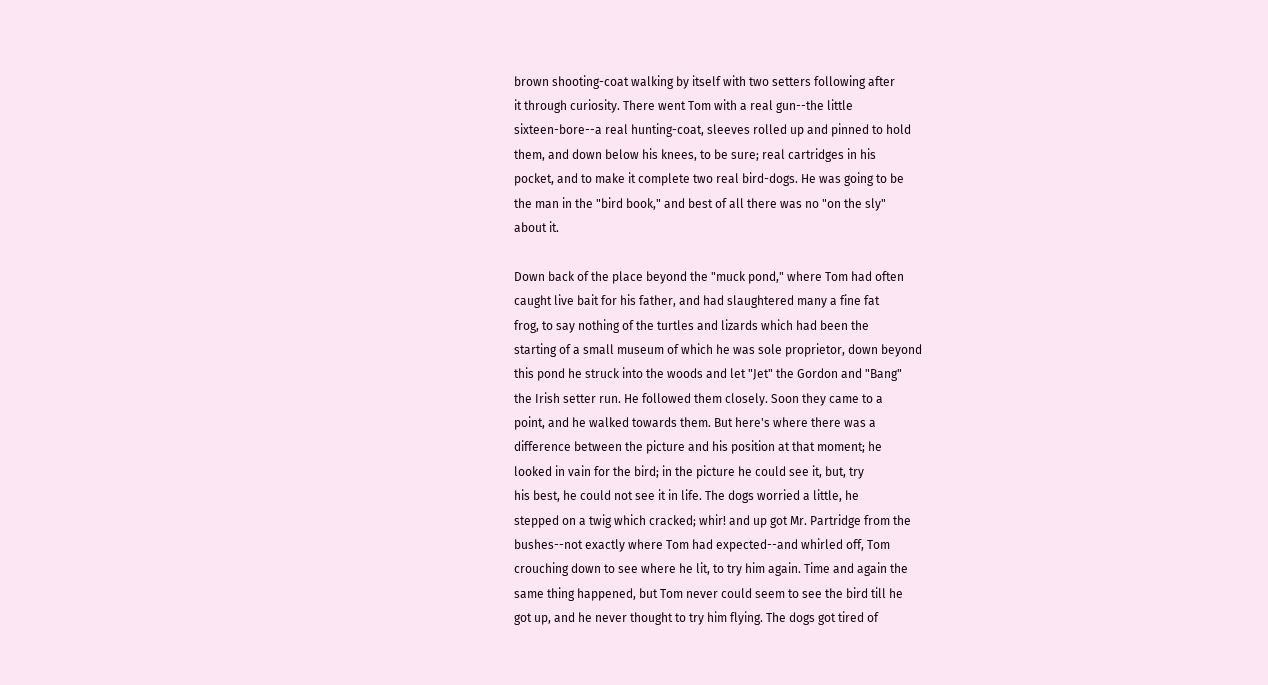brown shooting-coat walking by itself with two setters following after
it through curiosity. There went Tom with a real gun--the little
sixteen-bore--a real hunting-coat, sleeves rolled up and pinned to hold
them, and down below his knees, to be sure; real cartridges in his
pocket, and to make it complete two real bird-dogs. He was going to be
the man in the "bird book," and best of all there was no "on the sly"
about it.

Down back of the place beyond the "muck pond," where Tom had often
caught live bait for his father, and had slaughtered many a fine fat
frog, to say nothing of the turtles and lizards which had been the
starting of a small museum of which he was sole proprietor, down beyond
this pond he struck into the woods and let "Jet" the Gordon and "Bang"
the Irish setter run. He followed them closely. Soon they came to a
point, and he walked towards them. But here's where there was a
difference between the picture and his position at that moment; he
looked in vain for the bird; in the picture he could see it, but, try
his best, he could not see it in life. The dogs worried a little, he
stepped on a twig which cracked; whir! and up got Mr. Partridge from the
bushes--not exactly where Tom had expected--and whirled off, Tom
crouching down to see where he lit, to try him again. Time and again the
same thing happened, but Tom never could seem to see the bird till he
got up, and he never thought to try him flying. The dogs got tired of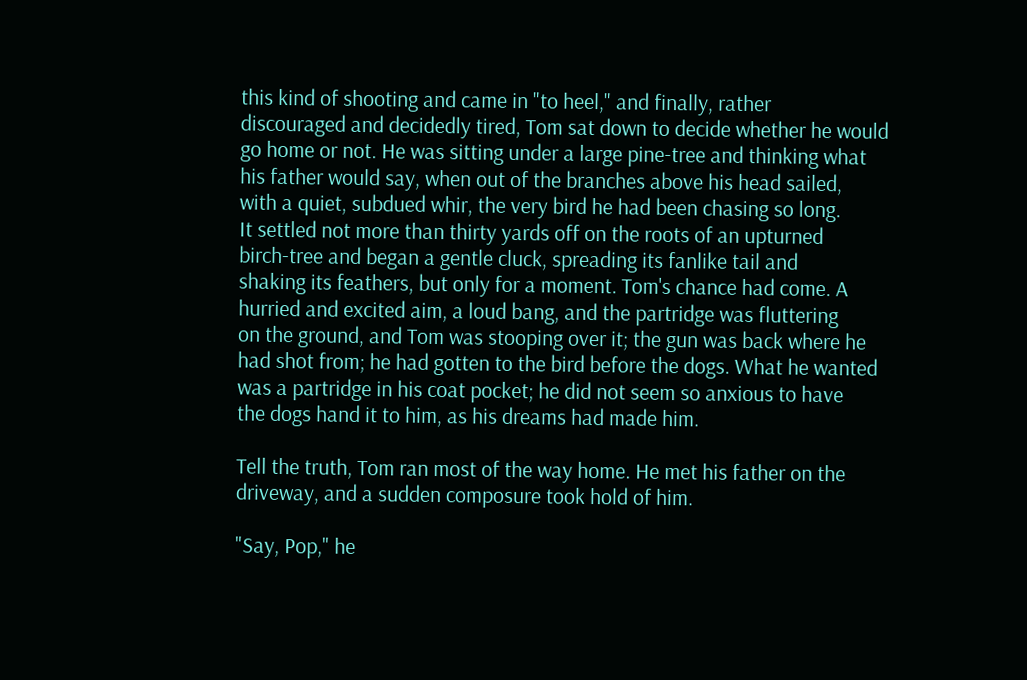this kind of shooting and came in "to heel," and finally, rather
discouraged and decidedly tired, Tom sat down to decide whether he would
go home or not. He was sitting under a large pine-tree and thinking what
his father would say, when out of the branches above his head sailed,
with a quiet, subdued whir, the very bird he had been chasing so long.
It settled not more than thirty yards off on the roots of an upturned
birch-tree and began a gentle cluck, spreading its fanlike tail and
shaking its feathers, but only for a moment. Tom's chance had come. A
hurried and excited aim, a loud bang, and the partridge was fluttering
on the ground, and Tom was stooping over it; the gun was back where he
had shot from; he had gotten to the bird before the dogs. What he wanted
was a partridge in his coat pocket; he did not seem so anxious to have
the dogs hand it to him, as his dreams had made him.

Tell the truth, Tom ran most of the way home. He met his father on the
driveway, and a sudden composure took hold of him.

"Say, Pop," he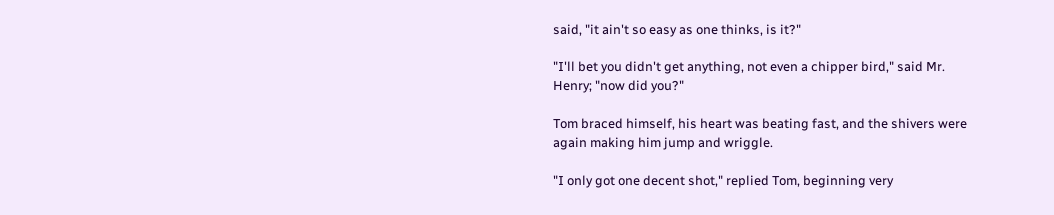said, "it ain't so easy as one thinks, is it?"

"I'll bet you didn't get anything, not even a chipper bird," said Mr.
Henry; "now did you?"

Tom braced himself, his heart was beating fast, and the shivers were
again making him jump and wriggle.

"I only got one decent shot," replied Tom, beginning very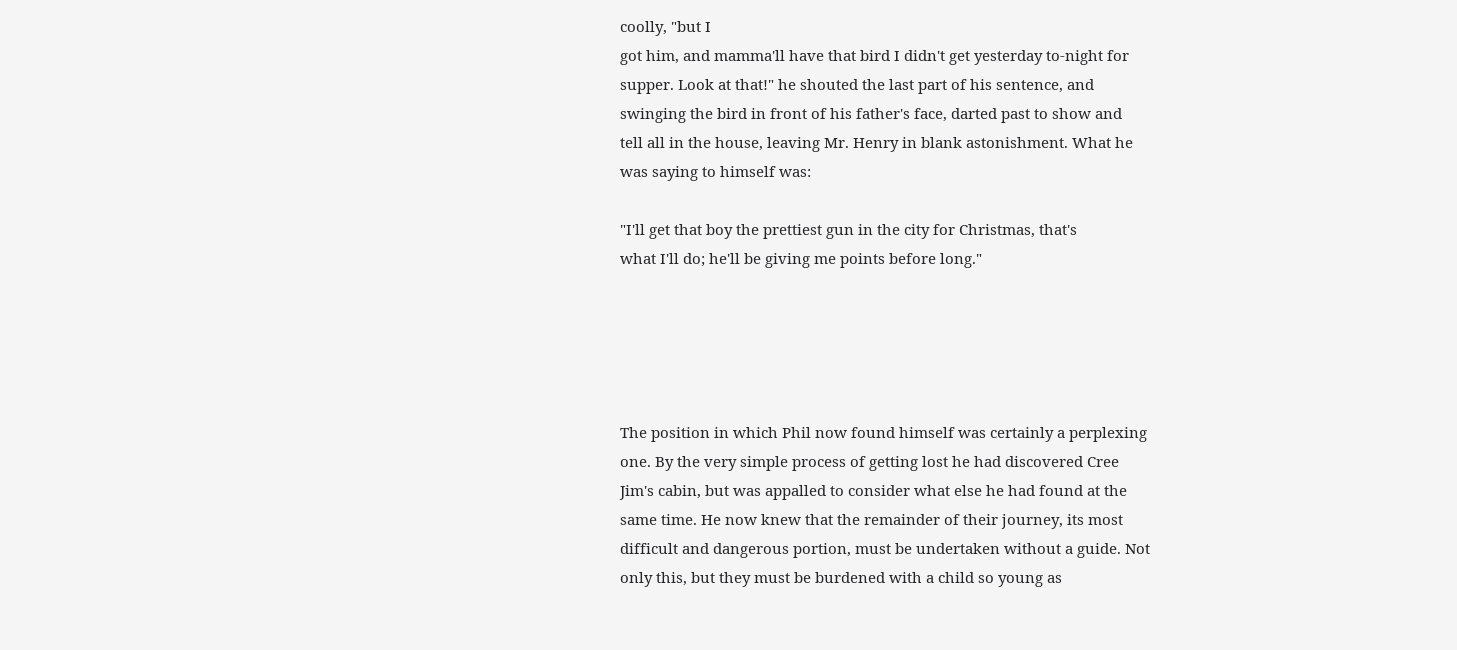coolly, "but I
got him, and mamma'll have that bird I didn't get yesterday to-night for
supper. Look at that!" he shouted the last part of his sentence, and
swinging the bird in front of his father's face, darted past to show and
tell all in the house, leaving Mr. Henry in blank astonishment. What he
was saying to himself was:

"I'll get that boy the prettiest gun in the city for Christmas, that's
what I'll do; he'll be giving me points before long."





The position in which Phil now found himself was certainly a perplexing
one. By the very simple process of getting lost he had discovered Cree
Jim's cabin, but was appalled to consider what else he had found at the
same time. He now knew that the remainder of their journey, its most
difficult and dangerous portion, must be undertaken without a guide. Not
only this, but they must be burdened with a child so young as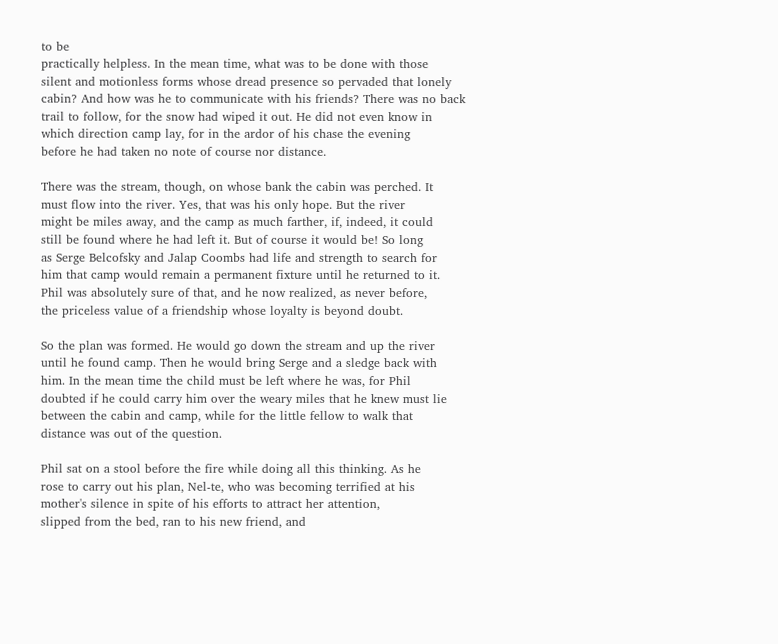to be
practically helpless. In the mean time, what was to be done with those
silent and motionless forms whose dread presence so pervaded that lonely
cabin? And how was he to communicate with his friends? There was no back
trail to follow, for the snow had wiped it out. He did not even know in
which direction camp lay, for in the ardor of his chase the evening
before he had taken no note of course nor distance.

There was the stream, though, on whose bank the cabin was perched. It
must flow into the river. Yes, that was his only hope. But the river
might be miles away, and the camp as much farther, if, indeed, it could
still be found where he had left it. But of course it would be! So long
as Serge Belcofsky and Jalap Coombs had life and strength to search for
him that camp would remain a permanent fixture until he returned to it.
Phil was absolutely sure of that, and he now realized, as never before,
the priceless value of a friendship whose loyalty is beyond doubt.

So the plan was formed. He would go down the stream and up the river
until he found camp. Then he would bring Serge and a sledge back with
him. In the mean time the child must be left where he was, for Phil
doubted if he could carry him over the weary miles that he knew must lie
between the cabin and camp, while for the little fellow to walk that
distance was out of the question.

Phil sat on a stool before the fire while doing all this thinking. As he
rose to carry out his plan, Nel-te, who was becoming terrified at his
mother's silence in spite of his efforts to attract her attention,
slipped from the bed, ran to his new friend, and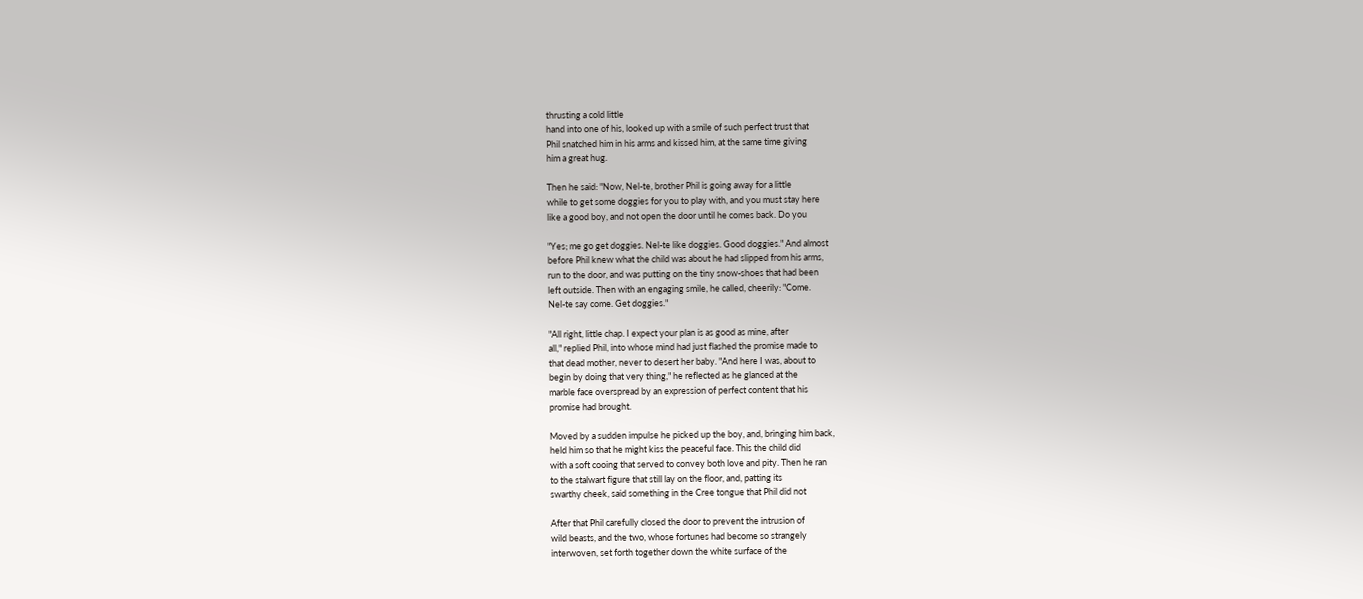thrusting a cold little
hand into one of his, looked up with a smile of such perfect trust that
Phil snatched him in his arms and kissed him, at the same time giving
him a great hug.

Then he said: "Now, Nel-te, brother Phil is going away for a little
while to get some doggies for you to play with, and you must stay here
like a good boy, and not open the door until he comes back. Do you

"Yes; me go get doggies. Nel-te like doggies. Good doggies." And almost
before Phil knew what the child was about he had slipped from his arms,
run to the door, and was putting on the tiny snow-shoes that had been
left outside. Then with an engaging smile, he called, cheerily: "Come.
Nel-te say come. Get doggies."

"All right, little chap. I expect your plan is as good as mine, after
all," replied Phil, into whose mind had just flashed the promise made to
that dead mother, never to desert her baby. "And here I was, about to
begin by doing that very thing," he reflected as he glanced at the
marble face overspread by an expression of perfect content that his
promise had brought.

Moved by a sudden impulse he picked up the boy, and, bringing him back,
held him so that he might kiss the peaceful face. This the child did
with a soft cooing that served to convey both love and pity. Then he ran
to the stalwart figure that still lay on the floor, and, patting its
swarthy cheek, said something in the Cree tongue that Phil did not

After that Phil carefully closed the door to prevent the intrusion of
wild beasts, and the two, whose fortunes had become so strangely
interwoven, set forth together down the white surface of the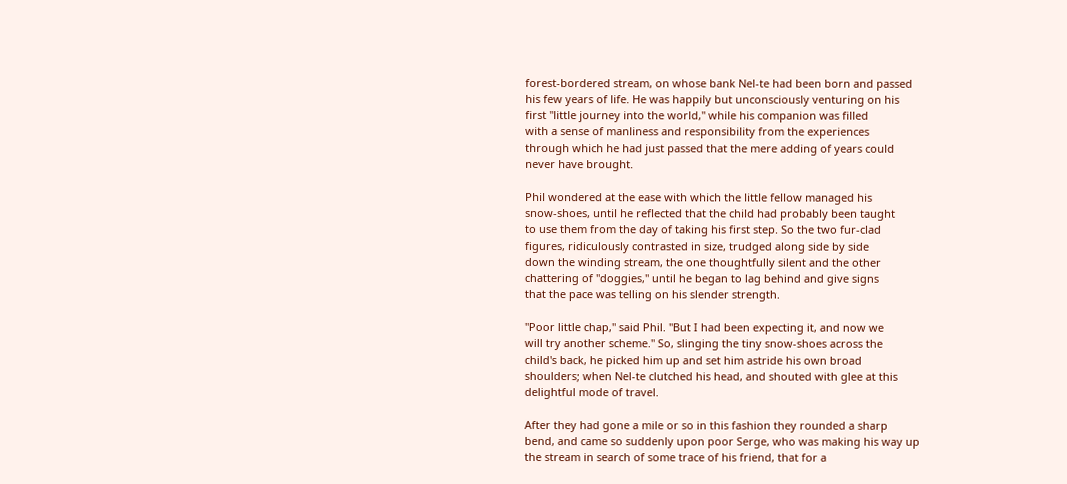forest-bordered stream, on whose bank Nel-te had been born and passed
his few years of life. He was happily but unconsciously venturing on his
first "little journey into the world," while his companion was filled
with a sense of manliness and responsibility from the experiences
through which he had just passed that the mere adding of years could
never have brought.

Phil wondered at the ease with which the little fellow managed his
snow-shoes, until he reflected that the child had probably been taught
to use them from the day of taking his first step. So the two fur-clad
figures, ridiculously contrasted in size, trudged along side by side
down the winding stream, the one thoughtfully silent and the other
chattering of "doggies," until he began to lag behind and give signs
that the pace was telling on his slender strength.

"Poor little chap," said Phil. "But I had been expecting it, and now we
will try another scheme." So, slinging the tiny snow-shoes across the
child's back, he picked him up and set him astride his own broad
shoulders; when Nel-te clutched his head, and shouted with glee at this
delightful mode of travel.

After they had gone a mile or so in this fashion they rounded a sharp
bend, and came so suddenly upon poor Serge, who was making his way up
the stream in search of some trace of his friend, that for a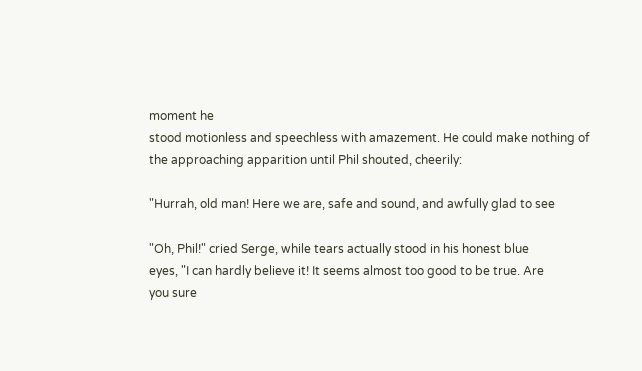moment he
stood motionless and speechless with amazement. He could make nothing of
the approaching apparition until Phil shouted, cheerily:

"Hurrah, old man! Here we are, safe and sound, and awfully glad to see

"Oh, Phil!" cried Serge, while tears actually stood in his honest blue
eyes, "I can hardly believe it! It seems almost too good to be true. Are
you sure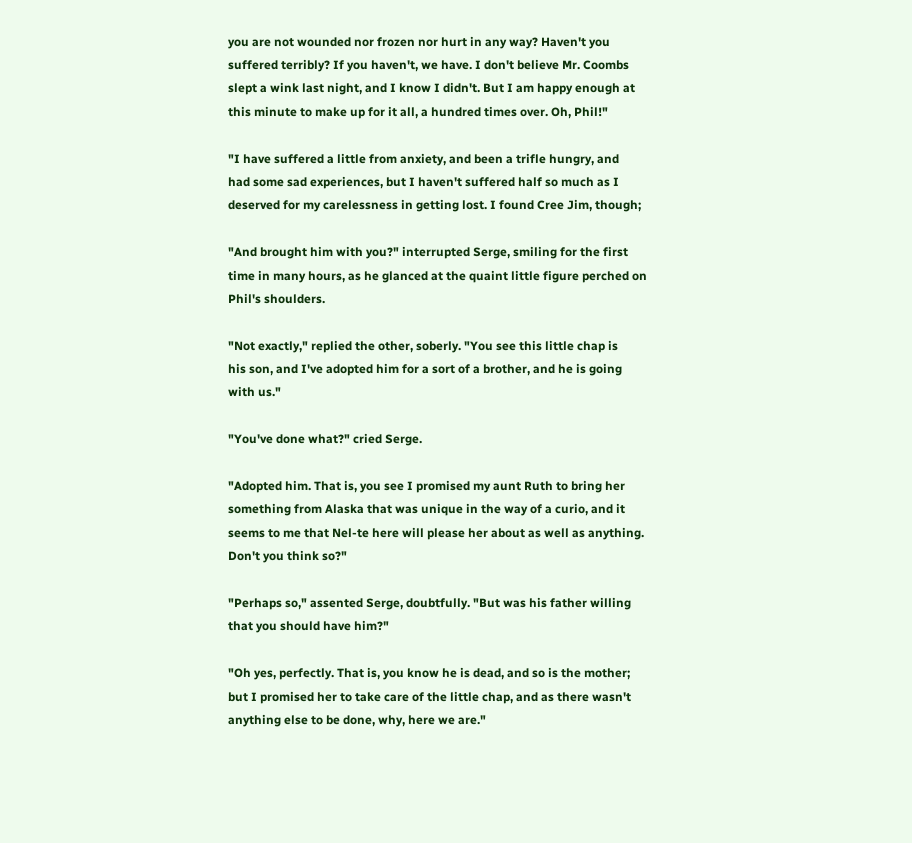you are not wounded nor frozen nor hurt in any way? Haven't you
suffered terribly? If you haven't, we have. I don't believe Mr. Coombs
slept a wink last night, and I know I didn't. But I am happy enough at
this minute to make up for it all, a hundred times over. Oh, Phil!"

"I have suffered a little from anxiety, and been a trifle hungry, and
had some sad experiences, but I haven't suffered half so much as I
deserved for my carelessness in getting lost. I found Cree Jim, though;

"And brought him with you?" interrupted Serge, smiling for the first
time in many hours, as he glanced at the quaint little figure perched on
Phil's shoulders.

"Not exactly," replied the other, soberly. "You see this little chap is
his son, and I've adopted him for a sort of a brother, and he is going
with us."

"You've done what?" cried Serge.

"Adopted him. That is, you see I promised my aunt Ruth to bring her
something from Alaska that was unique in the way of a curio, and it
seems to me that Nel-te here will please her about as well as anything.
Don't you think so?"

"Perhaps so," assented Serge, doubtfully. "But was his father willing
that you should have him?"

"Oh yes, perfectly. That is, you know he is dead, and so is the mother;
but I promised her to take care of the little chap, and as there wasn't
anything else to be done, why, here we are."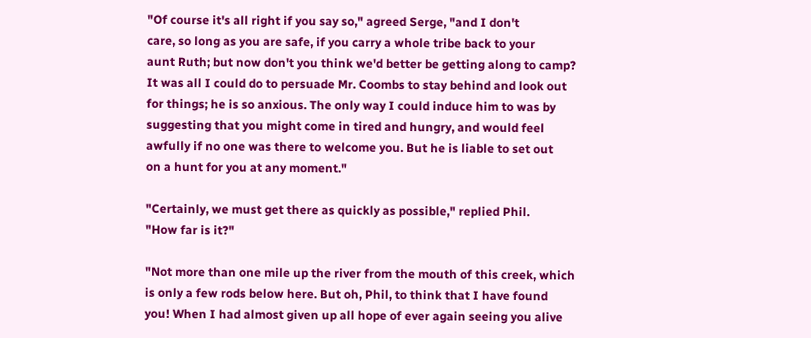"Of course it's all right if you say so," agreed Serge, "and I don't
care, so long as you are safe, if you carry a whole tribe back to your
aunt Ruth; but now don't you think we'd better be getting along to camp?
It was all I could do to persuade Mr. Coombs to stay behind and look out
for things; he is so anxious. The only way I could induce him to was by
suggesting that you might come in tired and hungry, and would feel
awfully if no one was there to welcome you. But he is liable to set out
on a hunt for you at any moment."

"Certainly, we must get there as quickly as possible," replied Phil.
"How far is it?"

"Not more than one mile up the river from the mouth of this creek, which
is only a few rods below here. But oh, Phil, to think that I have found
you! When I had almost given up all hope of ever again seeing you alive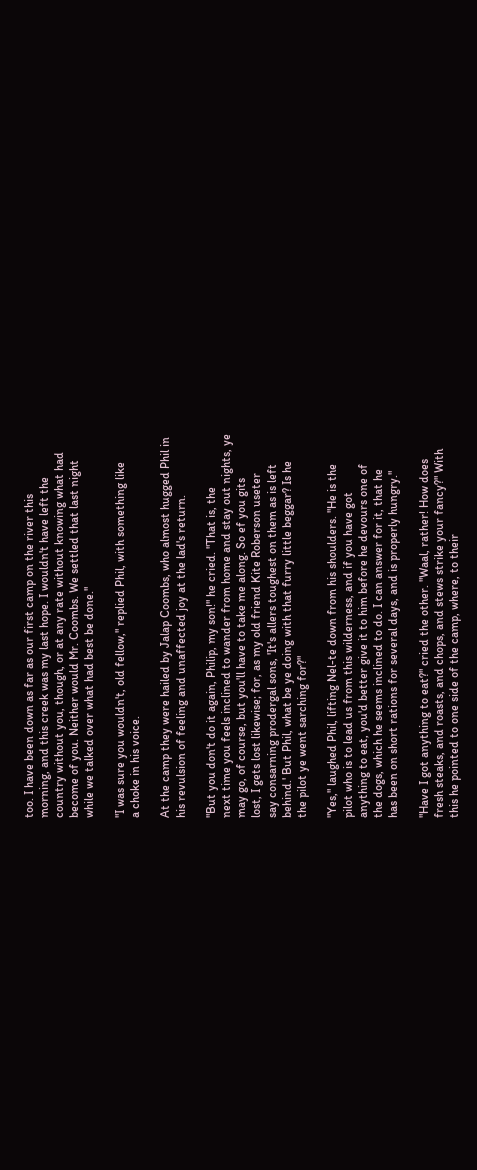too. I have been down as far as our first camp on the river this
morning, and this creek was my last hope. I wouldn't have left the
country without you, though, or at any rate without knowing what had
become of you. Neither would Mr. Coombs. We settled that last night
while we talked over what had best be done."

"I was sure you wouldn't, old fellow," replied Phil, with something like
a choke in his voice.

At the camp they were hailed by Jalap Coombs, who almost hugged Phil in
his revulsion of feeling and unaffected joy at the lad's return.

"But you don't do it again, Philip, my son!" he cried. "That is, the
next time you feels inclined to wander from home and stay out nights, ye
may go, of course, but you'll have to take me along. So ef you gits
lost, I gets lost likewise; for, as my old friend Kite Roberson useter
say consarning prodergal sons, 'It's allers toughest on them as is left
behind.' But Phil, what be ye doing with that furry little beggar? Is he
the pilot ye went sarching for?"

"Yes," laughed Phil, lifting Nel-te down from his shoulders. "He is the
pilot who is to lead us from this wilderness, and if you have got
anything to eat, you'd better give it to him before he devours one of
the dogs, which he seems inclined to do. I can answer for it, that he
has been on short rations for several days, and is properly hungry."

"Have I got anything to eat?" cried the other. "Waal, rather! How does
fresh steaks, and roasts, and chops, and stews strike your fancy?" With
this he pointed to one side of the camp, where, to their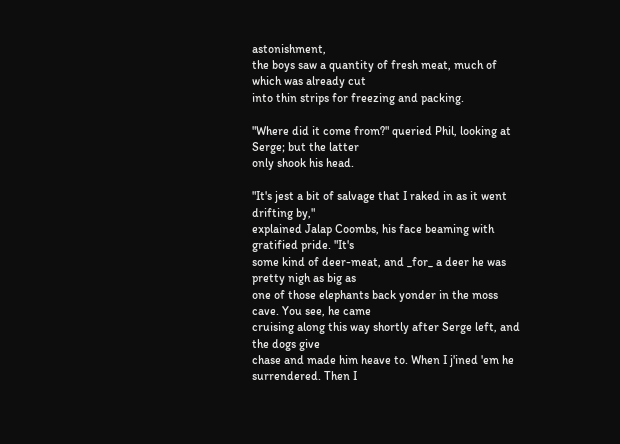astonishment,
the boys saw a quantity of fresh meat, much of which was already cut
into thin strips for freezing and packing.

"Where did it come from?" queried Phil, looking at Serge; but the latter
only shook his head.

"It's jest a bit of salvage that I raked in as it went drifting by,"
explained Jalap Coombs, his face beaming with gratified pride. "It's
some kind of deer-meat, and _for_ a deer he was pretty nigh as big as
one of those elephants back yonder in the moss cave. You see, he came
cruising along this way shortly after Serge left, and the dogs give
chase and made him heave to. When I j'ined 'em he surrendered. Then I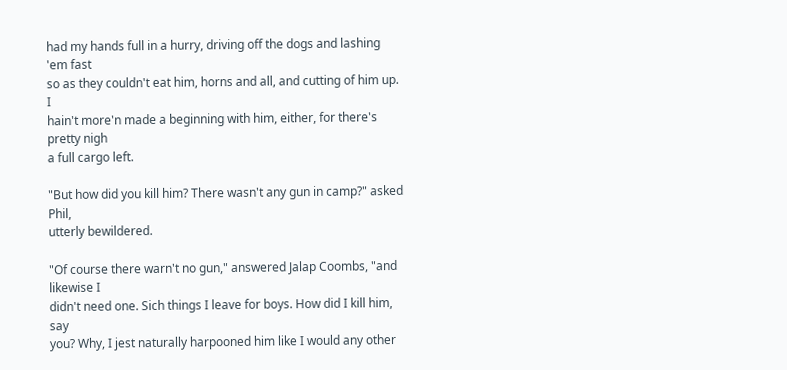had my hands full in a hurry, driving off the dogs and lashing 'em fast
so as they couldn't eat him, horns and all, and cutting of him up. I
hain't more'n made a beginning with him, either, for there's pretty nigh
a full cargo left.

"But how did you kill him? There wasn't any gun in camp?" asked Phil,
utterly bewildered.

"Of course there warn't no gun," answered Jalap Coombs, "and likewise I
didn't need one. Sich things I leave for boys. How did I kill him, say
you? Why, I jest naturally harpooned him like I would any other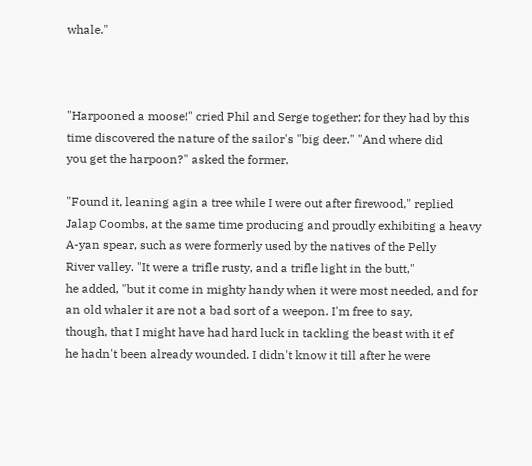whale."



"Harpooned a moose!" cried Phil and Serge together; for they had by this
time discovered the nature of the sailor's "big deer." "And where did
you get the harpoon?" asked the former.

"Found it, leaning agin a tree while I were out after firewood," replied
Jalap Coombs, at the same time producing and proudly exhibiting a heavy
A-yan spear, such as were formerly used by the natives of the Pelly
River valley. "It were a trifle rusty, and a trifle light in the butt,"
he added, "but it come in mighty handy when it were most needed, and for
an old whaler it are not a bad sort of a weepon. I'm free to say,
though, that I might have had hard luck in tackling the beast with it ef
he hadn't been already wounded. I didn't know it till after he were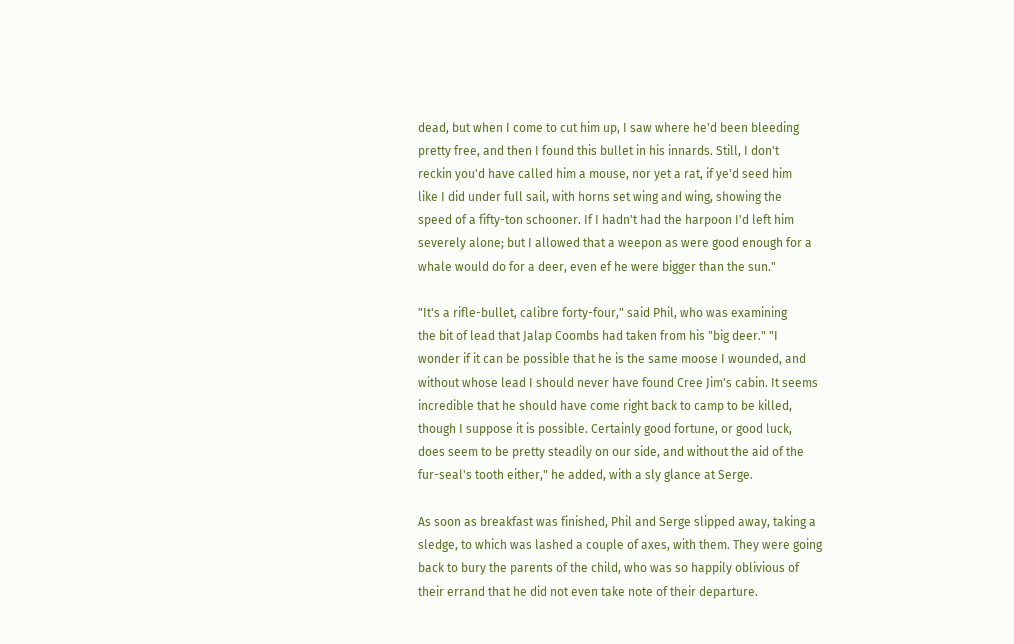dead, but when I come to cut him up, I saw where he'd been bleeding
pretty free, and then I found this bullet in his innards. Still, I don't
reckin you'd have called him a mouse, nor yet a rat, if ye'd seed him
like I did under full sail, with horns set wing and wing, showing the
speed of a fifty-ton schooner. If I hadn't had the harpoon I'd left him
severely alone; but I allowed that a weepon as were good enough for a
whale would do for a deer, even ef he were bigger than the sun."

"It's a rifle-bullet, calibre forty-four," said Phil, who was examining
the bit of lead that Jalap Coombs had taken from his "big deer." "I
wonder if it can be possible that he is the same moose I wounded, and
without whose lead I should never have found Cree Jim's cabin. It seems
incredible that he should have come right back to camp to be killed,
though I suppose it is possible. Certainly good fortune, or good luck,
does seem to be pretty steadily on our side, and without the aid of the
fur-seal's tooth either," he added, with a sly glance at Serge.

As soon as breakfast was finished, Phil and Serge slipped away, taking a
sledge, to which was lashed a couple of axes, with them. They were going
back to bury the parents of the child, who was so happily oblivious of
their errand that he did not even take note of their departure.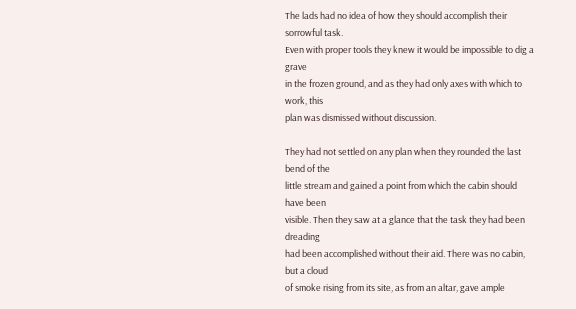The lads had no idea of how they should accomplish their sorrowful task.
Even with proper tools they knew it would be impossible to dig a grave
in the frozen ground, and as they had only axes with which to work, this
plan was dismissed without discussion.

They had not settled on any plan when they rounded the last bend of the
little stream and gained a point from which the cabin should have been
visible. Then they saw at a glance that the task they had been dreading
had been accomplished without their aid. There was no cabin, but a cloud
of smoke rising from its site, as from an altar, gave ample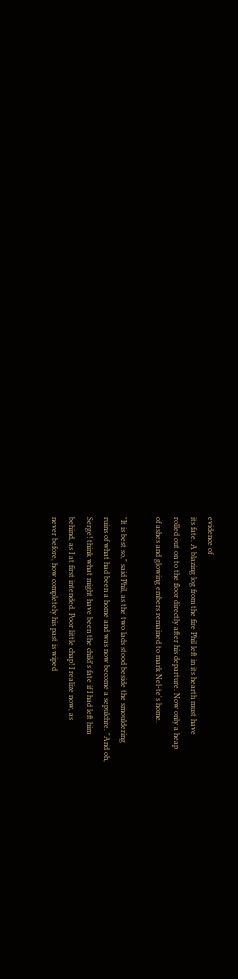evidence of
its fate. A blazing log from the fire Phil left in its hearth must have
rolled out on to the floor directly after his departure. Now only a heap
of ashes and glowing embers remained to mark Nel-te's home.

"It is best so," said Phil, as the two lads stood beside the smouldering
ruins of what had been a home and was now become a sepulchre. "And oh,
Serge! think what might have been the child's fate if I had left him
behind, as I at first intended. Poor little chap! I realize now, as
never before, how completely his past is wiped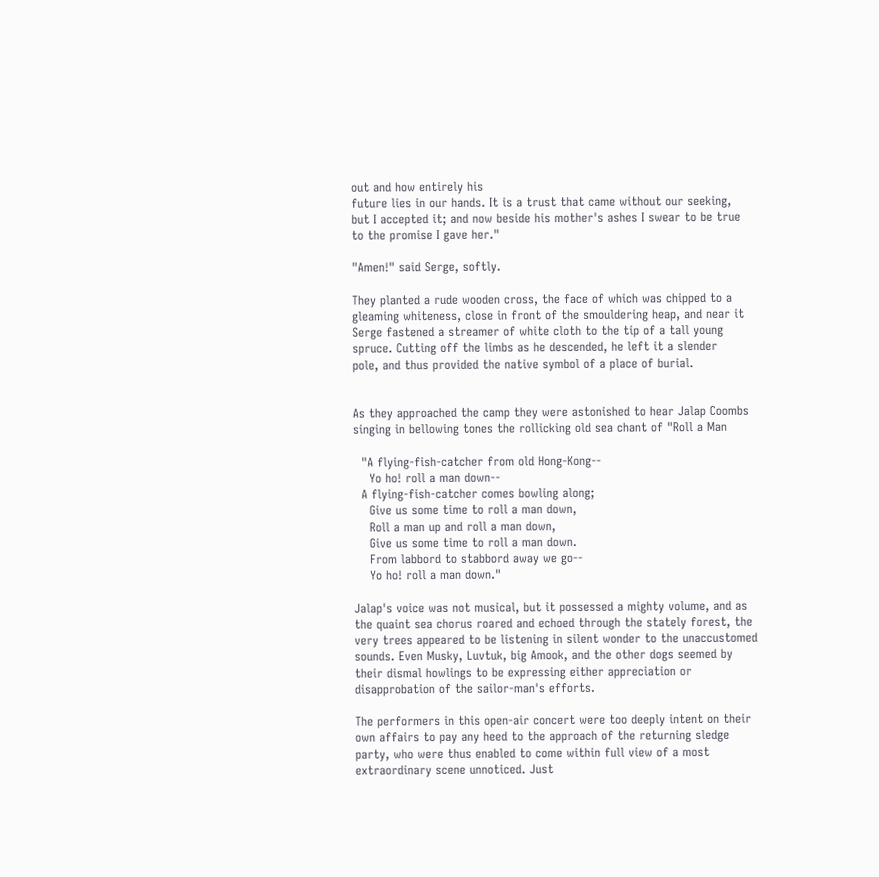out and how entirely his
future lies in our hands. It is a trust that came without our seeking,
but I accepted it; and now beside his mother's ashes I swear to be true
to the promise I gave her."

"Amen!" said Serge, softly.

They planted a rude wooden cross, the face of which was chipped to a
gleaming whiteness, close in front of the smouldering heap, and near it
Serge fastened a streamer of white cloth to the tip of a tall young
spruce. Cutting off the limbs as he descended, he left it a slender
pole, and thus provided the native symbol of a place of burial.


As they approached the camp they were astonished to hear Jalap Coombs
singing in bellowing tones the rollicking old sea chant of "Roll a Man

  "A flying-fish-catcher from old Hong-Kong--
    Yo ho! roll a man down--
  A flying-fish-catcher comes bowling along;
    Give us some time to roll a man down,
    Roll a man up and roll a man down,
    Give us some time to roll a man down.
    From labbord to stabbord away we go--
    Yo ho! roll a man down."

Jalap's voice was not musical, but it possessed a mighty volume, and as
the quaint sea chorus roared and echoed through the stately forest, the
very trees appeared to be listening in silent wonder to the unaccustomed
sounds. Even Musky, Luvtuk, big Amook, and the other dogs seemed by
their dismal howlings to be expressing either appreciation or
disapprobation of the sailor-man's efforts.

The performers in this open-air concert were too deeply intent on their
own affairs to pay any heed to the approach of the returning sledge
party, who were thus enabled to come within full view of a most
extraordinary scene unnoticed. Just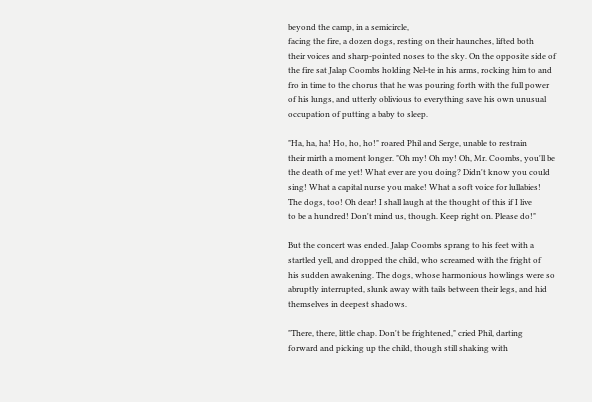beyond the camp, in a semicircle,
facing the fire, a dozen dogs, resting on their haunches, lifted both
their voices and sharp-pointed noses to the sky. On the opposite side of
the fire sat Jalap Coombs holding Nel-te in his arms, rocking him to and
fro in time to the chorus that he was pouring forth with the full power
of his lungs, and utterly oblivious to everything save his own unusual
occupation of putting a baby to sleep.

"Ha, ha, ha! Ho, ho, ho!" roared Phil and Serge, unable to restrain
their mirth a moment longer. "Oh my! Oh my! Oh, Mr. Coombs, you'll be
the death of me yet! What ever are you doing? Didn't know you could
sing! What a capital nurse you make! What a soft voice for lullabies!
The dogs, too! Oh dear! I shall laugh at the thought of this if I live
to be a hundred! Don't mind us, though. Keep right on. Please do!"

But the concert was ended. Jalap Coombs sprang to his feet with a
startled yell, and dropped the child, who screamed with the fright of
his sudden awakening. The dogs, whose harmonious howlings were so
abruptly interrupted, slunk away with tails between their legs, and hid
themselves in deepest shadows.

"There, there, little chap. Don't be frightened," cried Phil, darting
forward and picking up the child, though still shaking with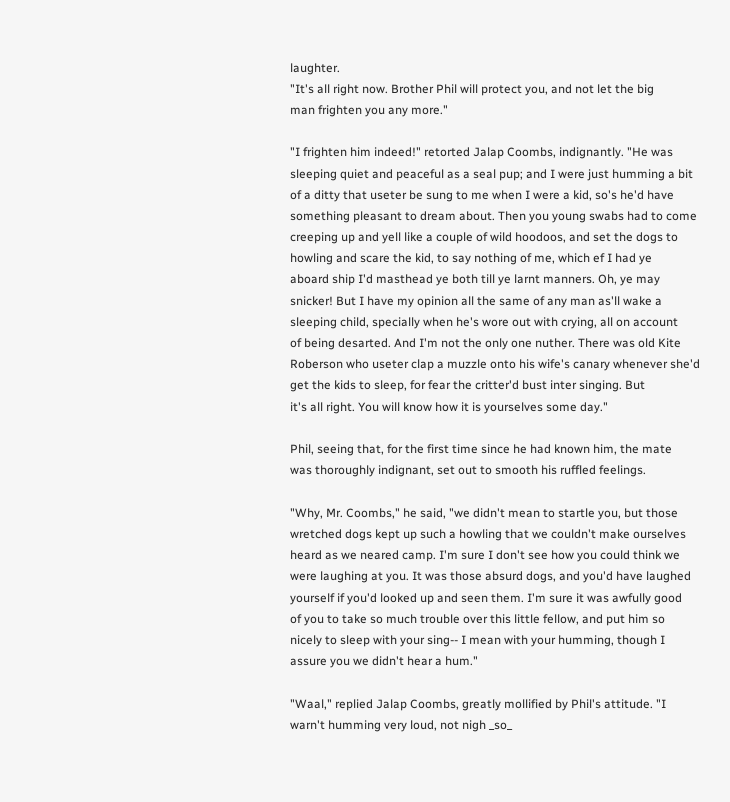laughter.
"It's all right now. Brother Phil will protect you, and not let the big
man frighten you any more."

"I frighten him indeed!" retorted Jalap Coombs, indignantly. "He was
sleeping quiet and peaceful as a seal pup; and I were just humming a bit
of a ditty that useter be sung to me when I were a kid, so's he'd have
something pleasant to dream about. Then you young swabs had to come
creeping up and yell like a couple of wild hoodoos, and set the dogs to
howling and scare the kid, to say nothing of me, which ef I had ye
aboard ship I'd masthead ye both till ye larnt manners. Oh, ye may
snicker! But I have my opinion all the same of any man as'll wake a
sleeping child, specially when he's wore out with crying, all on account
of being desarted. And I'm not the only one nuther. There was old Kite
Roberson who useter clap a muzzle onto his wife's canary whenever she'd
get the kids to sleep, for fear the critter'd bust inter singing. But
it's all right. You will know how it is yourselves some day."

Phil, seeing that, for the first time since he had known him, the mate
was thoroughly indignant, set out to smooth his ruffled feelings.

"Why, Mr. Coombs," he said, "we didn't mean to startle you, but those
wretched dogs kept up such a howling that we couldn't make ourselves
heard as we neared camp. I'm sure I don't see how you could think we
were laughing at you. It was those absurd dogs, and you'd have laughed
yourself if you'd looked up and seen them. I'm sure it was awfully good
of you to take so much trouble over this little fellow, and put him so
nicely to sleep with your sing-- I mean with your humming, though I
assure you we didn't hear a hum."

"Waal," replied Jalap Coombs, greatly mollified by Phil's attitude. "I
warn't humming very loud, not nigh _so_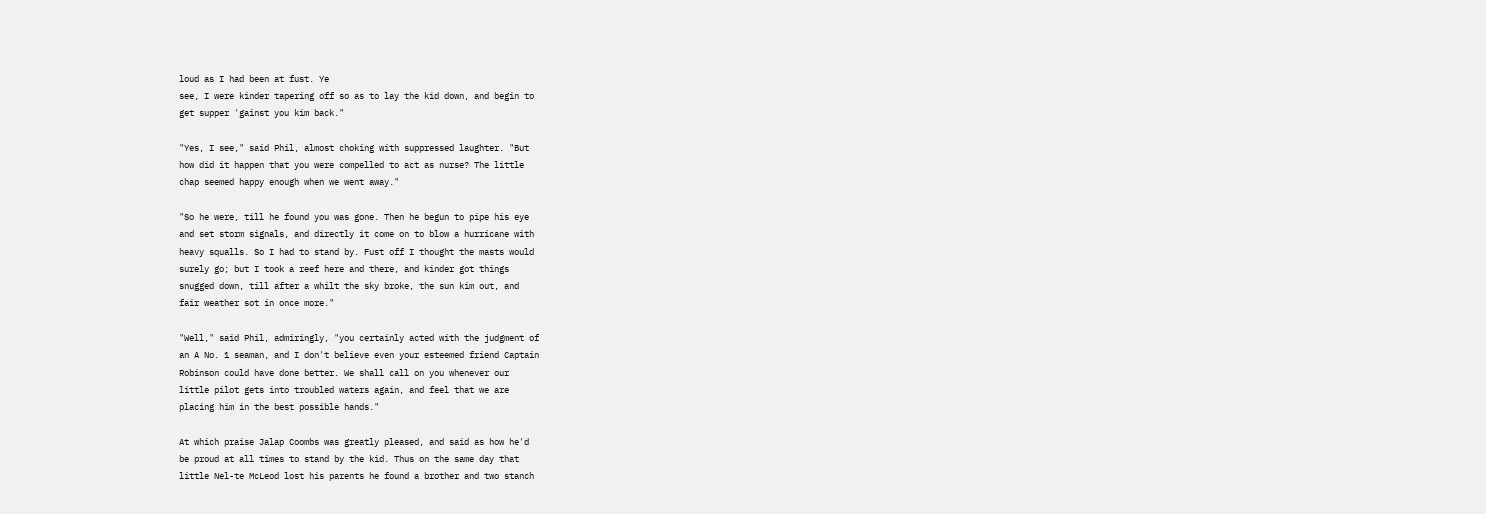loud as I had been at fust. Ye
see, I were kinder tapering off so as to lay the kid down, and begin to
get supper 'gainst you kim back."

"Yes, I see," said Phil, almost choking with suppressed laughter. "But
how did it happen that you were compelled to act as nurse? The little
chap seemed happy enough when we went away."

"So he were, till he found you was gone. Then he begun to pipe his eye
and set storm signals, and directly it come on to blow a hurricane with
heavy squalls. So I had to stand by. Fust off I thought the masts would
surely go; but I took a reef here and there, and kinder got things
snugged down, till after a whilt the sky broke, the sun kim out, and
fair weather sot in once more."

"Well," said Phil, admiringly, "you certainly acted with the judgment of
an A No. 1 seaman, and I don't believe even your esteemed friend Captain
Robinson could have done better. We shall call on you whenever our
little pilot gets into troubled waters again, and feel that we are
placing him in the best possible hands."

At which praise Jalap Coombs was greatly pleased, and said as how he'd
be proud at all times to stand by the kid. Thus on the same day that
little Nel-te McLeod lost his parents he found a brother and two stanch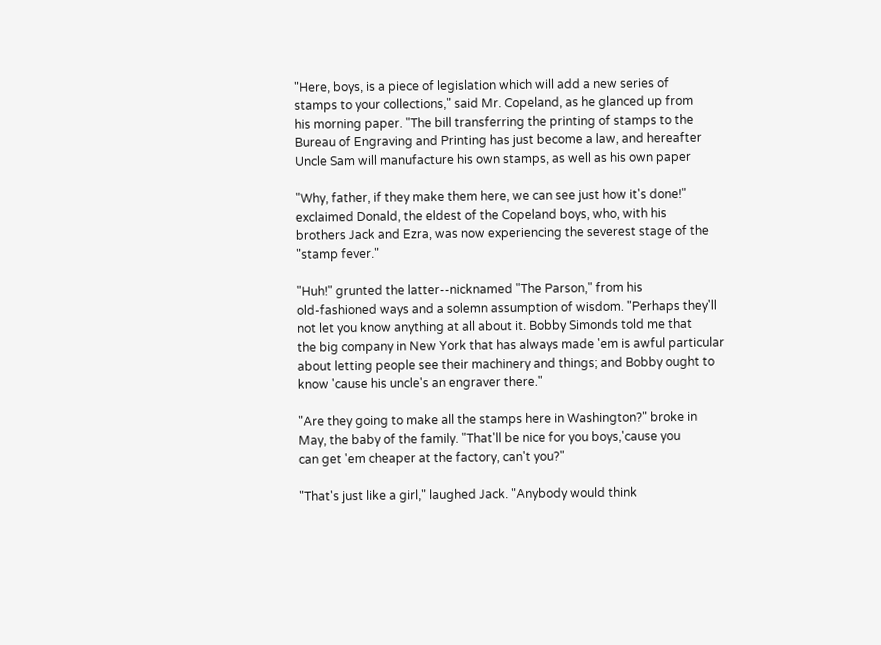"Here, boys, is a piece of legislation which will add a new series of
stamps to your collections," said Mr. Copeland, as he glanced up from
his morning paper. "The bill transferring the printing of stamps to the
Bureau of Engraving and Printing has just become a law, and hereafter
Uncle Sam will manufacture his own stamps, as well as his own paper

"Why, father, if they make them here, we can see just how it's done!"
exclaimed Donald, the eldest of the Copeland boys, who, with his
brothers Jack and Ezra, was now experiencing the severest stage of the
"stamp fever."

"Huh!" grunted the latter--nicknamed "The Parson," from his
old-fashioned ways and a solemn assumption of wisdom. "Perhaps they'll
not let you know anything at all about it. Bobby Simonds told me that
the big company in New York that has always made 'em is awful particular
about letting people see their machinery and things; and Bobby ought to
know 'cause his uncle's an engraver there."

"Are they going to make all the stamps here in Washington?" broke in
May, the baby of the family. "That'll be nice for you boys,'cause you
can get 'em cheaper at the factory, can't you?"

"That's just like a girl," laughed Jack. "Anybody would think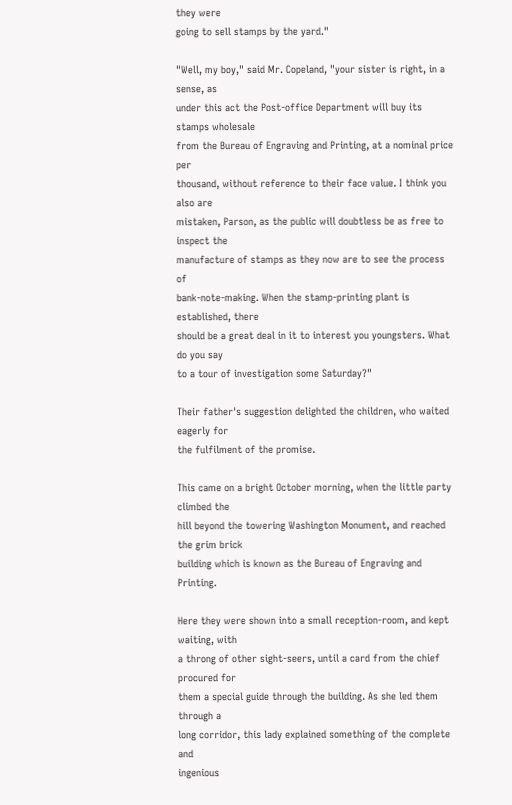they were
going to sell stamps by the yard."

"Well, my boy," said Mr. Copeland, "your sister is right, in a sense, as
under this act the Post-office Department will buy its stamps wholesale
from the Bureau of Engraving and Printing, at a nominal price per
thousand, without reference to their face value. I think you also are
mistaken, Parson, as the public will doubtless be as free to inspect the
manufacture of stamps as they now are to see the process of
bank-note-making. When the stamp-printing plant is established, there
should be a great deal in it to interest you youngsters. What do you say
to a tour of investigation some Saturday?"

Their father's suggestion delighted the children, who waited eagerly for
the fulfilment of the promise.

This came on a bright October morning, when the little party climbed the
hill beyond the towering Washington Monument, and reached the grim brick
building which is known as the Bureau of Engraving and Printing.

Here they were shown into a small reception-room, and kept waiting, with
a throng of other sight-seers, until a card from the chief procured for
them a special guide through the building. As she led them through a
long corridor, this lady explained something of the complete and
ingenious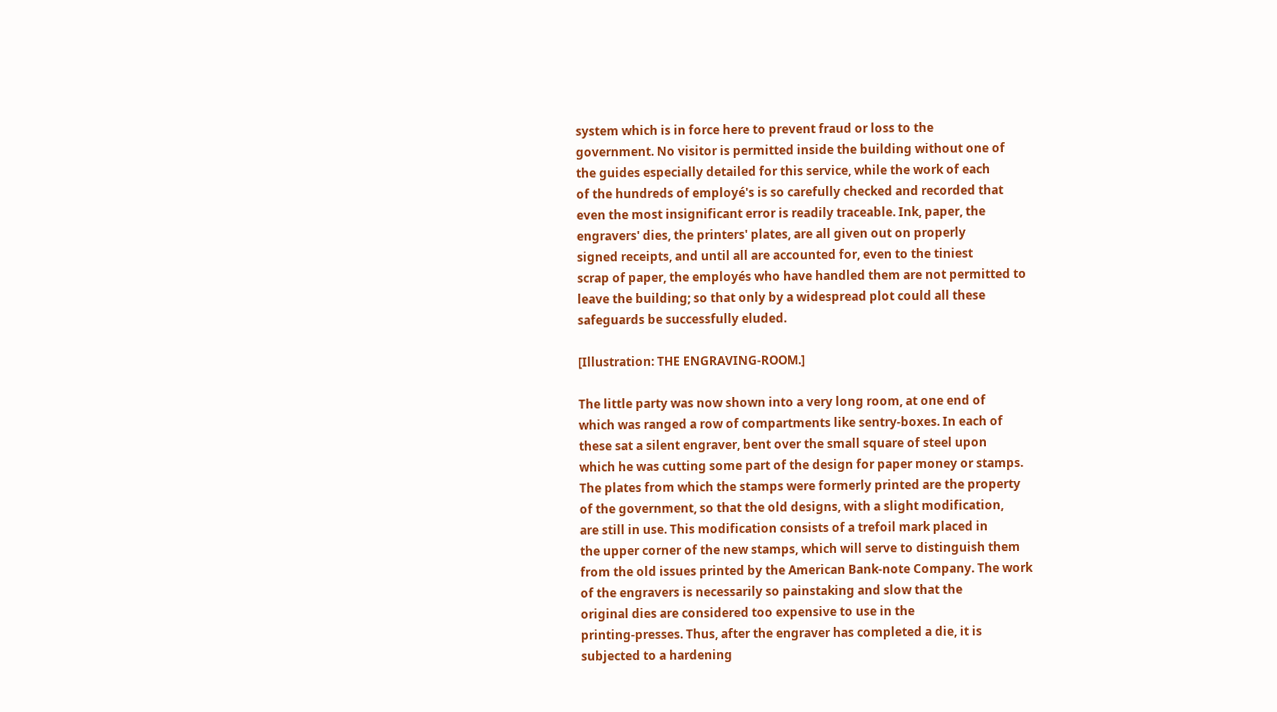system which is in force here to prevent fraud or loss to the
government. No visitor is permitted inside the building without one of
the guides especially detailed for this service, while the work of each
of the hundreds of employé's is so carefully checked and recorded that
even the most insignificant error is readily traceable. Ink, paper, the
engravers' dies, the printers' plates, are all given out on properly
signed receipts, and until all are accounted for, even to the tiniest
scrap of paper, the employés who have handled them are not permitted to
leave the building; so that only by a widespread plot could all these
safeguards be successfully eluded.

[Illustration: THE ENGRAVING-ROOM.]

The little party was now shown into a very long room, at one end of
which was ranged a row of compartments like sentry-boxes. In each of
these sat a silent engraver, bent over the small square of steel upon
which he was cutting some part of the design for paper money or stamps.
The plates from which the stamps were formerly printed are the property
of the government, so that the old designs, with a slight modification,
are still in use. This modification consists of a trefoil mark placed in
the upper corner of the new stamps, which will serve to distinguish them
from the old issues printed by the American Bank-note Company. The work
of the engravers is necessarily so painstaking and slow that the
original dies are considered too expensive to use in the
printing-presses. Thus, after the engraver has completed a die, it is
subjected to a hardening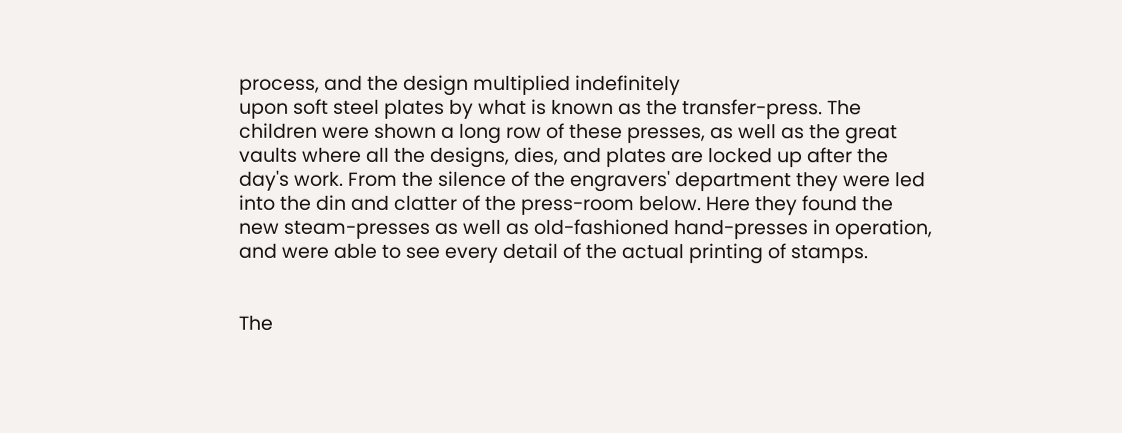process, and the design multiplied indefinitely
upon soft steel plates by what is known as the transfer-press. The
children were shown a long row of these presses, as well as the great
vaults where all the designs, dies, and plates are locked up after the
day's work. From the silence of the engravers' department they were led
into the din and clatter of the press-room below. Here they found the
new steam-presses as well as old-fashioned hand-presses in operation,
and were able to see every detail of the actual printing of stamps.


The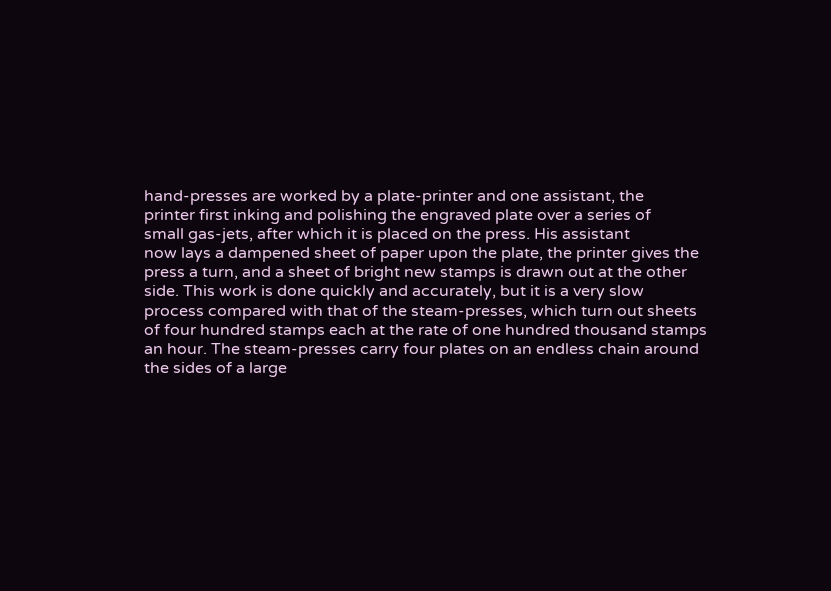hand-presses are worked by a plate-printer and one assistant, the
printer first inking and polishing the engraved plate over a series of
small gas-jets, after which it is placed on the press. His assistant
now lays a dampened sheet of paper upon the plate, the printer gives the
press a turn, and a sheet of bright new stamps is drawn out at the other
side. This work is done quickly and accurately, but it is a very slow
process compared with that of the steam-presses, which turn out sheets
of four hundred stamps each at the rate of one hundred thousand stamps
an hour. The steam-presses carry four plates on an endless chain around
the sides of a large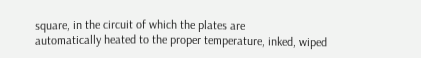square, in the circuit of which the plates are
automatically heated to the proper temperature, inked, wiped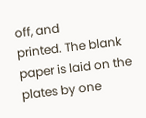off, and
printed. The blank paper is laid on the plates by one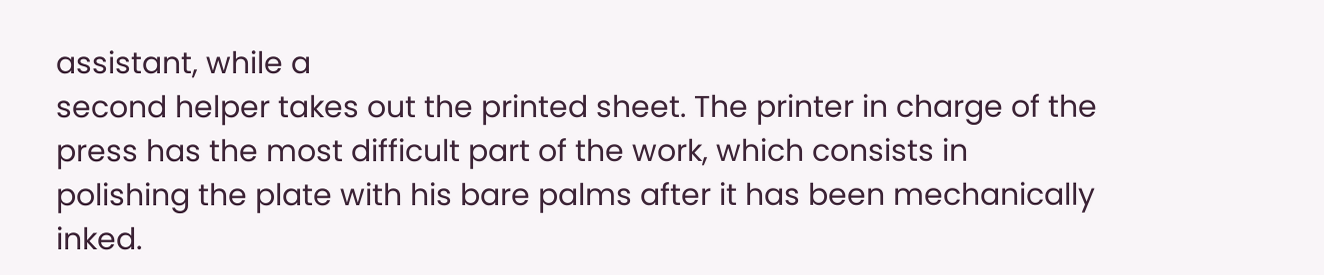assistant, while a
second helper takes out the printed sheet. The printer in charge of the
press has the most difficult part of the work, which consists in
polishing the plate with his bare palms after it has been mechanically
inked.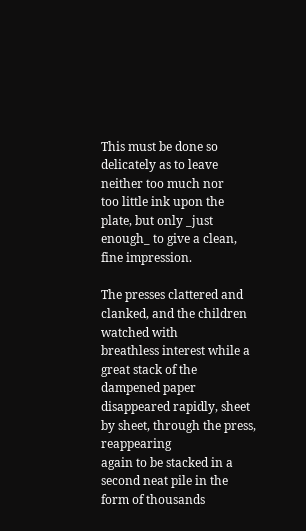This must be done so delicately as to leave neither too much nor
too little ink upon the plate, but only _just enough_ to give a clean,
fine impression.

The presses clattered and clanked, and the children watched with
breathless interest while a great stack of the dampened paper
disappeared rapidly, sheet by sheet, through the press, reappearing
again to be stacked in a second neat pile in the form of thousands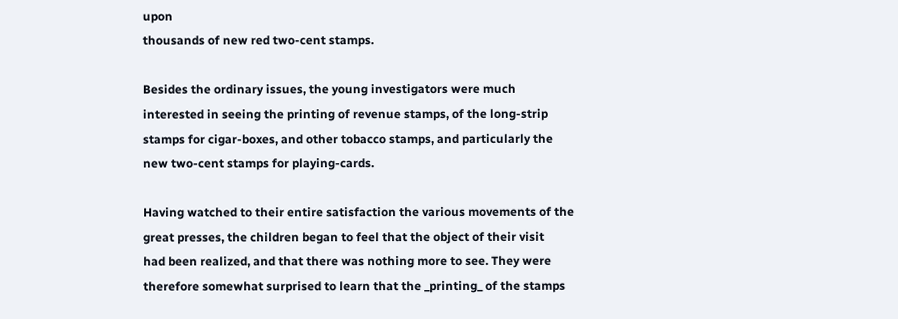upon
thousands of new red two-cent stamps.

Besides the ordinary issues, the young investigators were much
interested in seeing the printing of revenue stamps, of the long-strip
stamps for cigar-boxes, and other tobacco stamps, and particularly the
new two-cent stamps for playing-cards.

Having watched to their entire satisfaction the various movements of the
great presses, the children began to feel that the object of their visit
had been realized, and that there was nothing more to see. They were
therefore somewhat surprised to learn that the _printing_ of the stamps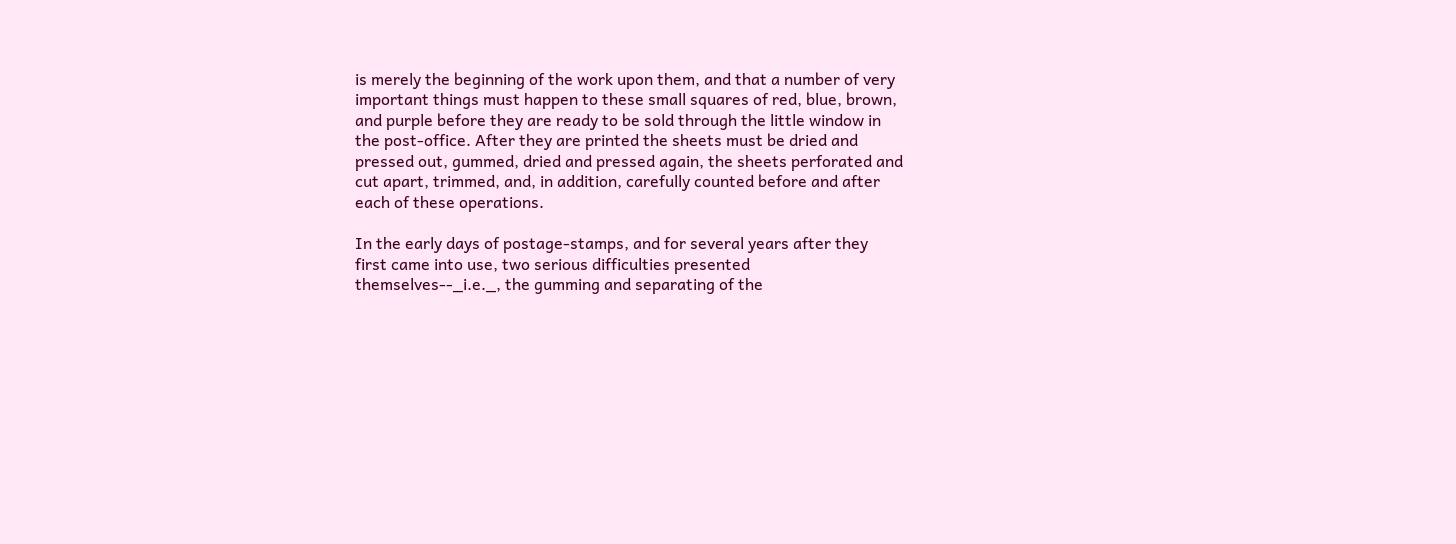is merely the beginning of the work upon them, and that a number of very
important things must happen to these small squares of red, blue, brown,
and purple before they are ready to be sold through the little window in
the post-office. After they are printed the sheets must be dried and
pressed out, gummed, dried and pressed again, the sheets perforated and
cut apart, trimmed, and, in addition, carefully counted before and after
each of these operations.

In the early days of postage-stamps, and for several years after they
first came into use, two serious difficulties presented
themselves--_i.e._, the gumming and separating of the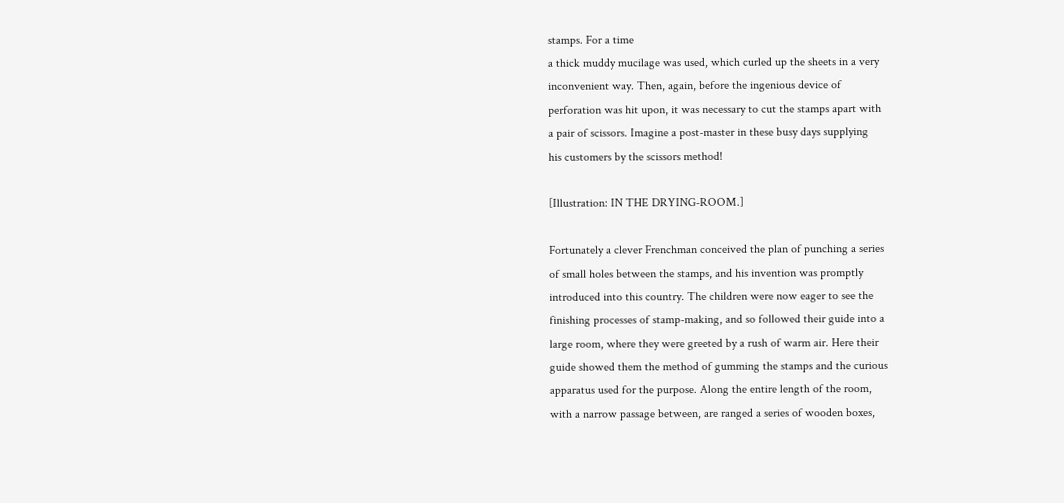stamps. For a time
a thick muddy mucilage was used, which curled up the sheets in a very
inconvenient way. Then, again, before the ingenious device of
perforation was hit upon, it was necessary to cut the stamps apart with
a pair of scissors. Imagine a post-master in these busy days supplying
his customers by the scissors method!

[Illustration: IN THE DRYING-ROOM.]

Fortunately a clever Frenchman conceived the plan of punching a series
of small holes between the stamps, and his invention was promptly
introduced into this country. The children were now eager to see the
finishing processes of stamp-making, and so followed their guide into a
large room, where they were greeted by a rush of warm air. Here their
guide showed them the method of gumming the stamps and the curious
apparatus used for the purpose. Along the entire length of the room,
with a narrow passage between, are ranged a series of wooden boxes,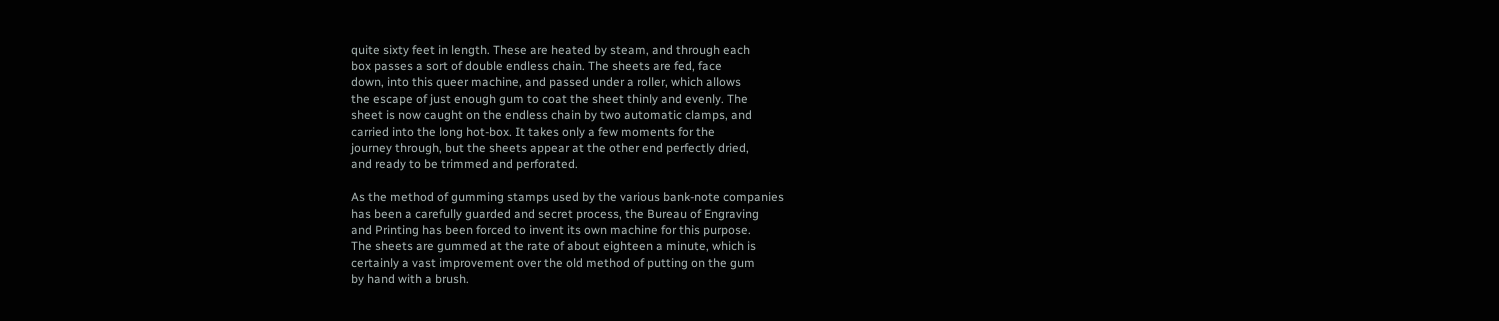quite sixty feet in length. These are heated by steam, and through each
box passes a sort of double endless chain. The sheets are fed, face
down, into this queer machine, and passed under a roller, which allows
the escape of just enough gum to coat the sheet thinly and evenly. The
sheet is now caught on the endless chain by two automatic clamps, and
carried into the long hot-box. It takes only a few moments for the
journey through, but the sheets appear at the other end perfectly dried,
and ready to be trimmed and perforated.

As the method of gumming stamps used by the various bank-note companies
has been a carefully guarded and secret process, the Bureau of Engraving
and Printing has been forced to invent its own machine for this purpose.
The sheets are gummed at the rate of about eighteen a minute, which is
certainly a vast improvement over the old method of putting on the gum
by hand with a brush.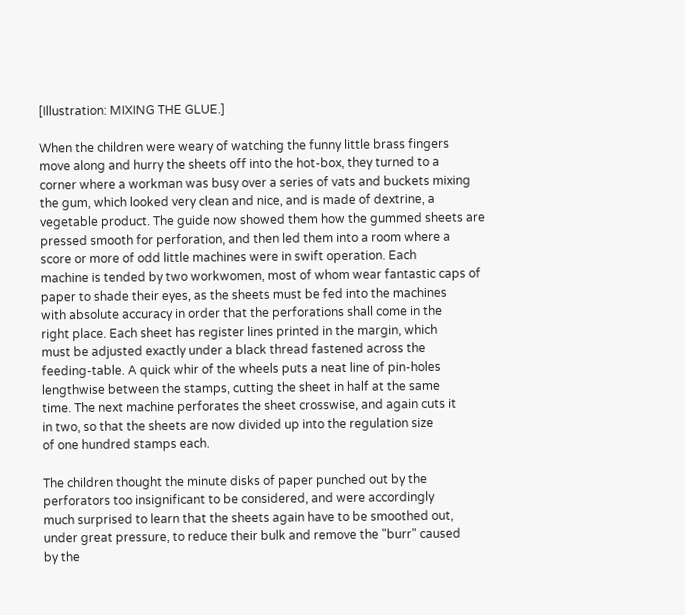[Illustration: MIXING THE GLUE.]

When the children were weary of watching the funny little brass fingers
move along and hurry the sheets off into the hot-box, they turned to a
corner where a workman was busy over a series of vats and buckets mixing
the gum, which looked very clean and nice, and is made of dextrine, a
vegetable product. The guide now showed them how the gummed sheets are
pressed smooth for perforation, and then led them into a room where a
score or more of odd little machines were in swift operation. Each
machine is tended by two workwomen, most of whom wear fantastic caps of
paper to shade their eyes, as the sheets must be fed into the machines
with absolute accuracy in order that the perforations shall come in the
right place. Each sheet has register lines printed in the margin, which
must be adjusted exactly under a black thread fastened across the
feeding-table. A quick whir of the wheels puts a neat line of pin-holes
lengthwise between the stamps, cutting the sheet in half at the same
time. The next machine perforates the sheet crosswise, and again cuts it
in two, so that the sheets are now divided up into the regulation size
of one hundred stamps each.

The children thought the minute disks of paper punched out by the
perforators too insignificant to be considered, and were accordingly
much surprised to learn that the sheets again have to be smoothed out,
under great pressure, to reduce their bulk and remove the "burr" caused
by the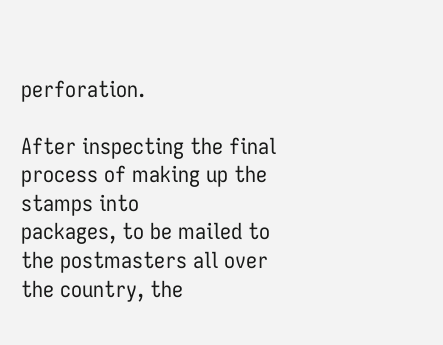perforation.

After inspecting the final process of making up the stamps into
packages, to be mailed to the postmasters all over the country, the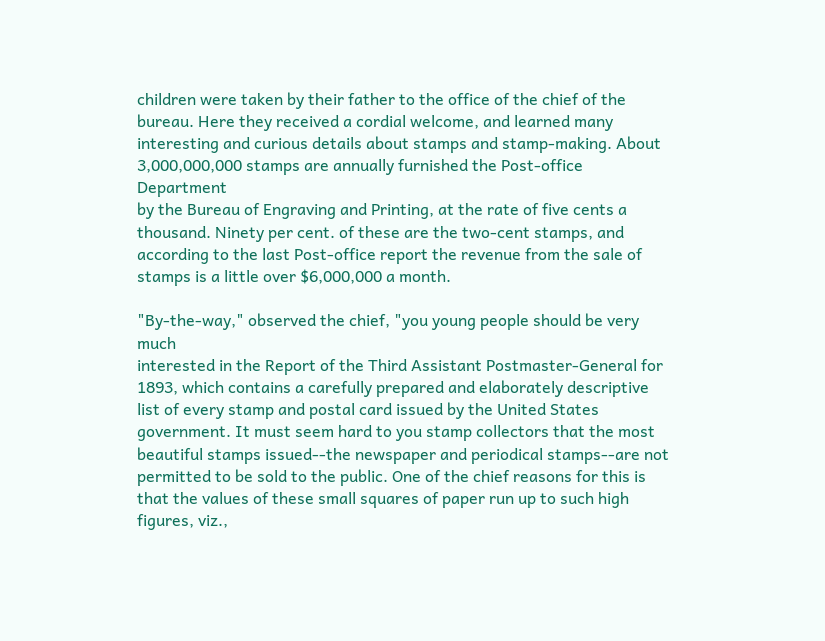children were taken by their father to the office of the chief of the
bureau. Here they received a cordial welcome, and learned many
interesting and curious details about stamps and stamp-making. About
3,000,000,000 stamps are annually furnished the Post-office Department
by the Bureau of Engraving and Printing, at the rate of five cents a
thousand. Ninety per cent. of these are the two-cent stamps, and
according to the last Post-office report the revenue from the sale of
stamps is a little over $6,000,000 a month.

"By-the-way," observed the chief, "you young people should be very much
interested in the Report of the Third Assistant Postmaster-General for
1893, which contains a carefully prepared and elaborately descriptive
list of every stamp and postal card issued by the United States
government. It must seem hard to you stamp collectors that the most
beautiful stamps issued--the newspaper and periodical stamps--are not
permitted to be sold to the public. One of the chief reasons for this is
that the values of these small squares of paper run up to such high
figures, viz.,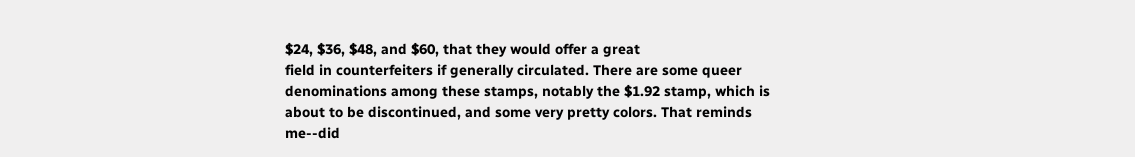$24, $36, $48, and $60, that they would offer a great
field in counterfeiters if generally circulated. There are some queer
denominations among these stamps, notably the $1.92 stamp, which is
about to be discontinued, and some very pretty colors. That reminds
me--did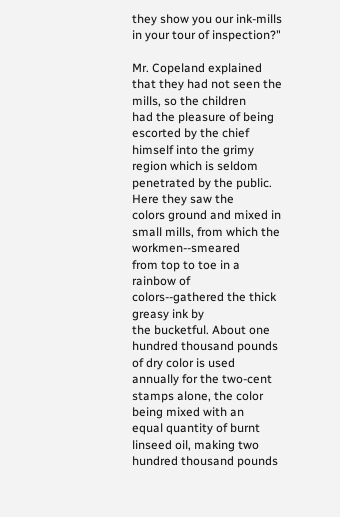they show you our ink-mills in your tour of inspection?"

Mr. Copeland explained that they had not seen the mills, so the children
had the pleasure of being escorted by the chief himself into the grimy
region which is seldom penetrated by the public. Here they saw the
colors ground and mixed in small mills, from which the workmen--smeared
from top to toe in a rainbow of colors--gathered the thick greasy ink by
the bucketful. About one hundred thousand pounds of dry color is used
annually for the two-cent stamps alone, the color being mixed with an
equal quantity of burnt linseed oil, making two hundred thousand pounds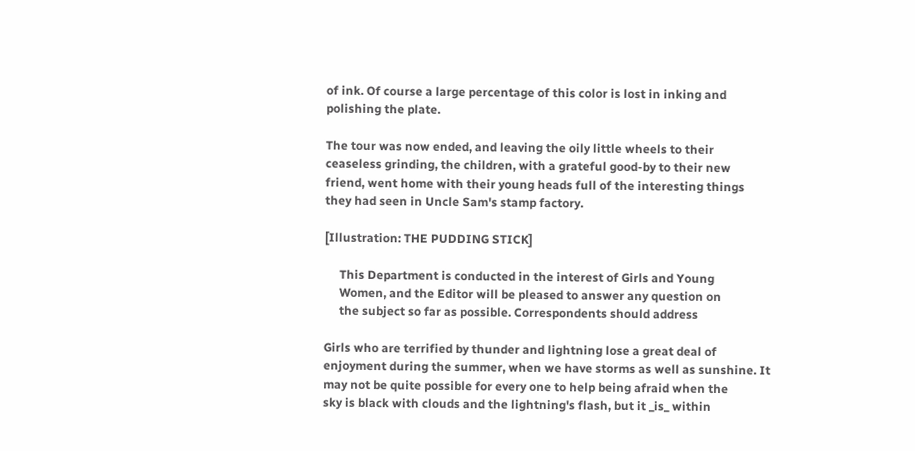of ink. Of course a large percentage of this color is lost in inking and
polishing the plate.

The tour was now ended, and leaving the oily little wheels to their
ceaseless grinding, the children, with a grateful good-by to their new
friend, went home with their young heads full of the interesting things
they had seen in Uncle Sam's stamp factory.

[Illustration: THE PUDDING STICK]

     This Department is conducted in the interest of Girls and Young
     Women, and the Editor will be pleased to answer any question on
     the subject so far as possible. Correspondents should address

Girls who are terrified by thunder and lightning lose a great deal of
enjoyment during the summer, when we have storms as well as sunshine. It
may not be quite possible for every one to help being afraid when the
sky is black with clouds and the lightning's flash, but it _is_ within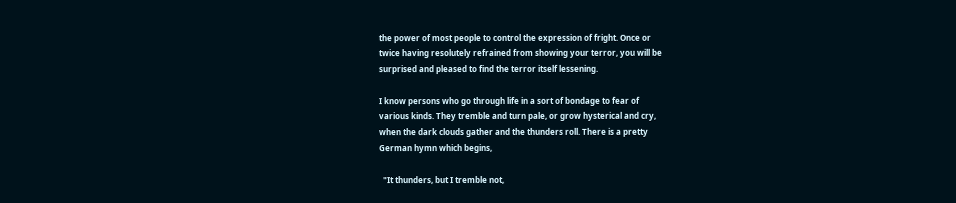the power of most people to control the expression of fright. Once or
twice having resolutely refrained from showing your terror, you will be
surprised and pleased to find the terror itself lessening.

I know persons who go through life in a sort of bondage to fear of
various kinds. They tremble and turn pale, or grow hysterical and cry,
when the dark clouds gather and the thunders roll. There is a pretty
German hymn which begins,

  "It thunders, but I tremble not,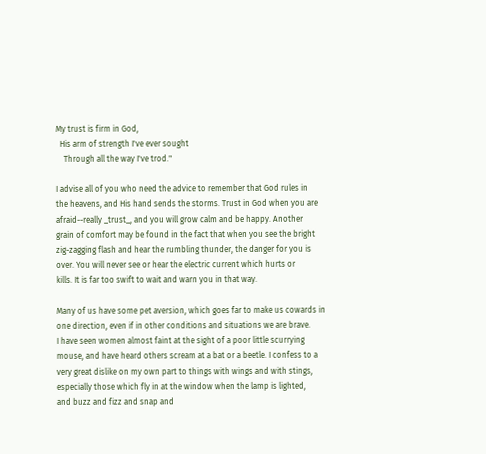My trust is firm in God,
  His arm of strength I've ever sought
    Through all the way I've trod."

I advise all of you who need the advice to remember that God rules in
the heavens, and His hand sends the storms. Trust in God when you are
afraid--really _trust_, and you will grow calm and be happy. Another
grain of comfort may be found in the fact that when you see the bright
zig-zagging flash and hear the rumbling thunder, the danger for you is
over. You will never see or hear the electric current which hurts or
kills. It is far too swift to wait and warn you in that way.

Many of us have some pet aversion, which goes far to make us cowards in
one direction, even if in other conditions and situations we are brave.
I have seen women almost faint at the sight of a poor little scurrying
mouse, and have heard others scream at a bat or a beetle. I confess to a
very great dislike on my own part to things with wings and with stings,
especially those which fly in at the window when the lamp is lighted,
and buzz and fizz and snap and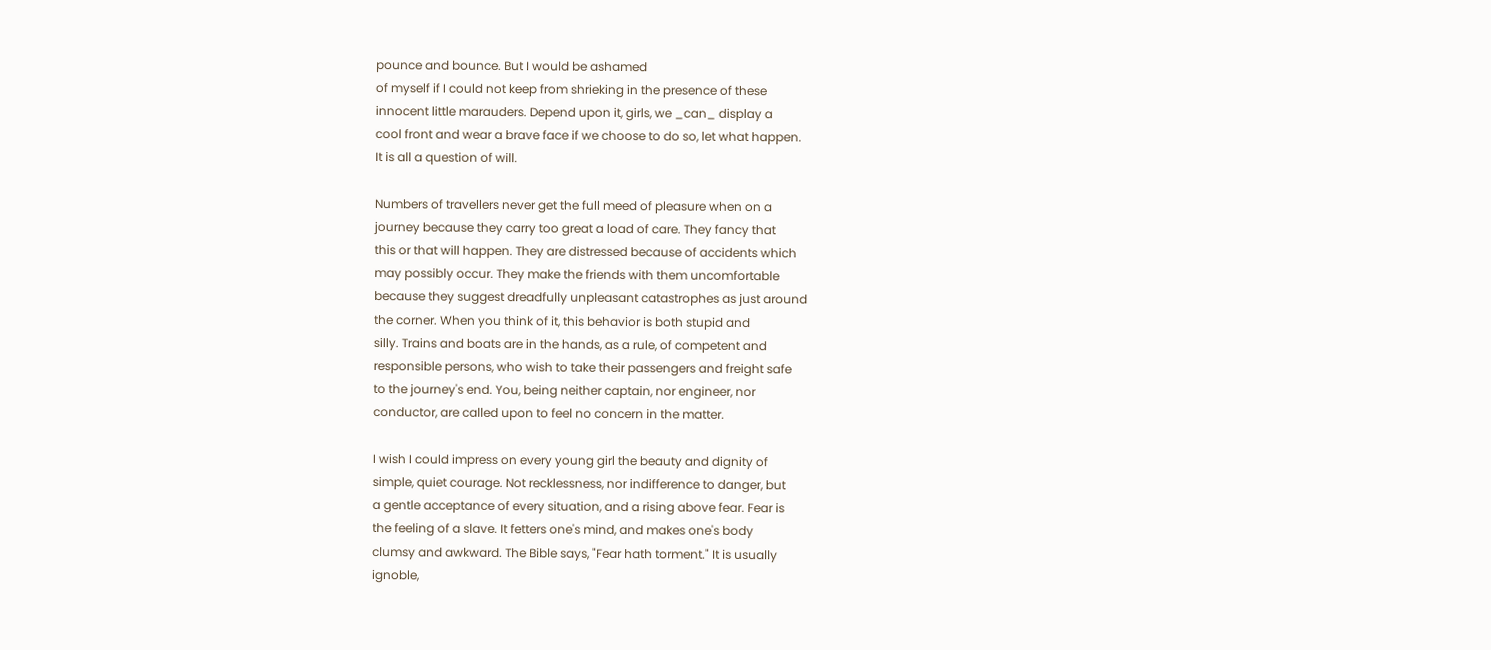pounce and bounce. But I would be ashamed
of myself if I could not keep from shrieking in the presence of these
innocent little marauders. Depend upon it, girls, we _can_ display a
cool front and wear a brave face if we choose to do so, let what happen.
It is all a question of will.

Numbers of travellers never get the full meed of pleasure when on a
journey because they carry too great a load of care. They fancy that
this or that will happen. They are distressed because of accidents which
may possibly occur. They make the friends with them uncomfortable
because they suggest dreadfully unpleasant catastrophes as just around
the corner. When you think of it, this behavior is both stupid and
silly. Trains and boats are in the hands, as a rule, of competent and
responsible persons, who wish to take their passengers and freight safe
to the journey's end. You, being neither captain, nor engineer, nor
conductor, are called upon to feel no concern in the matter.

I wish I could impress on every young girl the beauty and dignity of
simple, quiet courage. Not recklessness, nor indifference to danger, but
a gentle acceptance of every situation, and a rising above fear. Fear is
the feeling of a slave. It fetters one's mind, and makes one's body
clumsy and awkward. The Bible says, "Fear hath torment." It is usually
ignoble,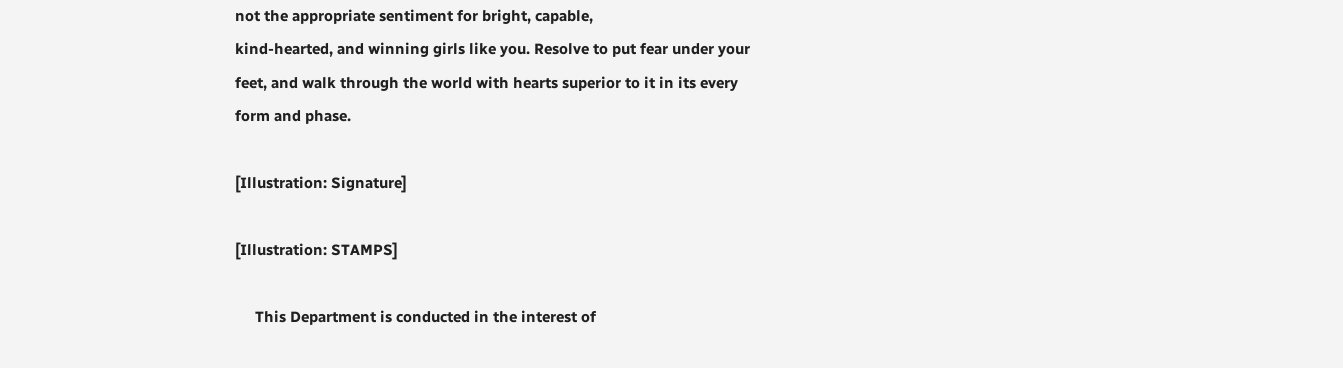not the appropriate sentiment for bright, capable,
kind-hearted, and winning girls like you. Resolve to put fear under your
feet, and walk through the world with hearts superior to it in its every
form and phase.

[Illustration: Signature]

[Illustration: STAMPS]

     This Department is conducted in the interest of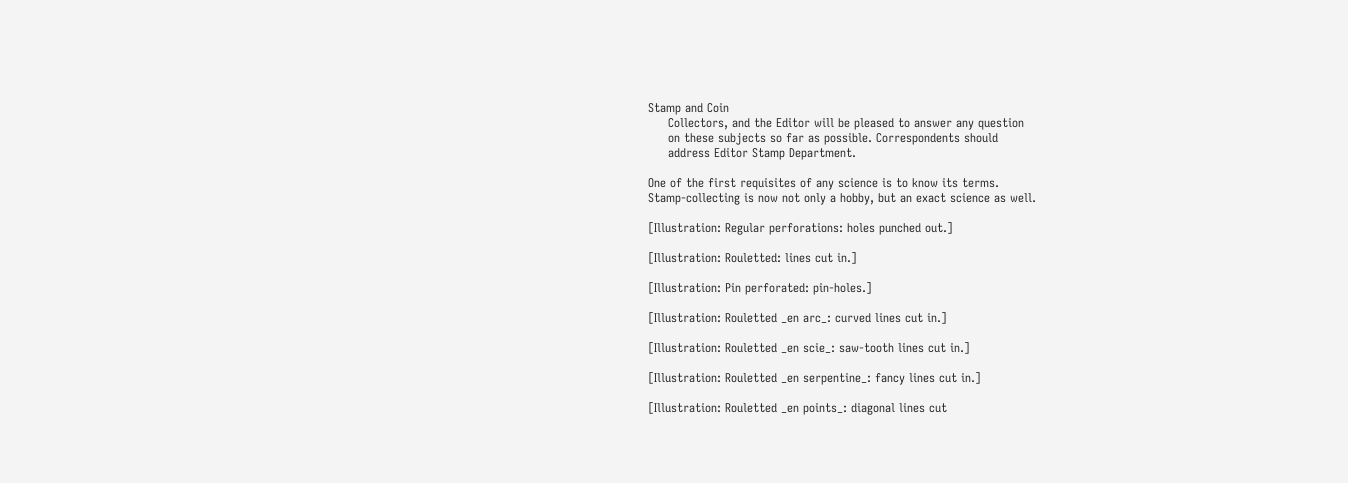Stamp and Coin
     Collectors, and the Editor will be pleased to answer any question
     on these subjects so far as possible. Correspondents should
     address Editor Stamp Department.

One of the first requisites of any science is to know its terms.
Stamp-collecting is now not only a hobby, but an exact science as well.

[Illustration: Regular perforations: holes punched out.]

[Illustration: Rouletted: lines cut in.]

[Illustration: Pin perforated: pin-holes.]

[Illustration: Rouletted _en arc_: curved lines cut in.]

[Illustration: Rouletted _en scie_: saw-tooth lines cut in.]

[Illustration: Rouletted _en serpentine_: fancy lines cut in.]

[Illustration: Rouletted _en points_: diagonal lines cut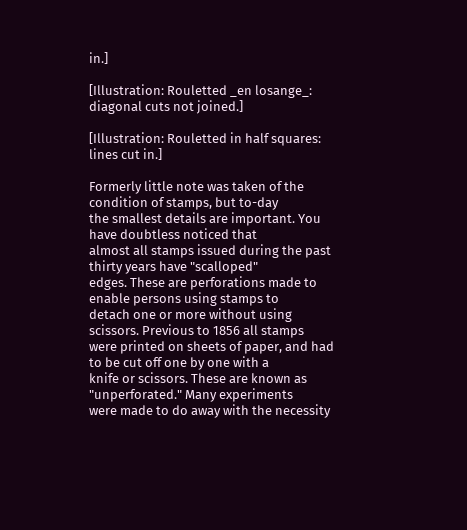in.]

[Illustration: Rouletted _en losange_: diagonal cuts not joined.]

[Illustration: Rouletted in half squares: lines cut in.]

Formerly little note was taken of the condition of stamps, but to-day
the smallest details are important. You have doubtless noticed that
almost all stamps issued during the past thirty years have "scalloped"
edges. These are perforations made to enable persons using stamps to
detach one or more without using scissors. Previous to 1856 all stamps
were printed on sheets of paper, and had to be cut off one by one with a
knife or scissors. These are known as "unperforated." Many experiments
were made to do away with the necessity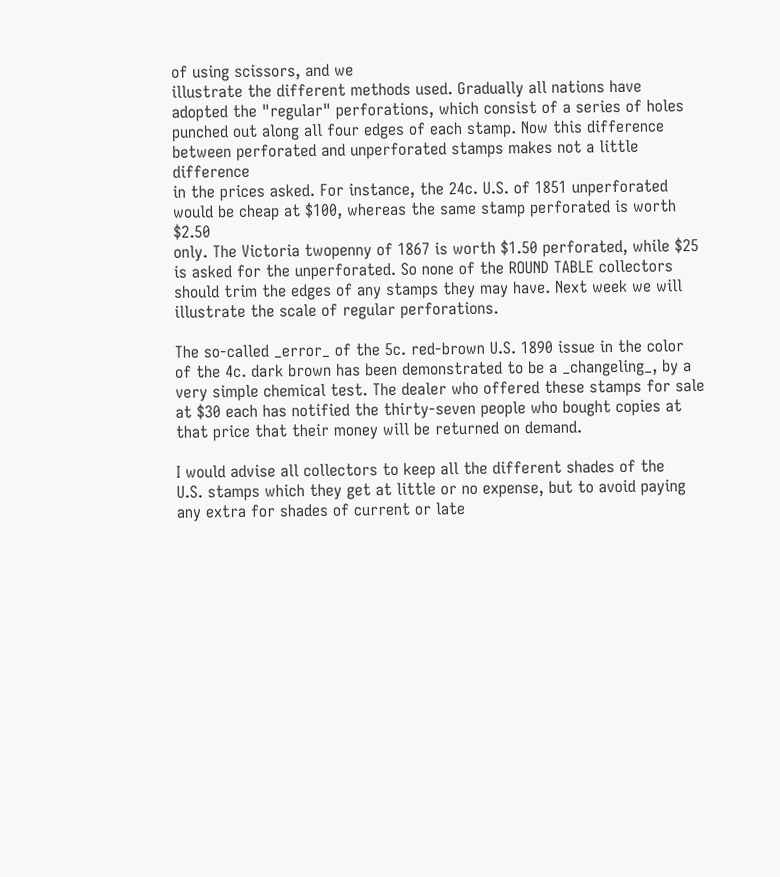of using scissors, and we
illustrate the different methods used. Gradually all nations have
adopted the "regular" perforations, which consist of a series of holes
punched out along all four edges of each stamp. Now this difference
between perforated and unperforated stamps makes not a little difference
in the prices asked. For instance, the 24c. U.S. of 1851 unperforated
would be cheap at $100, whereas the same stamp perforated is worth $2.50
only. The Victoria twopenny of 1867 is worth $1.50 perforated, while $25
is asked for the unperforated. So none of the ROUND TABLE collectors
should trim the edges of any stamps they may have. Next week we will
illustrate the scale of regular perforations.

The so-called _error_ of the 5c. red-brown U.S. 1890 issue in the color
of the 4c. dark brown has been demonstrated to be a _changeling_, by a
very simple chemical test. The dealer who offered these stamps for sale
at $30 each has notified the thirty-seven people who bought copies at
that price that their money will be returned on demand.

I would advise all collectors to keep all the different shades of the
U.S. stamps which they get at little or no expense, but to avoid paying
any extra for shades of current or late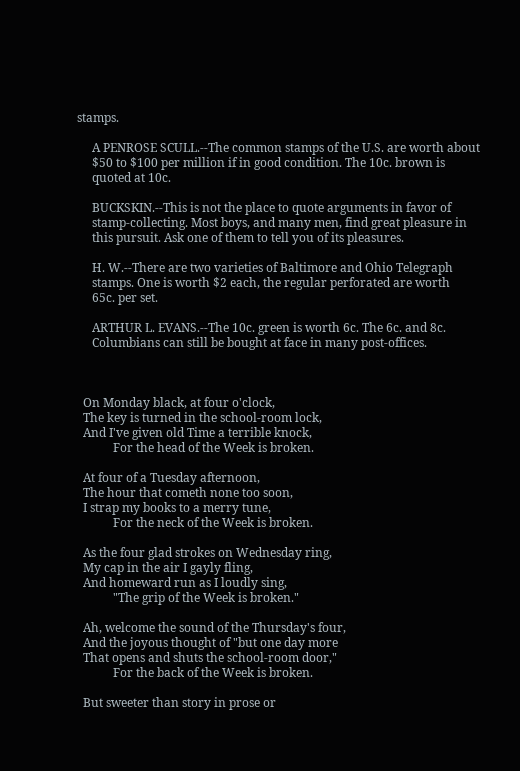stamps.

     A PENROSE SCULL.--The common stamps of the U.S. are worth about
     $50 to $100 per million if in good condition. The 10c. brown is
     quoted at 10c.

     BUCKSKIN.--This is not the place to quote arguments in favor of
     stamp-collecting. Most boys, and many men, find great pleasure in
     this pursuit. Ask one of them to tell you of its pleasures.

     H. W.--There are two varieties of Baltimore and Ohio Telegraph
     stamps. One is worth $2 each, the regular perforated are worth
     65c. per set.

     ARTHUR L. EVANS.--The 10c. green is worth 6c. The 6c. and 8c.
     Columbians can still be bought at face in many post-offices.



  On Monday black, at four o'clock,
  The key is turned in the school-room lock,
  And I've given old Time a terrible knock,
            For the head of the Week is broken.

  At four of a Tuesday afternoon,
  The hour that cometh none too soon,
  I strap my books to a merry tune,
            For the neck of the Week is broken.

  As the four glad strokes on Wednesday ring,
  My cap in the air I gayly fling,
  And homeward run as I loudly sing,
            "The grip of the Week is broken."

  Ah, welcome the sound of the Thursday's four,
  And the joyous thought of "but one day more
  That opens and shuts the school-room door,"
            For the back of the Week is broken.

  But sweeter than story in prose or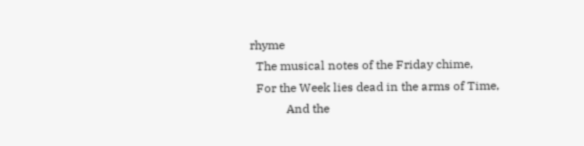rhyme
  The musical notes of the Friday chime,
  For the Week lies dead in the arms of Time,
            And the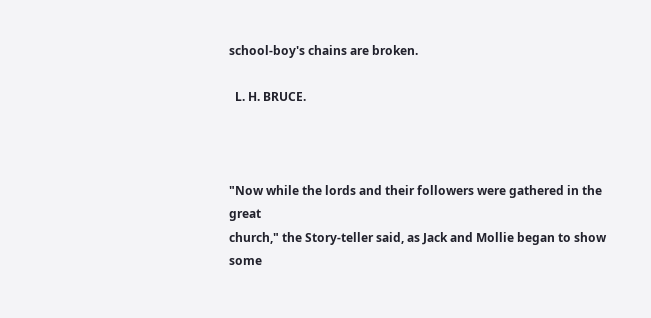school-boy's chains are broken.

  L. H. BRUCE.



"Now while the lords and their followers were gathered in the great
church," the Story-teller said, as Jack and Mollie began to show some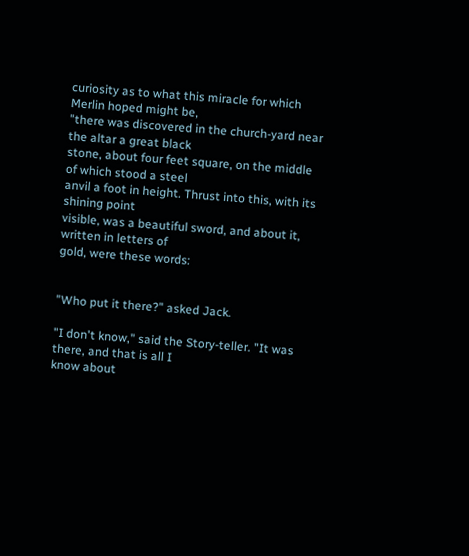curiosity as to what this miracle for which Merlin hoped might be,
"there was discovered in the church-yard near the altar a great black
stone, about four feet square, on the middle of which stood a steel
anvil a foot in height. Thrust into this, with its shining point
visible, was a beautiful sword, and about it, written in letters of
gold, were these words:


"Who put it there?" asked Jack.

"I don't know," said the Story-teller. "It was there, and that is all I
know about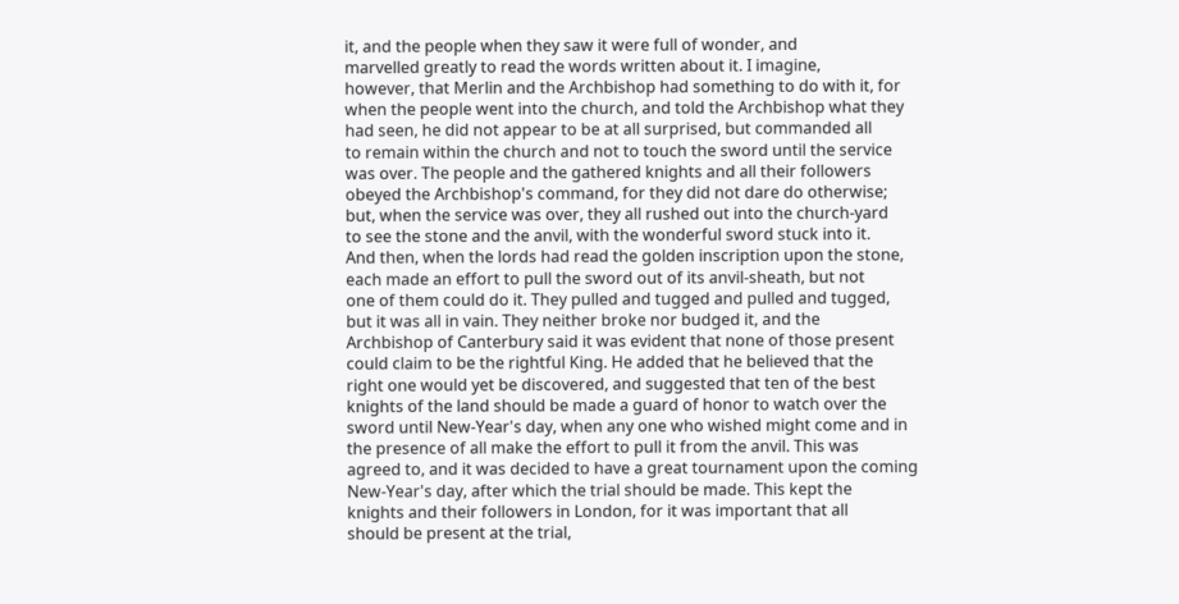it, and the people when they saw it were full of wonder, and
marvelled greatly to read the words written about it. I imagine,
however, that Merlin and the Archbishop had something to do with it, for
when the people went into the church, and told the Archbishop what they
had seen, he did not appear to be at all surprised, but commanded all
to remain within the church and not to touch the sword until the service
was over. The people and the gathered knights and all their followers
obeyed the Archbishop's command, for they did not dare do otherwise;
but, when the service was over, they all rushed out into the church-yard
to see the stone and the anvil, with the wonderful sword stuck into it.
And then, when the lords had read the golden inscription upon the stone,
each made an effort to pull the sword out of its anvil-sheath, but not
one of them could do it. They pulled and tugged and pulled and tugged,
but it was all in vain. They neither broke nor budged it, and the
Archbishop of Canterbury said it was evident that none of those present
could claim to be the rightful King. He added that he believed that the
right one would yet be discovered, and suggested that ten of the best
knights of the land should be made a guard of honor to watch over the
sword until New-Year's day, when any one who wished might come and in
the presence of all make the effort to pull it from the anvil. This was
agreed to, and it was decided to have a great tournament upon the coming
New-Year's day, after which the trial should be made. This kept the
knights and their followers in London, for it was important that all
should be present at the trial,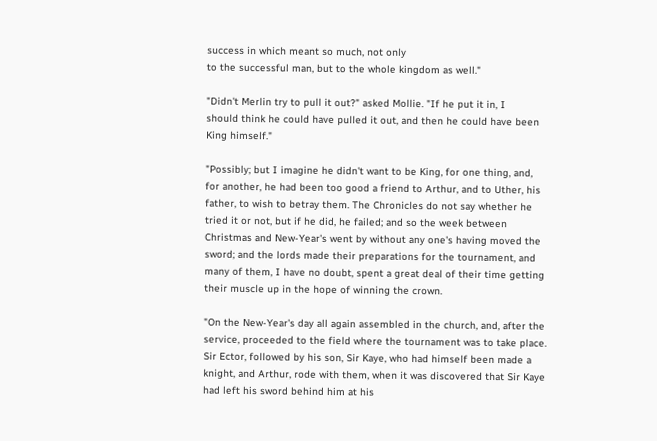success in which meant so much, not only
to the successful man, but to the whole kingdom as well."

"Didn't Merlin try to pull it out?" asked Mollie. "If he put it in, I
should think he could have pulled it out, and then he could have been
King himself."

"Possibly; but I imagine he didn't want to be King, for one thing, and,
for another, he had been too good a friend to Arthur, and to Uther, his
father, to wish to betray them. The Chronicles do not say whether he
tried it or not, but if he did, he failed; and so the week between
Christmas and New-Year's went by without any one's having moved the
sword; and the lords made their preparations for the tournament, and
many of them, I have no doubt, spent a great deal of their time getting
their muscle up in the hope of winning the crown.

"On the New-Year's day all again assembled in the church, and, after the
service, proceeded to the field where the tournament was to take place.
Sir Ector, followed by his son, Sir Kaye, who had himself been made a
knight, and Arthur, rode with them, when it was discovered that Sir Kaye
had left his sword behind him at his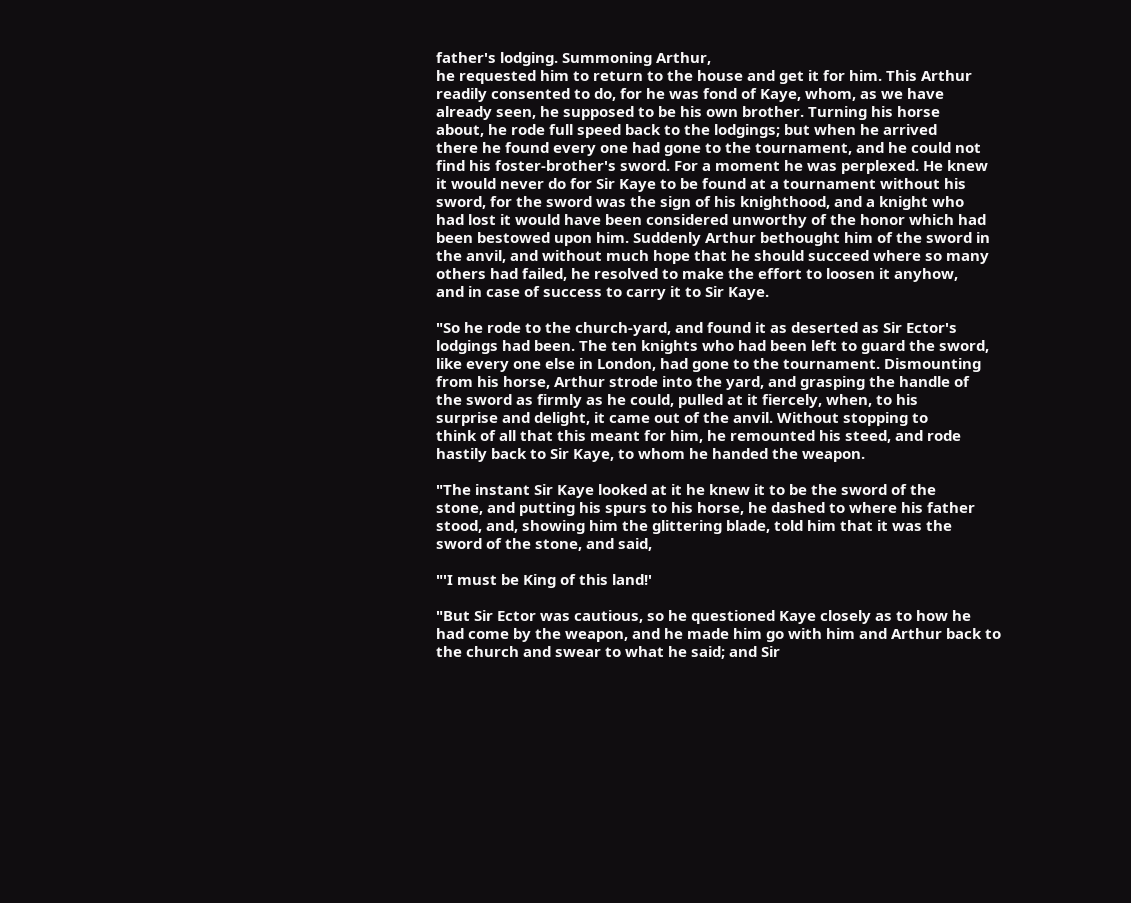father's lodging. Summoning Arthur,
he requested him to return to the house and get it for him. This Arthur
readily consented to do, for he was fond of Kaye, whom, as we have
already seen, he supposed to be his own brother. Turning his horse
about, he rode full speed back to the lodgings; but when he arrived
there he found every one had gone to the tournament, and he could not
find his foster-brother's sword. For a moment he was perplexed. He knew
it would never do for Sir Kaye to be found at a tournament without his
sword, for the sword was the sign of his knighthood, and a knight who
had lost it would have been considered unworthy of the honor which had
been bestowed upon him. Suddenly Arthur bethought him of the sword in
the anvil, and without much hope that he should succeed where so many
others had failed, he resolved to make the effort to loosen it anyhow,
and in case of success to carry it to Sir Kaye.

"So he rode to the church-yard, and found it as deserted as Sir Ector's
lodgings had been. The ten knights who had been left to guard the sword,
like every one else in London, had gone to the tournament. Dismounting
from his horse, Arthur strode into the yard, and grasping the handle of
the sword as firmly as he could, pulled at it fiercely, when, to his
surprise and delight, it came out of the anvil. Without stopping to
think of all that this meant for him, he remounted his steed, and rode
hastily back to Sir Kaye, to whom he handed the weapon.

"The instant Sir Kaye looked at it he knew it to be the sword of the
stone, and putting his spurs to his horse, he dashed to where his father
stood, and, showing him the glittering blade, told him that it was the
sword of the stone, and said,

"'I must be King of this land!'

"But Sir Ector was cautious, so he questioned Kaye closely as to how he
had come by the weapon, and he made him go with him and Arthur back to
the church and swear to what he said; and Sir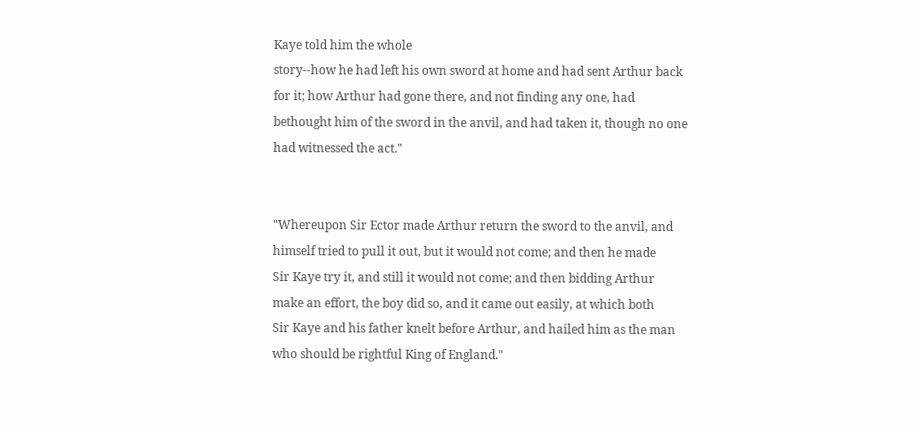Kaye told him the whole
story--how he had left his own sword at home and had sent Arthur back
for it; how Arthur had gone there, and not finding any one, had
bethought him of the sword in the anvil, and had taken it, though no one
had witnessed the act."


"Whereupon Sir Ector made Arthur return the sword to the anvil, and
himself tried to pull it out, but it would not come; and then he made
Sir Kaye try it, and still it would not come; and then bidding Arthur
make an effort, the boy did so, and it came out easily, at which both
Sir Kaye and his father knelt before Arthur, and hailed him as the man
who should be rightful King of England."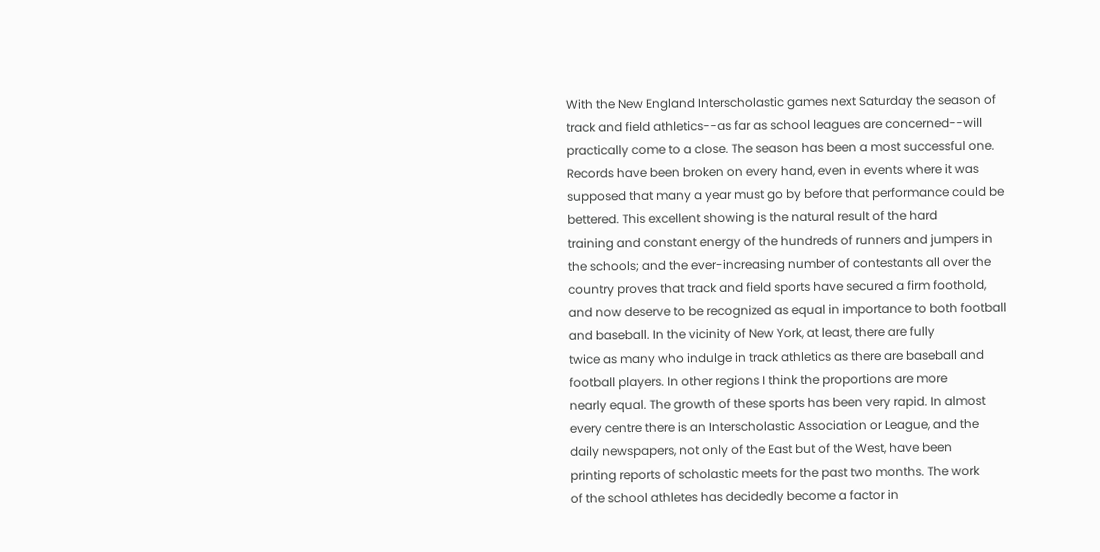With the New England Interscholastic games next Saturday the season of
track and field athletics--as far as school leagues are concerned--will
practically come to a close. The season has been a most successful one.
Records have been broken on every hand, even in events where it was
supposed that many a year must go by before that performance could be
bettered. This excellent showing is the natural result of the hard
training and constant energy of the hundreds of runners and jumpers in
the schools; and the ever-increasing number of contestants all over the
country proves that track and field sports have secured a firm foothold,
and now deserve to be recognized as equal in importance to both football
and baseball. In the vicinity of New York, at least, there are fully
twice as many who indulge in track athletics as there are baseball and
football players. In other regions I think the proportions are more
nearly equal. The growth of these sports has been very rapid. In almost
every centre there is an Interscholastic Association or League, and the
daily newspapers, not only of the East but of the West, have been
printing reports of scholastic meets for the past two months. The work
of the school athletes has decidedly become a factor in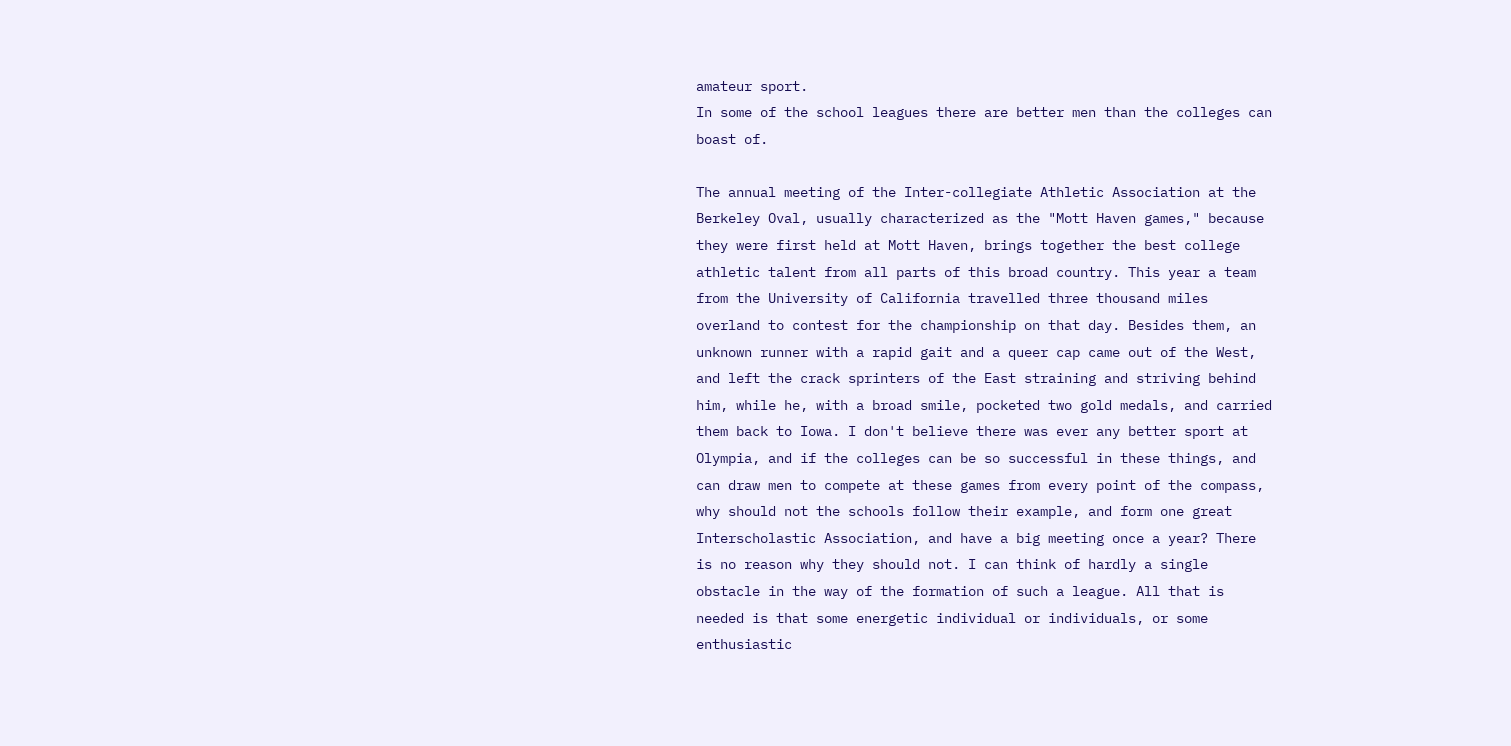amateur sport.
In some of the school leagues there are better men than the colleges can
boast of.

The annual meeting of the Inter-collegiate Athletic Association at the
Berkeley Oval, usually characterized as the "Mott Haven games," because
they were first held at Mott Haven, brings together the best college
athletic talent from all parts of this broad country. This year a team
from the University of California travelled three thousand miles
overland to contest for the championship on that day. Besides them, an
unknown runner with a rapid gait and a queer cap came out of the West,
and left the crack sprinters of the East straining and striving behind
him, while he, with a broad smile, pocketed two gold medals, and carried
them back to Iowa. I don't believe there was ever any better sport at
Olympia, and if the colleges can be so successful in these things, and
can draw men to compete at these games from every point of the compass,
why should not the schools follow their example, and form one great
Interscholastic Association, and have a big meeting once a year? There
is no reason why they should not. I can think of hardly a single
obstacle in the way of the formation of such a league. All that is
needed is that some energetic individual or individuals, or some
enthusiastic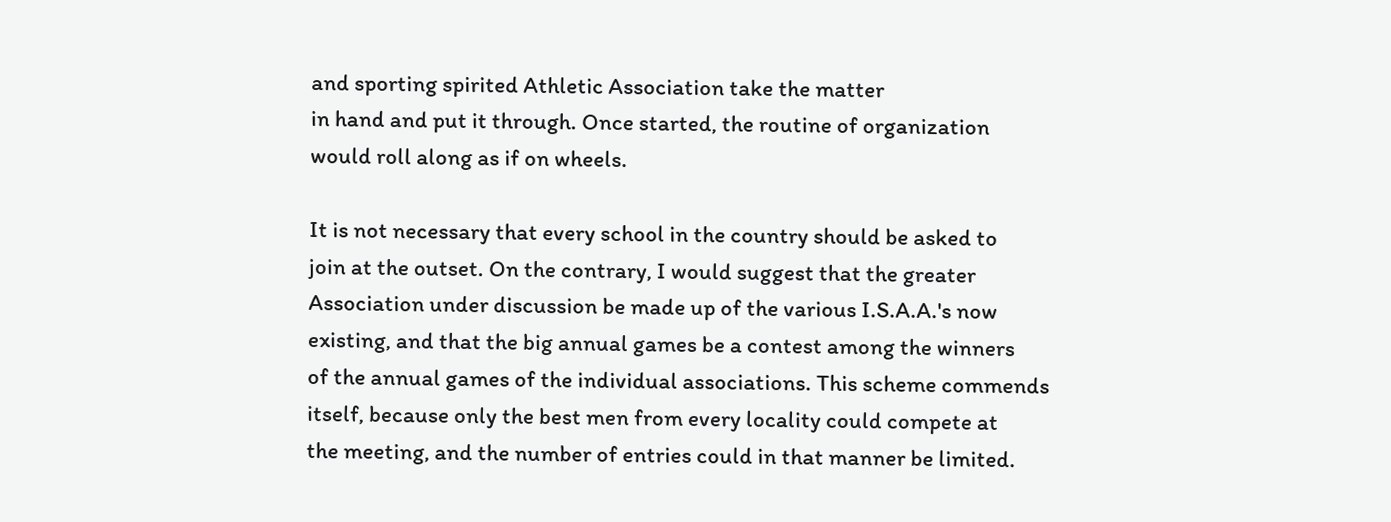and sporting spirited Athletic Association take the matter
in hand and put it through. Once started, the routine of organization
would roll along as if on wheels.

It is not necessary that every school in the country should be asked to
join at the outset. On the contrary, I would suggest that the greater
Association under discussion be made up of the various I.S.A.A.'s now
existing, and that the big annual games be a contest among the winners
of the annual games of the individual associations. This scheme commends
itself, because only the best men from every locality could compete at
the meeting, and the number of entries could in that manner be limited.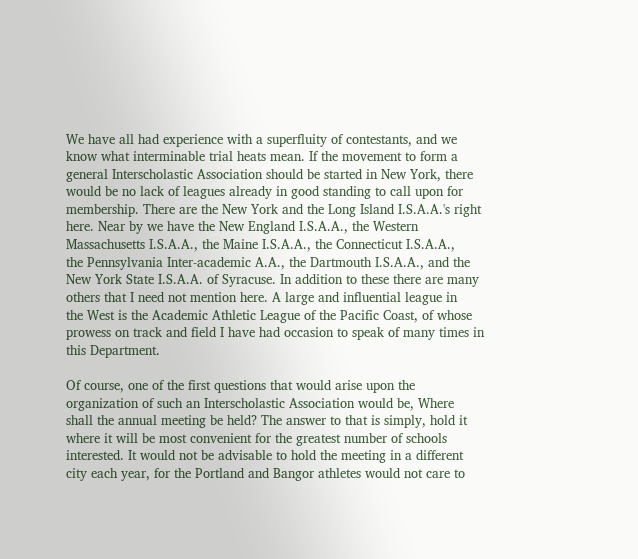We have all had experience with a superfluity of contestants, and we
know what interminable trial heats mean. If the movement to form a
general Interscholastic Association should be started in New York, there
would be no lack of leagues already in good standing to call upon for
membership. There are the New York and the Long Island I.S.A.A.'s right
here. Near by we have the New England I.S.A.A., the Western
Massachusetts I.S.A.A., the Maine I.S.A.A., the Connecticut I.S.A.A.,
the Pennsylvania Inter-academic A.A., the Dartmouth I.S.A.A., and the
New York State I.S.A.A. of Syracuse. In addition to these there are many
others that I need not mention here. A large and influential league in
the West is the Academic Athletic League of the Pacific Coast, of whose
prowess on track and field I have had occasion to speak of many times in
this Department.

Of course, one of the first questions that would arise upon the
organization of such an Interscholastic Association would be, Where
shall the annual meeting be held? The answer to that is simply, hold it
where it will be most convenient for the greatest number of schools
interested. It would not be advisable to hold the meeting in a different
city each year, for the Portland and Bangor athletes would not care to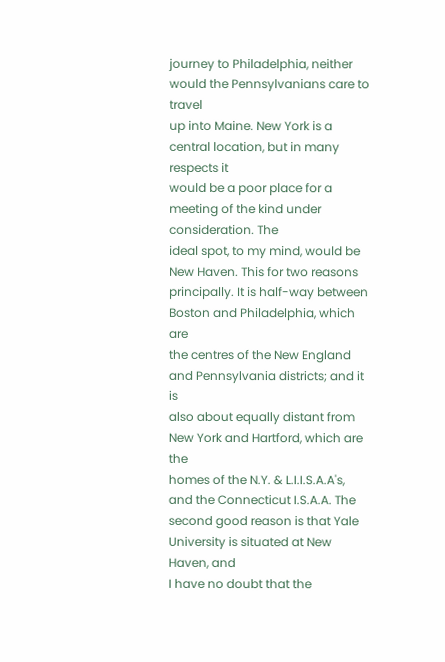journey to Philadelphia, neither would the Pennsylvanians care to travel
up into Maine. New York is a central location, but in many respects it
would be a poor place for a meeting of the kind under consideration. The
ideal spot, to my mind, would be New Haven. This for two reasons
principally. It is half-way between Boston and Philadelphia, which are
the centres of the New England and Pennsylvania districts; and it is
also about equally distant from New York and Hartford, which are the
homes of the N.Y. & L.I.I.S.A.A's, and the Connecticut I.S.A.A. The
second good reason is that Yale University is situated at New Haven, and
I have no doubt that the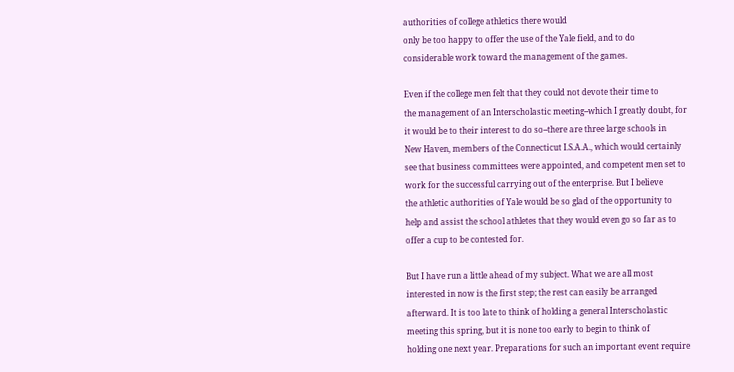authorities of college athletics there would
only be too happy to offer the use of the Yale field, and to do
considerable work toward the management of the games.

Even if the college men felt that they could not devote their time to
the management of an Interscholastic meeting--which I greatly doubt, for
it would be to their interest to do so--there are three large schools in
New Haven, members of the Connecticut I.S.A.A., which would certainly
see that business committees were appointed, and competent men set to
work for the successful carrying out of the enterprise. But I believe
the athletic authorities of Yale would be so glad of the opportunity to
help and assist the school athletes that they would even go so far as to
offer a cup to be contested for.

But I have run a little ahead of my subject. What we are all most
interested in now is the first step; the rest can easily be arranged
afterward. It is too late to think of holding a general Interscholastic
meeting this spring, but it is none too early to begin to think of
holding one next year. Preparations for such an important event require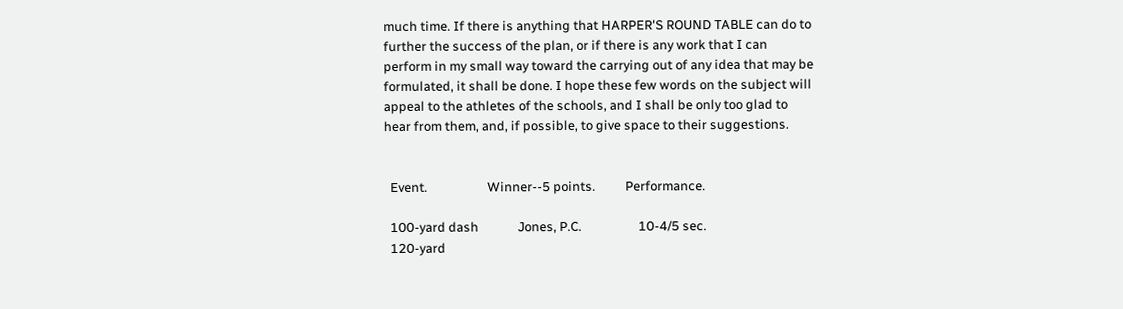much time. If there is anything that HARPER'S ROUND TABLE can do to
further the success of the plan, or if there is any work that I can
perform in my small way toward the carrying out of any idea that may be
formulated, it shall be done. I hope these few words on the subject will
appeal to the athletes of the schools, and I shall be only too glad to
hear from them, and, if possible, to give space to their suggestions.


  Event.                    Winner--5 points.          Performance.

  100-yard dash             Jones, P.C.                   10-4/5 sec.
  120-yard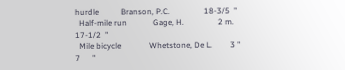hurdle           Branson, P.C.                 18-3/5  "
  Half-mile run             Gage, H.                 2 m. 17-1/2  "
  Mile bicycle              Whetstone, De L.         3 "   7      "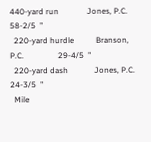440-yard run              Jones, P.C.                   58-2/5  "
  220-yard hurdle           Branson, P.C.                 29-4/5  "
  220-yard dash             Jones, P.C.                   24-3/5  "
  Mile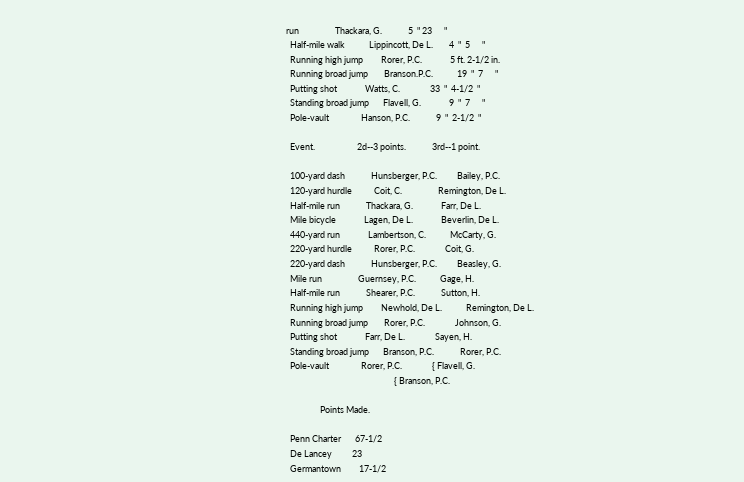run                  Thackara, G.             5  " 23      "
  Half-mile walk            Lippincott, De L.        4  "  5      "
  Running high jump         Rorer, P.C.              5 ft. 2-1/2 in.
  Running broad jump        Branson.P.C.            19  "  7      "
  Putting shot              Watts, C.               33  "  4-1/2  "
  Standing broad jump       Flavell, G.              9  "  7      "
  Pole-vault                Hanson, P.C.             9  "  2-1/2  "

  Event.                     2d--3 points.             3rd--1 point.

  100-yard dash             Hunsberger, P.C.          Bailey, P.C.
  120-yard hurdle           Coit, C.                  Remington, De L.
  Half-mile run             Thackara, G.              Farr, De L.
  Mile bicycle              Lagen, De L.              Beverlin, De L.
  440-yard run              Lambertson, C.            McCarty, G.
  220-yard hurdle           Rorer, P.C.               Coit, G.
  220-yard dash             Hunsberger, P.C.          Beasley, G.
  Mile run                  Guernsey, P.C.            Gage, H.
  Half-mile run             Shearer, P.C.             Sutton, H.
  Running high jump         Newhold, De L.            Remington, De L.
  Running broad jump        Rorer, P.C.               Johnson, G.
  Putting shot              Farr, De L.               Sayen, H.
  Standing broad jump       Branson, P.C.             Rorer, P.C.
  Pole-vault                Rorer, P.C.               { Flavell, G.
                                                      { Branson, P.C.

                 Points Made.

  Penn Charter       67-1/2
  De Lancey          23
  Germantown         17-1/2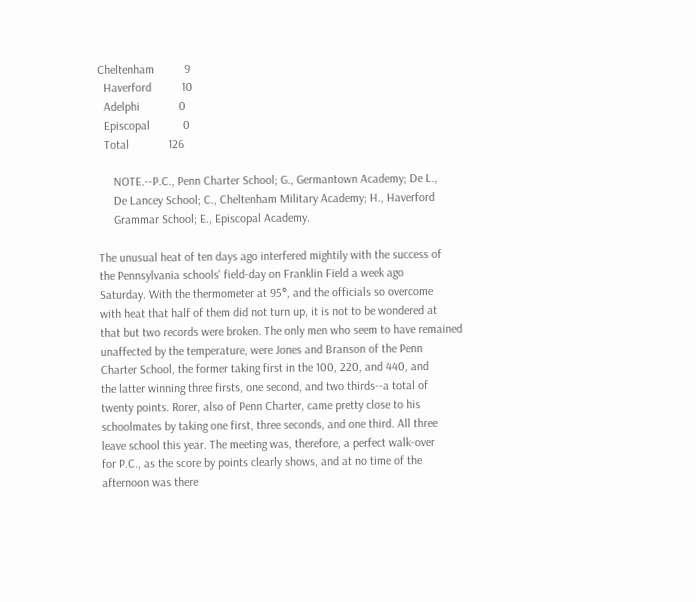Cheltenham          9
  Haverford          10
  Adelphi             0
  Episcopal           0
  Total             126

     NOTE.--P.C., Penn Charter School; G., Germantown Academy; De L.,
     De Lancey School; C., Cheltenham Military Academy; H., Haverford
     Grammar School; E., Episcopal Academy.

The unusual heat of ten days ago interfered mightily with the success of
the Pennsylvania schools' field-day on Franklin Field a week ago
Saturday. With the thermometer at 95°, and the officials so overcome
with heat that half of them did not turn up, it is not to be wondered at
that but two records were broken. The only men who seem to have remained
unaffected by the temperature, were Jones and Branson of the Penn
Charter School, the former taking first in the 100, 220, and 440, and
the latter winning three firsts, one second, and two thirds--a total of
twenty points. Rorer, also of Penn Charter, came pretty close to his
schoolmates by taking one first, three seconds, and one third. All three
leave school this year. The meeting was, therefore, a perfect walk-over
for P.C., as the score by points clearly shows, and at no time of the
afternoon was there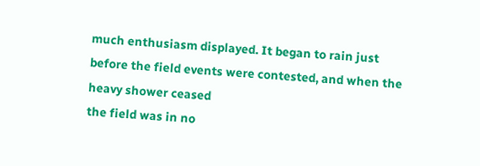much enthusiasm displayed. It began to rain just
before the field events were contested, and when the heavy shower ceased
the field was in no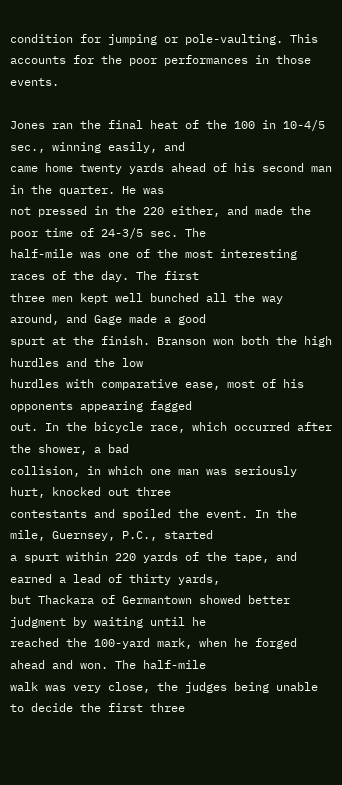condition for jumping or pole-vaulting. This
accounts for the poor performances in those events.

Jones ran the final heat of the 100 in 10-4/5 sec., winning easily, and
came home twenty yards ahead of his second man in the quarter. He was
not pressed in the 220 either, and made the poor time of 24-3/5 sec. The
half-mile was one of the most interesting races of the day. The first
three men kept well bunched all the way around, and Gage made a good
spurt at the finish. Branson won both the high hurdles and the low
hurdles with comparative ease, most of his opponents appearing fagged
out. In the bicycle race, which occurred after the shower, a bad
collision, in which one man was seriously hurt, knocked out three
contestants and spoiled the event. In the mile, Guernsey, P.C., started
a spurt within 220 yards of the tape, and earned a lead of thirty yards,
but Thackara of Germantown showed better judgment by waiting until he
reached the 100-yard mark, when he forged ahead and won. The half-mile
walk was very close, the judges being unable to decide the first three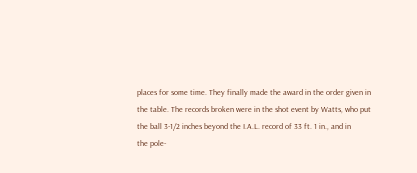places for some time. They finally made the award in the order given in
the table. The records broken were in the shot event by Watts, who put
the ball 3-1/2 inches beyond the I.A.L. record of 33 ft. 1 in., and in
the pole-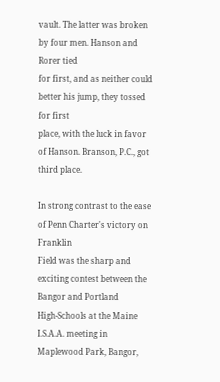vault. The latter was broken by four men. Hanson and Rorer tied
for first, and as neither could better his jump, they tossed for first
place, with the luck in favor of Hanson. Branson, P.C., got third place.

In strong contrast to the ease of Penn Charter's victory on Franklin
Field was the sharp and exciting contest between the Bangor and Portland
High-Schools at the Maine I.S.A.A. meeting in Maplewood Park, Bangor,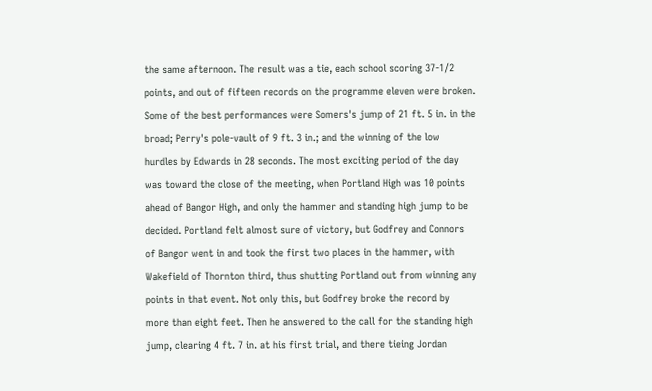the same afternoon. The result was a tie, each school scoring 37-1/2
points, and out of fifteen records on the programme eleven were broken.
Some of the best performances were Somers's jump of 21 ft. 5 in. in the
broad; Perry's pole-vault of 9 ft. 3 in.; and the winning of the low
hurdles by Edwards in 28 seconds. The most exciting period of the day
was toward the close of the meeting, when Portland High was 10 points
ahead of Bangor High, and only the hammer and standing high jump to be
decided. Portland felt almost sure of victory, but Godfrey and Connors
of Bangor went in and took the first two places in the hammer, with
Wakefield of Thornton third, thus shutting Portland out from winning any
points in that event. Not only this, but Godfrey broke the record by
more than eight feet. Then he answered to the call for the standing high
jump, clearing 4 ft. 7 in. at his first trial, and there tieing Jordan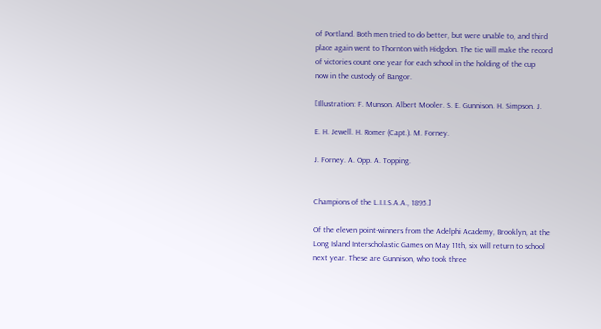of Portland. Both men tried to do better, but were unable to, and third
place again went to Thornton with Hidgdon. The tie will make the record
of victories count one year for each school in the holding of the cup
now in the custody of Bangor.

[Illustration: F. Munson. Albert Mooler. S. E. Gunnison. H. Simpson. J.

E. H. Jewell. H. Romer (Capt.). M. Forney.

J. Forney. A. Opp. A. Topping.


Champions of the L.I.I.S.A.A., 1895.]

Of the eleven point-winners from the Adelphi Academy, Brooklyn, at the
Long Island Interscholastic Games on May 11th, six will return to school
next year. These are Gunnison, who took three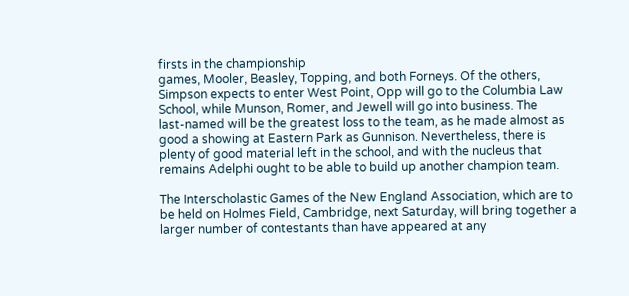firsts in the championship
games, Mooler, Beasley, Topping, and both Forneys. Of the others,
Simpson expects to enter West Point, Opp will go to the Columbia Law
School, while Munson, Romer, and Jewell will go into business. The
last-named will be the greatest loss to the team, as he made almost as
good a showing at Eastern Park as Gunnison. Nevertheless, there is
plenty of good material left in the school, and with the nucleus that
remains Adelphi ought to be able to build up another champion team.

The Interscholastic Games of the New England Association, which are to
be held on Holmes Field, Cambridge, next Saturday, will bring together a
larger number of contestants than have appeared at any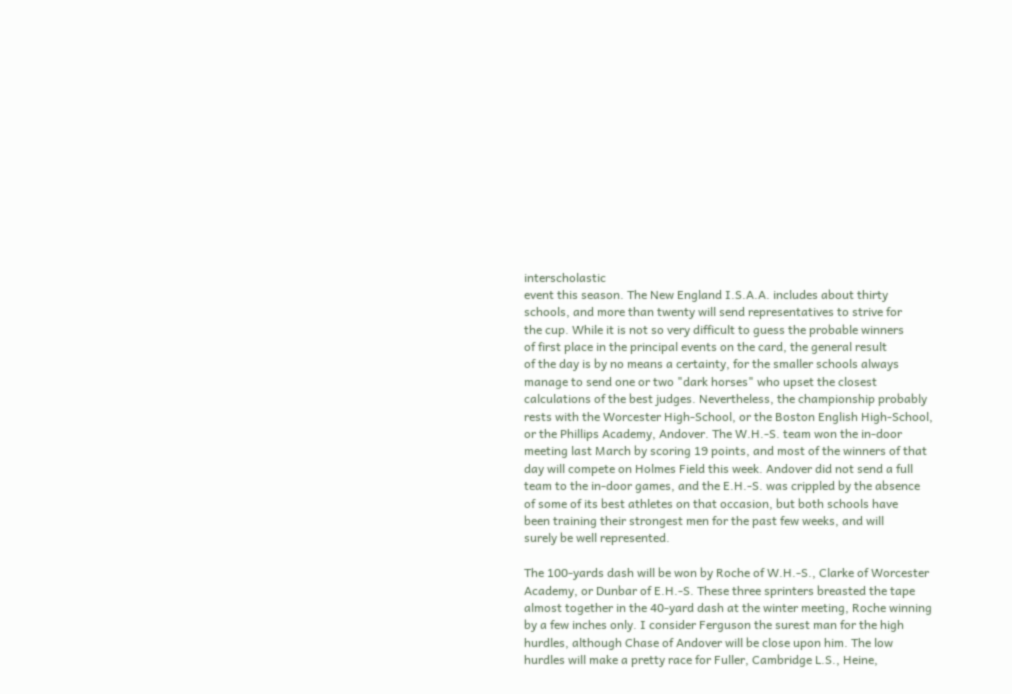interscholastic
event this season. The New England I.S.A.A. includes about thirty
schools, and more than twenty will send representatives to strive for
the cup. While it is not so very difficult to guess the probable winners
of first place in the principal events on the card, the general result
of the day is by no means a certainty, for the smaller schools always
manage to send one or two "dark horses" who upset the closest
calculations of the best judges. Nevertheless, the championship probably
rests with the Worcester High-School, or the Boston English High-School,
or the Phillips Academy, Andover. The W.H.-S. team won the in-door
meeting last March by scoring 19 points, and most of the winners of that
day will compete on Holmes Field this week. Andover did not send a full
team to the in-door games, and the E.H.-S. was crippled by the absence
of some of its best athletes on that occasion, but both schools have
been training their strongest men for the past few weeks, and will
surely be well represented.

The 100-yards dash will be won by Roche of W.H.-S., Clarke of Worcester
Academy, or Dunbar of E.H.-S. These three sprinters breasted the tape
almost together in the 40-yard dash at the winter meeting, Roche winning
by a few inches only. I consider Ferguson the surest man for the high
hurdles, although Chase of Andover will be close upon him. The low
hurdles will make a pretty race for Fuller, Cambridge L.S., Heine,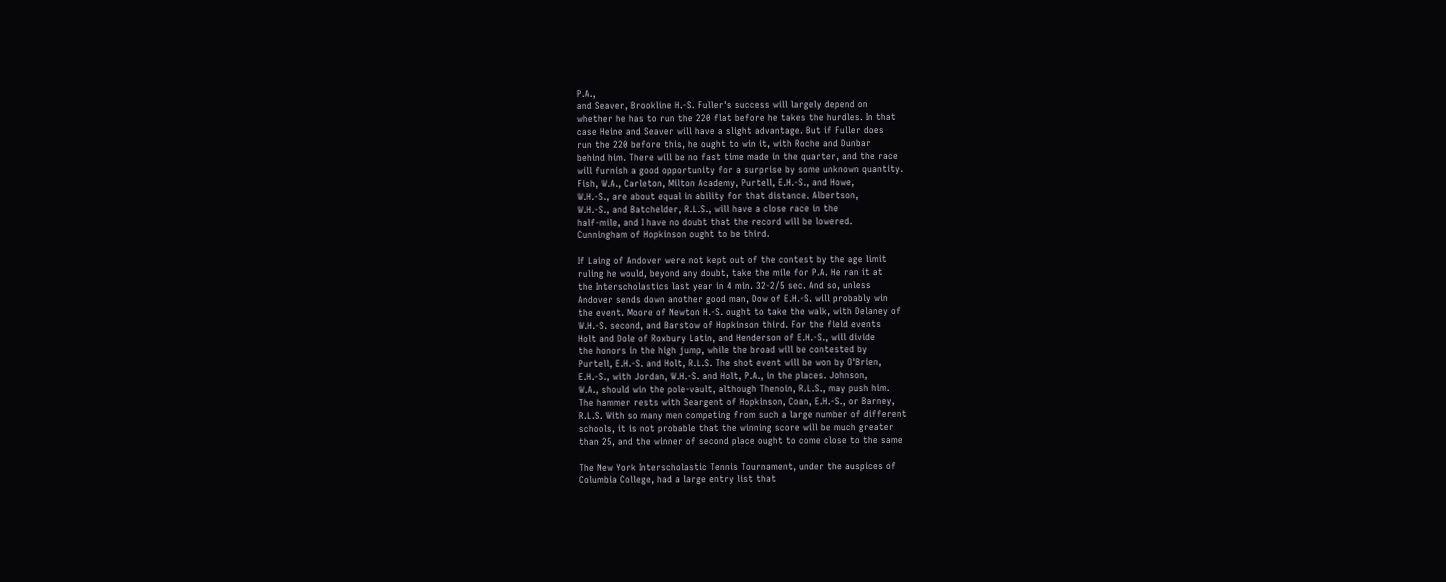P.A.,
and Seaver, Brookline H.-S. Fuller's success will largely depend on
whether he has to run the 220 flat before he takes the hurdles. In that
case Heine and Seaver will have a slight advantage. But if Fuller does
run the 220 before this, he ought to win it, with Roche and Dunbar
behind him. There will be no fast time made in the quarter, and the race
will furnish a good opportunity for a surprise by some unknown quantity.
Fish, W.A., Carleton, Milton Academy, Purtell, E.H.-S., and Howe,
W.H.-S., are about equal in ability for that distance. Albertson,
W.H.-S., and Batchelder, R.L.S., will have a close race in the
half-mile, and I have no doubt that the record will be lowered.
Cunningham of Hopkinson ought to be third.

If Laing of Andover were not kept out of the contest by the age limit
ruling he would, beyond any doubt, take the mile for P.A. He ran it at
the Interscholastics last year in 4 min. 32-2/5 sec. And so, unless
Andover sends down another good man, Dow of E.H.-S. will probably win
the event. Moore of Newton H.-S. ought to take the walk, with Delaney of
W.H.-S. second, and Barstow of Hopkinson third. For the field events
Holt and Dole of Roxbury Latin, and Henderson of E.H.-S., will divide
the honors in the high jump, while the broad will be contested by
Purtell, E.H.-S. and Holt, R.L.S. The shot event will be won by O'Brien,
E.H.-S., with Jordan, W.H.-S. and Holt, P.A., in the places. Johnson,
W.A., should win the pole-vault, although Thenoin, R.L.S., may push him.
The hammer rests with Seargent of Hopkinson, Coan, E.H.-S., or Barney,
R.L.S. With so many men competing from such a large number of different
schools, it is not probable that the winning score will be much greater
than 25, and the winner of second place ought to come close to the same

The New York Interscholastic Tennis Tournament, under the auspices of
Columbia College, had a large entry list that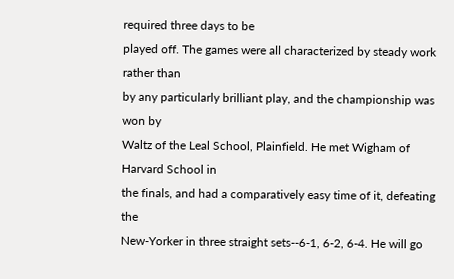required three days to be
played off. The games were all characterized by steady work rather than
by any particularly brilliant play, and the championship was won by
Waltz of the Leal School, Plainfield. He met Wigham of Harvard School in
the finals, and had a comparatively easy time of it, defeating the
New-Yorker in three straight sets--6-1, 6-2, 6-4. He will go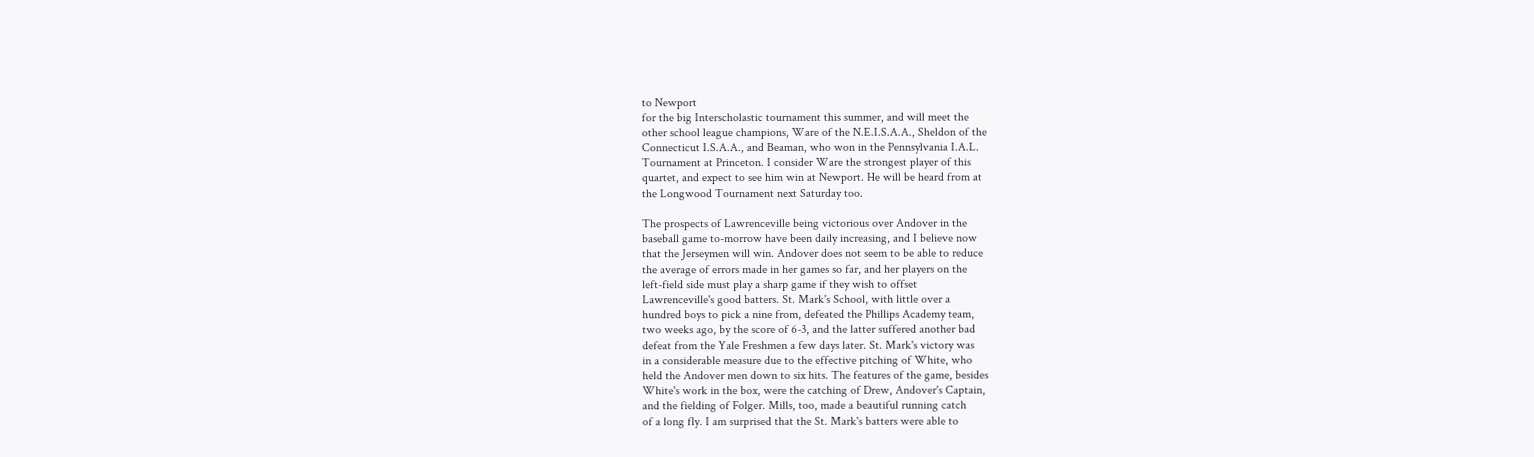to Newport
for the big Interscholastic tournament this summer, and will meet the
other school league champions, Ware of the N.E.I.S.A.A., Sheldon of the
Connecticut I.S.A.A., and Beaman, who won in the Pennsylvania I.A.L.
Tournament at Princeton. I consider Ware the strongest player of this
quartet, and expect to see him win at Newport. He will be heard from at
the Longwood Tournament next Saturday too.

The prospects of Lawrenceville being victorious over Andover in the
baseball game to-morrow have been daily increasing, and I believe now
that the Jerseymen will win. Andover does not seem to be able to reduce
the average of errors made in her games so far, and her players on the
left-field side must play a sharp game if they wish to offset
Lawrenceville's good batters. St. Mark's School, with little over a
hundred boys to pick a nine from, defeated the Phillips Academy team,
two weeks ago, by the score of 6-3, and the latter suffered another bad
defeat from the Yale Freshmen a few days later. St. Mark's victory was
in a considerable measure due to the effective pitching of White, who
held the Andover men down to six hits. The features of the game, besides
White's work in the box, were the catching of Drew, Andover's Captain,
and the fielding of Folger. Mills, too, made a beautiful running catch
of a long fly. I am surprised that the St. Mark's batters were able to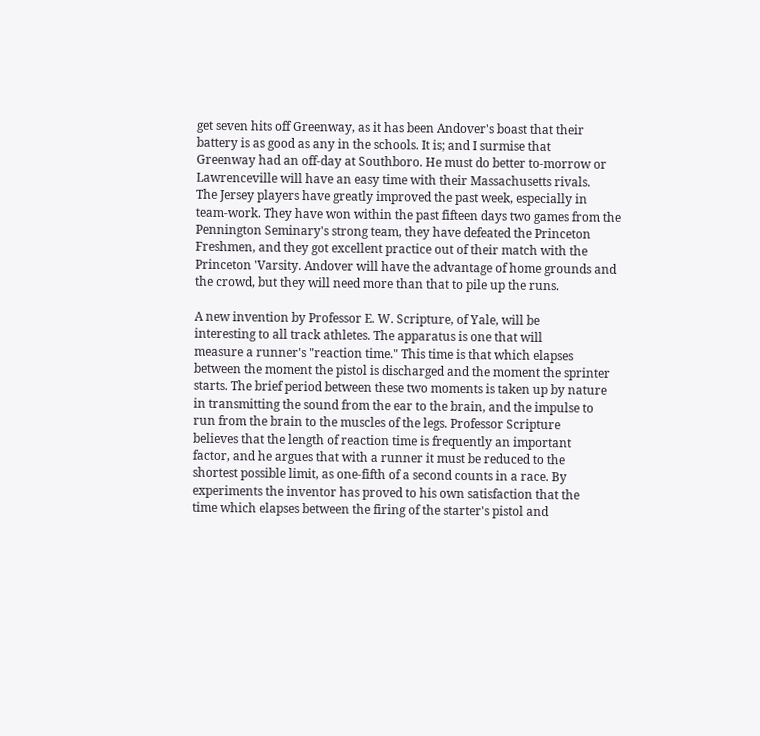get seven hits off Greenway, as it has been Andover's boast that their
battery is as good as any in the schools. It is; and I surmise that
Greenway had an off-day at Southboro. He must do better to-morrow or
Lawrenceville will have an easy time with their Massachusetts rivals.
The Jersey players have greatly improved the past week, especially in
team-work. They have won within the past fifteen days two games from the
Pennington Seminary's strong team, they have defeated the Princeton
Freshmen, and they got excellent practice out of their match with the
Princeton 'Varsity. Andover will have the advantage of home grounds and
the crowd, but they will need more than that to pile up the runs.

A new invention by Professor E. W. Scripture, of Yale, will be
interesting to all track athletes. The apparatus is one that will
measure a runner's "reaction time." This time is that which elapses
between the moment the pistol is discharged and the moment the sprinter
starts. The brief period between these two moments is taken up by nature
in transmitting the sound from the ear to the brain, and the impulse to
run from the brain to the muscles of the legs. Professor Scripture
believes that the length of reaction time is frequently an important
factor, and he argues that with a runner it must be reduced to the
shortest possible limit, as one-fifth of a second counts in a race. By
experiments the inventor has proved to his own satisfaction that the
time which elapses between the firing of the starter's pistol and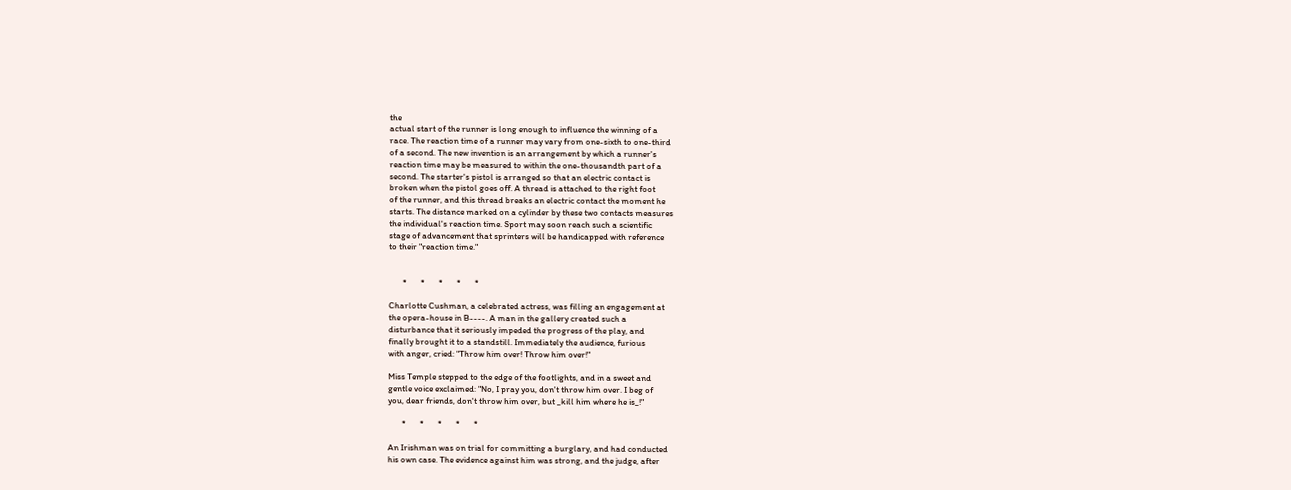the
actual start of the runner is long enough to influence the winning of a
race. The reaction time of a runner may vary from one-sixth to one-third
of a second. The new invention is an arrangement by which a runner's
reaction time may be measured to within the one-thousandth part of a
second. The starter's pistol is arranged so that an electric contact is
broken when the pistol goes off. A thread is attached to the right foot
of the runner, and this thread breaks an electric contact the moment he
starts. The distance marked on a cylinder by these two contacts measures
the individual's reaction time. Sport may soon reach such a scientific
stage of advancement that sprinters will be handicapped with reference
to their "reaction time."


       *       *       *       *       *

Charlotte Cushman, a celebrated actress, was filling an engagement at
the opera-house in B----. A man in the gallery created such a
disturbance that it seriously impeded the progress of the play, and
finally brought it to a standstill. Immediately the audience, furious
with anger, cried: "Throw him over! Throw him over!"

Miss Temple stepped to the edge of the footlights, and in a sweet and
gentle voice exclaimed: "No, I pray you, don't throw him over. I beg of
you, dear friends, don't throw him over, but _kill him where he is_!"

       *       *       *       *       *

An Irishman was on trial for committing a burglary, and had conducted
his own case. The evidence against him was strong, and the judge, after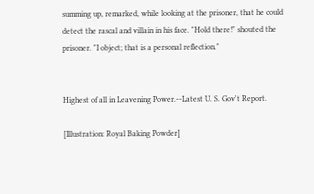summing up, remarked, while looking at the prisoner, that he could
detect the rascal and villain in his face. "Hold there!" shouted the
prisoner. "I object; that is a personal reflection."


Highest of all in Leavening Power.--Latest U. S. Gov't Report.

[Illustration: Royal Baking Powder]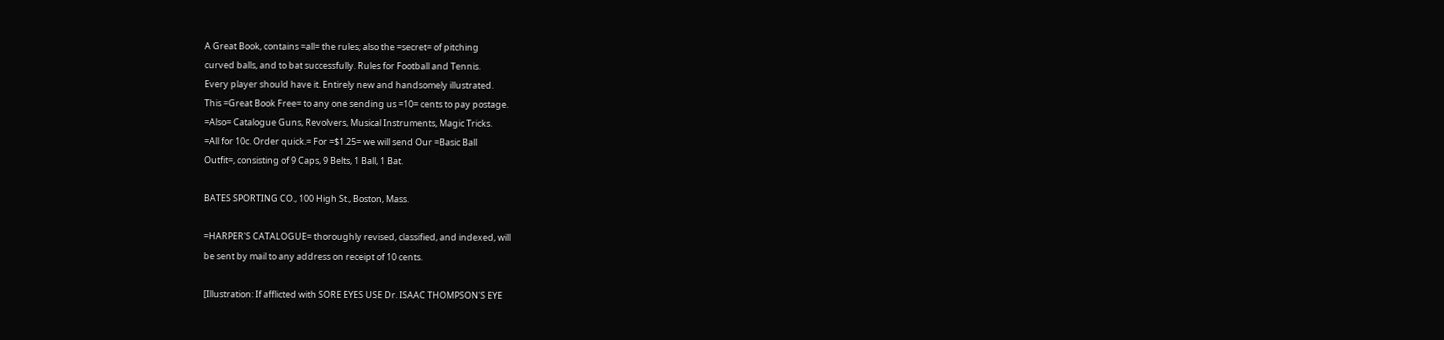A Great Book, contains =all= the rules; also the =secret= of pitching
curved balls, and to bat successfully. Rules for Football and Tennis.
Every player should have it. Entirely new and handsomely illustrated.
This =Great Book Free= to any one sending us =10= cents to pay postage.
=Also= Catalogue Guns, Revolvers, Musical Instruments, Magic Tricks.
=All for 10c. Order quick.= For =$1.25= we will send Our =Basic Ball
Outfit=, consisting of 9 Caps, 9 Belts, 1 Ball, 1 Bat.

BATES SPORTING CO., 100 High St., Boston, Mass.

=HARPER'S CATALOGUE= thoroughly revised, classified, and indexed, will
be sent by mail to any address on receipt of 10 cents.

[Illustration: If afflicted with SORE EYES USE Dr. ISAAC THOMPSON'S EYE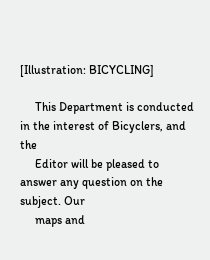[Illustration: BICYCLING]

     This Department is conducted in the interest of Bicyclers, and the
     Editor will be pleased to answer any question on the subject. Our
     maps and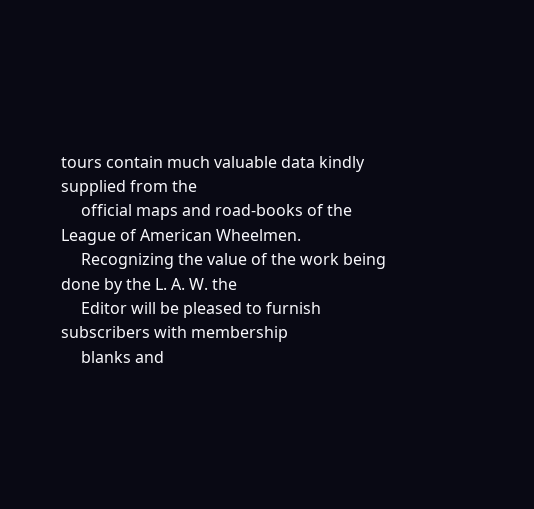tours contain much valuable data kindly supplied from the
     official maps and road-books of the League of American Wheelmen.
     Recognizing the value of the work being done by the L. A. W. the
     Editor will be pleased to furnish subscribers with membership
     blanks and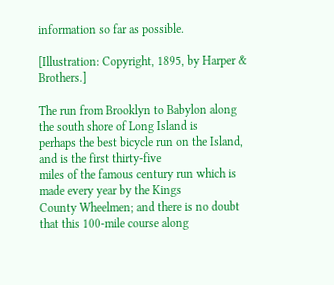information so far as possible.

[Illustration: Copyright, 1895, by Harper & Brothers.]

The run from Brooklyn to Babylon along the south shore of Long Island is
perhaps the best bicycle run on the Island, and is the first thirty-five
miles of the famous century run which is made every year by the Kings
County Wheelmen; and there is no doubt that this 100-mile course along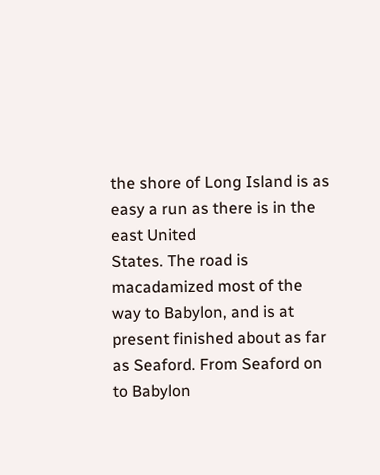the shore of Long Island is as easy a run as there is in the east United
States. The road is macadamized most of the way to Babylon, and is at
present finished about as far as Seaford. From Seaford on to Babylon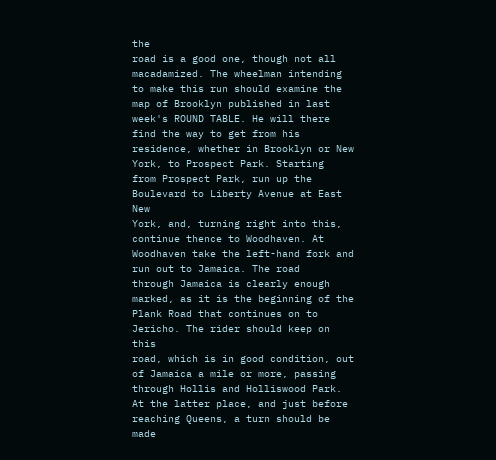the
road is a good one, though not all macadamized. The wheelman intending
to make this run should examine the map of Brooklyn published in last
week's ROUND TABLE. He will there find the way to get from his
residence, whether in Brooklyn or New York, to Prospect Park. Starting
from Prospect Park, run up the Boulevard to Liberty Avenue at East New
York, and, turning right into this, continue thence to Woodhaven. At
Woodhaven take the left-hand fork and run out to Jamaica. The road
through Jamaica is clearly enough marked, as it is the beginning of the
Plank Road that continues on to Jericho. The rider should keep on this
road, which is in good condition, out of Jamaica a mile or more, passing
through Hollis and Holliswood Park. At the latter place, and just before
reaching Queens, a turn should be made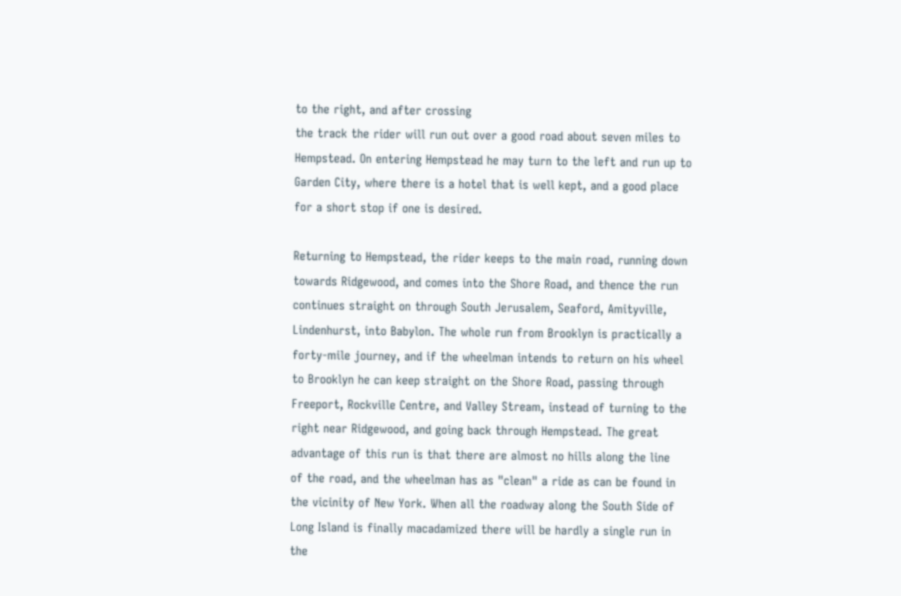to the right, and after crossing
the track the rider will run out over a good road about seven miles to
Hempstead. On entering Hempstead he may turn to the left and run up to
Garden City, where there is a hotel that is well kept, and a good place
for a short stop if one is desired.

Returning to Hempstead, the rider keeps to the main road, running down
towards Ridgewood, and comes into the Shore Road, and thence the run
continues straight on through South Jerusalem, Seaford, Amityville,
Lindenhurst, into Babylon. The whole run from Brooklyn is practically a
forty-mile journey, and if the wheelman intends to return on his wheel
to Brooklyn he can keep straight on the Shore Road, passing through
Freeport, Rockville Centre, and Valley Stream, instead of turning to the
right near Ridgewood, and going back through Hempstead. The great
advantage of this run is that there are almost no hills along the line
of the road, and the wheelman has as "clean" a ride as can be found in
the vicinity of New York. When all the roadway along the South Side of
Long Island is finally macadamized there will be hardly a single run in
the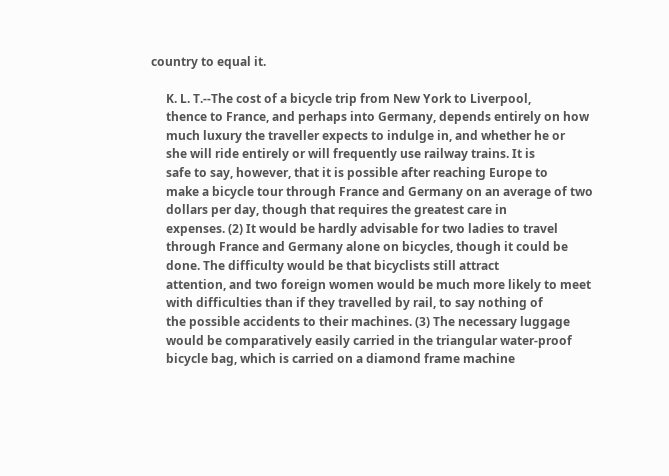country to equal it.

     K. L. T.--The cost of a bicycle trip from New York to Liverpool,
     thence to France, and perhaps into Germany, depends entirely on how
     much luxury the traveller expects to indulge in, and whether he or
     she will ride entirely or will frequently use railway trains. It is
     safe to say, however, that it is possible after reaching Europe to
     make a bicycle tour through France and Germany on an average of two
     dollars per day, though that requires the greatest care in
     expenses. (2) It would be hardly advisable for two ladies to travel
     through France and Germany alone on bicycles, though it could be
     done. The difficulty would be that bicyclists still attract
     attention, and two foreign women would be much more likely to meet
     with difficulties than if they travelled by rail, to say nothing of
     the possible accidents to their machines. (3) The necessary luggage
     would be comparatively easily carried in the triangular water-proof
     bicycle bag, which is carried on a diamond frame machine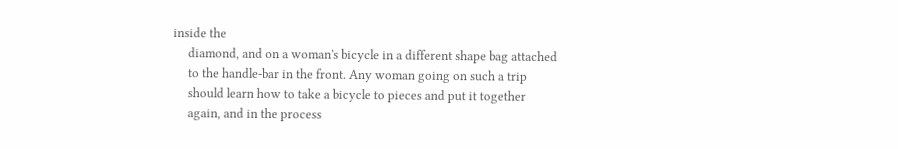inside the
     diamond, and on a woman's bicycle in a different shape bag attached
     to the handle-bar in the front. Any woman going on such a trip
     should learn how to take a bicycle to pieces and put it together
     again, and in the process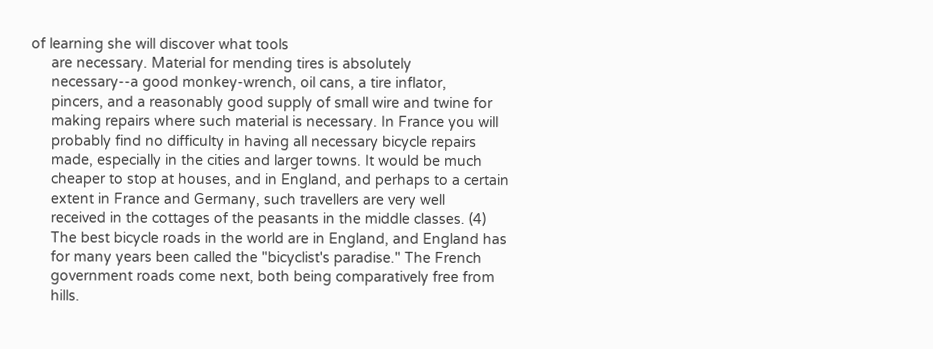of learning she will discover what tools
     are necessary. Material for mending tires is absolutely
     necessary--a good monkey-wrench, oil cans, a tire inflator,
     pincers, and a reasonably good supply of small wire and twine for
     making repairs where such material is necessary. In France you will
     probably find no difficulty in having all necessary bicycle repairs
     made, especially in the cities and larger towns. It would be much
     cheaper to stop at houses, and in England, and perhaps to a certain
     extent in France and Germany, such travellers are very well
     received in the cottages of the peasants in the middle classes. (4)
     The best bicycle roads in the world are in England, and England has
     for many years been called the "bicyclist's paradise." The French
     government roads come next, both being comparatively free from
     hills.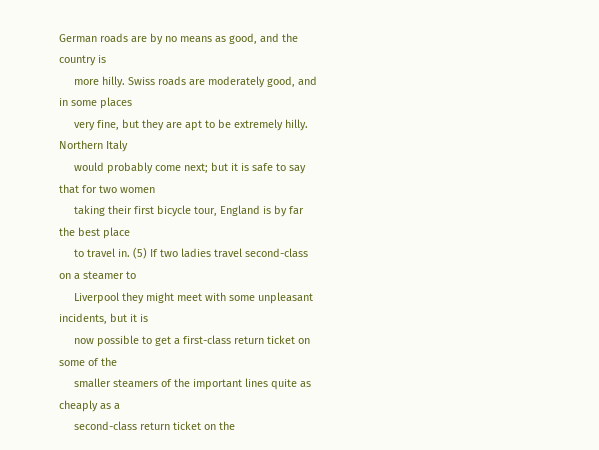German roads are by no means as good, and the country is
     more hilly. Swiss roads are moderately good, and in some places
     very fine, but they are apt to be extremely hilly. Northern Italy
     would probably come next; but it is safe to say that for two women
     taking their first bicycle tour, England is by far the best place
     to travel in. (5) If two ladies travel second-class on a steamer to
     Liverpool they might meet with some unpleasant incidents, but it is
     now possible to get a first-class return ticket on some of the
     smaller steamers of the important lines quite as cheaply as a
     second-class return ticket on the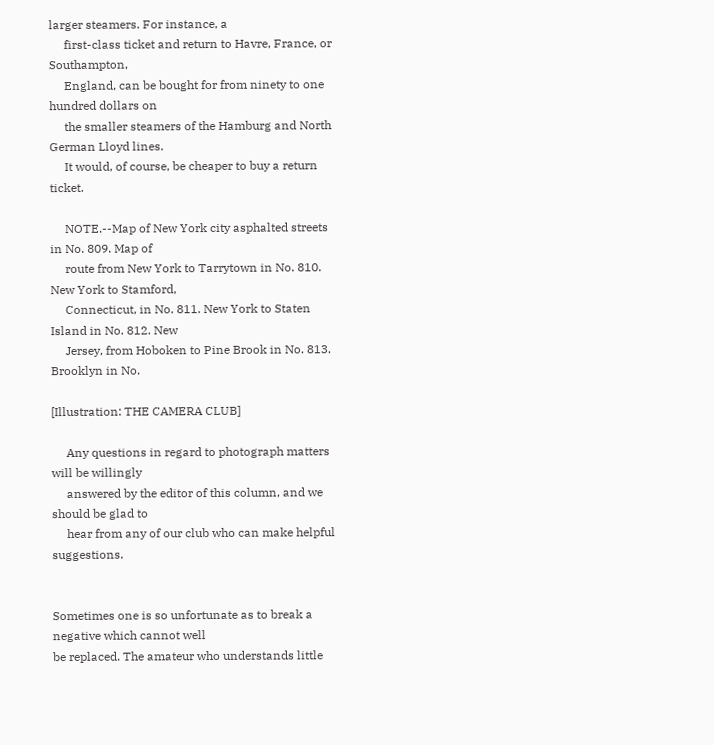larger steamers. For instance, a
     first-class ticket and return to Havre, France, or Southampton,
     England, can be bought for from ninety to one hundred dollars on
     the smaller steamers of the Hamburg and North German Lloyd lines.
     It would, of course, be cheaper to buy a return ticket.

     NOTE.--Map of New York city asphalted streets in No. 809. Map of
     route from New York to Tarrytown in No. 810. New York to Stamford,
     Connecticut, in No. 811. New York to Staten Island in No. 812. New
     Jersey, from Hoboken to Pine Brook in No. 813. Brooklyn in No.

[Illustration: THE CAMERA CLUB]

     Any questions in regard to photograph matters will be willingly
     answered by the editor of this column, and we should be glad to
     hear from any of our club who can make helpful suggestions.


Sometimes one is so unfortunate as to break a negative which cannot well
be replaced. The amateur who understands little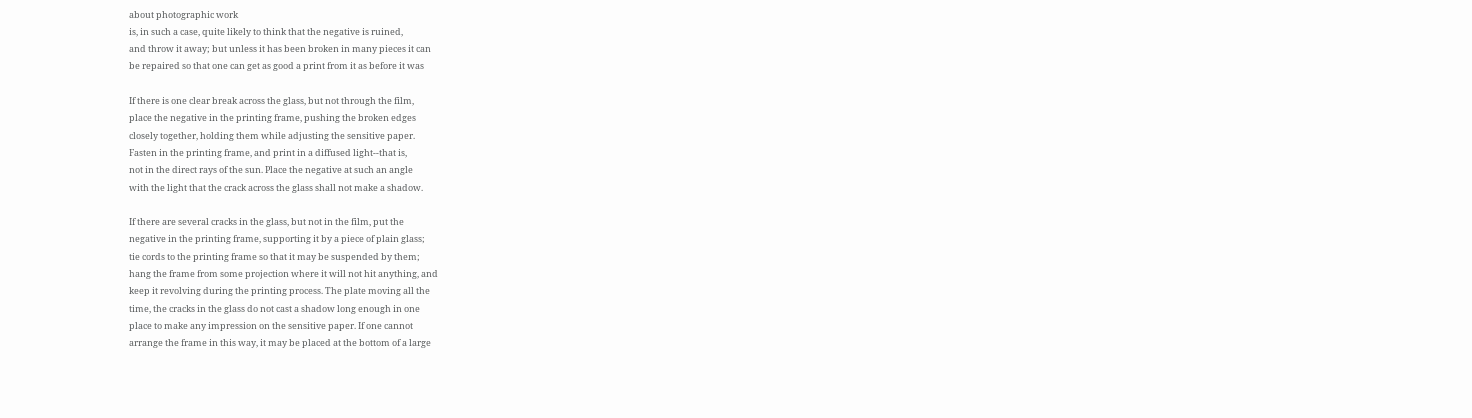about photographic work
is, in such a case, quite likely to think that the negative is ruined,
and throw it away; but unless it has been broken in many pieces it can
be repaired so that one can get as good a print from it as before it was

If there is one clear break across the glass, but not through the film,
place the negative in the printing frame, pushing the broken edges
closely together, holding them while adjusting the sensitive paper.
Fasten in the printing frame, and print in a diffused light--that is,
not in the direct rays of the sun. Place the negative at such an angle
with the light that the crack across the glass shall not make a shadow.

If there are several cracks in the glass, but not in the film, put the
negative in the printing frame, supporting it by a piece of plain glass;
tie cords to the printing frame so that it may be suspended by them;
hang the frame from some projection where it will not hit anything, and
keep it revolving during the printing process. The plate moving all the
time, the cracks in the glass do not cast a shadow long enough in one
place to make any impression on the sensitive paper. If one cannot
arrange the frame in this way, it may be placed at the bottom of a large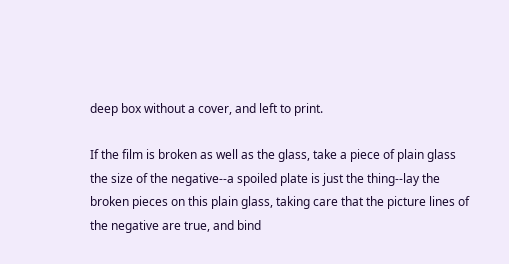deep box without a cover, and left to print.

If the film is broken as well as the glass, take a piece of plain glass
the size of the negative--a spoiled plate is just the thing--lay the
broken pieces on this plain glass, taking care that the picture lines of
the negative are true, and bind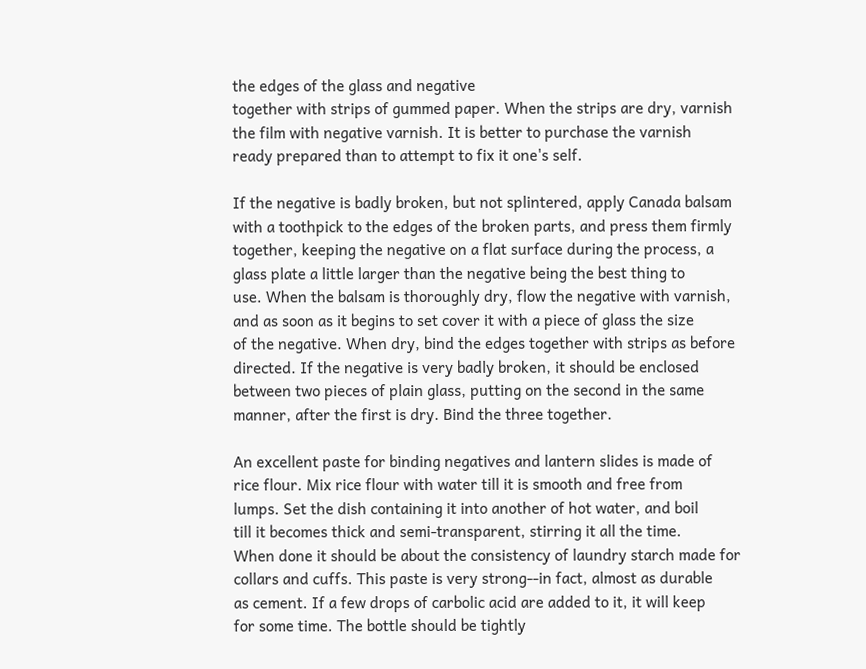the edges of the glass and negative
together with strips of gummed paper. When the strips are dry, varnish
the film with negative varnish. It is better to purchase the varnish
ready prepared than to attempt to fix it one's self.

If the negative is badly broken, but not splintered, apply Canada balsam
with a toothpick to the edges of the broken parts, and press them firmly
together, keeping the negative on a flat surface during the process, a
glass plate a little larger than the negative being the best thing to
use. When the balsam is thoroughly dry, flow the negative with varnish,
and as soon as it begins to set cover it with a piece of glass the size
of the negative. When dry, bind the edges together with strips as before
directed. If the negative is very badly broken, it should be enclosed
between two pieces of plain glass, putting on the second in the same
manner, after the first is dry. Bind the three together.

An excellent paste for binding negatives and lantern slides is made of
rice flour. Mix rice flour with water till it is smooth and free from
lumps. Set the dish containing it into another of hot water, and boil
till it becomes thick and semi-transparent, stirring it all the time.
When done it should be about the consistency of laundry starch made for
collars and cuffs. This paste is very strong--in fact, almost as durable
as cement. If a few drops of carbolic acid are added to it, it will keep
for some time. The bottle should be tightly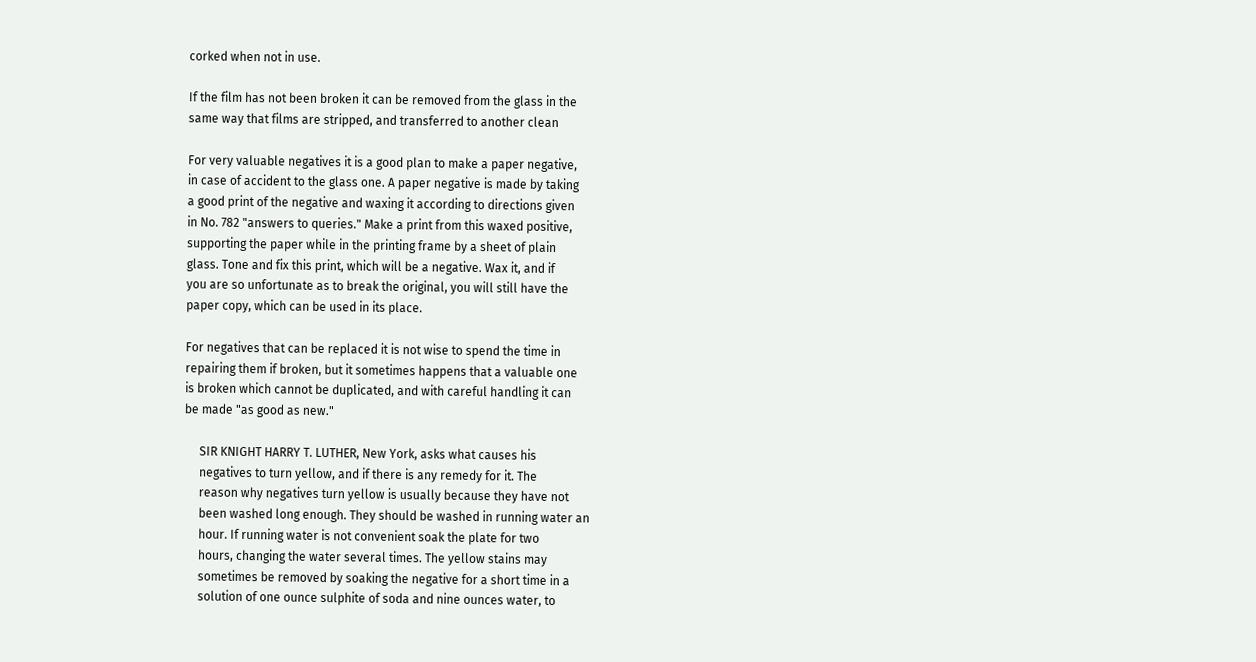corked when not in use.

If the film has not been broken it can be removed from the glass in the
same way that films are stripped, and transferred to another clean

For very valuable negatives it is a good plan to make a paper negative,
in case of accident to the glass one. A paper negative is made by taking
a good print of the negative and waxing it according to directions given
in No. 782 "answers to queries." Make a print from this waxed positive,
supporting the paper while in the printing frame by a sheet of plain
glass. Tone and fix this print, which will be a negative. Wax it, and if
you are so unfortunate as to break the original, you will still have the
paper copy, which can be used in its place.

For negatives that can be replaced it is not wise to spend the time in
repairing them if broken, but it sometimes happens that a valuable one
is broken which cannot be duplicated, and with careful handling it can
be made "as good as new."

     SIR KNIGHT HARRY T. LUTHER, New York, asks what causes his
     negatives to turn yellow, and if there is any remedy for it. The
     reason why negatives turn yellow is usually because they have not
     been washed long enough. They should be washed in running water an
     hour. If running water is not convenient soak the plate for two
     hours, changing the water several times. The yellow stains may
     sometimes be removed by soaking the negative for a short time in a
     solution of one ounce sulphite of soda and nine ounces water, to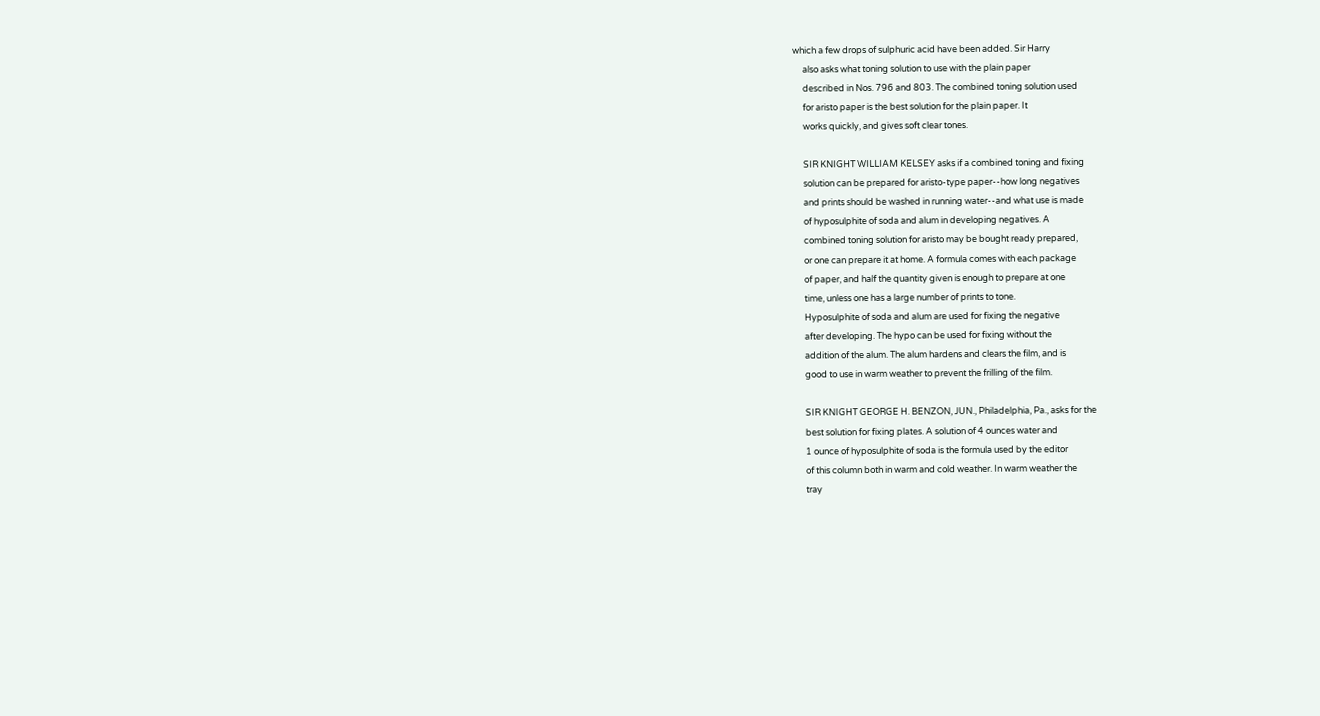which a few drops of sulphuric acid have been added. Sir Harry
     also asks what toning solution to use with the plain paper
     described in Nos. 796 and 803. The combined toning solution used
     for aristo paper is the best solution for the plain paper. It
     works quickly, and gives soft clear tones.

     SIR KNIGHT WILLIAM KELSEY asks if a combined toning and fixing
     solution can be prepared for aristo-type paper--how long negatives
     and prints should be washed in running water--and what use is made
     of hyposulphite of soda and alum in developing negatives. A
     combined toning solution for aristo may be bought ready prepared,
     or one can prepare it at home. A formula comes with each package
     of paper, and half the quantity given is enough to prepare at one
     time, unless one has a large number of prints to tone.
     Hyposulphite of soda and alum are used for fixing the negative
     after developing. The hypo can be used for fixing without the
     addition of the alum. The alum hardens and clears the film, and is
     good to use in warm weather to prevent the frilling of the film.

     SIR KNIGHT GEORGE H. BENZON, JUN., Philadelphia, Pa., asks for the
     best solution for fixing plates. A solution of 4 ounces water and
     1 ounce of hyposulphite of soda is the formula used by the editor
     of this column both in warm and cold weather. In warm weather the
     tray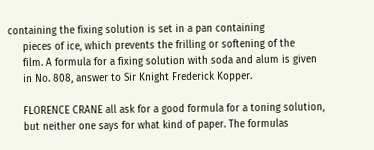containing the fixing solution is set in a pan containing
     pieces of ice, which prevents the frilling or softening of the
     film. A formula for a fixing solution with soda and alum is given
     in No. 808, answer to Sir Knight Frederick Kopper.

     FLORENCE CRANE all ask for a good formula for a toning solution,
     but neither one says for what kind of paper. The formulas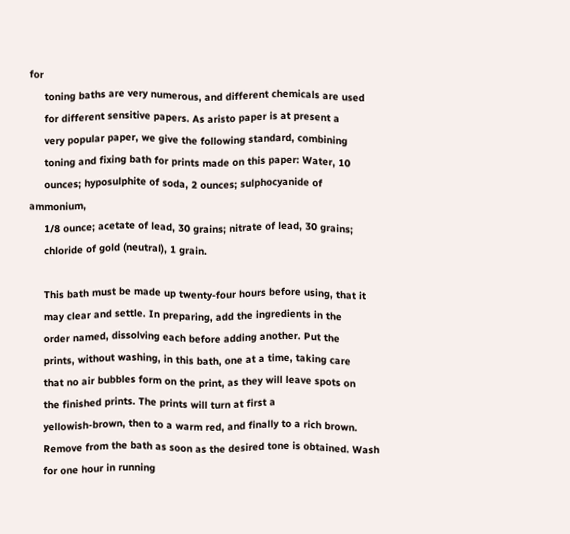for
     toning baths are very numerous, and different chemicals are used
     for different sensitive papers. As aristo paper is at present a
     very popular paper, we give the following standard, combining
     toning and fixing bath for prints made on this paper: Water, 10
     ounces; hyposulphite of soda, 2 ounces; sulphocyanide of ammonium,
     1/8 ounce; acetate of lead, 30 grains; nitrate of lead, 30 grains;
     chloride of gold (neutral), 1 grain.

     This bath must be made up twenty-four hours before using, that it
     may clear and settle. In preparing, add the ingredients in the
     order named, dissolving each before adding another. Put the
     prints, without washing, in this bath, one at a time, taking care
     that no air bubbles form on the print, as they will leave spots on
     the finished prints. The prints will turn at first a
     yellowish-brown, then to a warm red, and finally to a rich brown.
     Remove from the bath as soon as the desired tone is obtained. Wash
     for one hour in running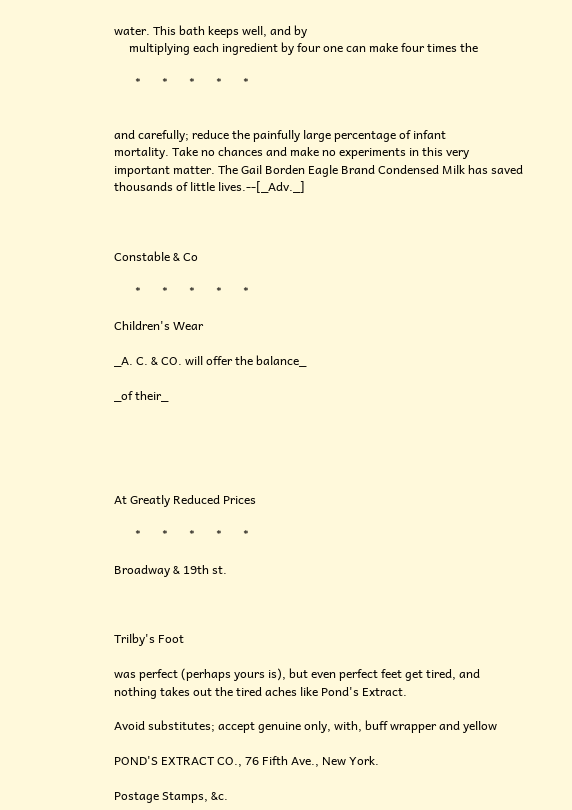water. This bath keeps well, and by
     multiplying each ingredient by four one can make four times the

       *       *       *       *       *


and carefully; reduce the painfully large percentage of infant
mortality. Take no chances and make no experiments in this very
important matter. The Gail Borden Eagle Brand Condensed Milk has saved
thousands of little lives.--[_Adv._]



Constable & Co

       *       *       *       *       *

Children's Wear

_A. C. & CO. will offer the balance_

_of their_





At Greatly Reduced Prices

       *       *       *       *       *

Broadway & 19th st.



Trilby's Foot

was perfect (perhaps yours is), but even perfect feet get tired, and
nothing takes out the tired aches like Pond's Extract.

Avoid substitutes; accept genuine only, with, buff wrapper and yellow

POND'S EXTRACT CO., 76 Fifth Ave., New York.

Postage Stamps, &c.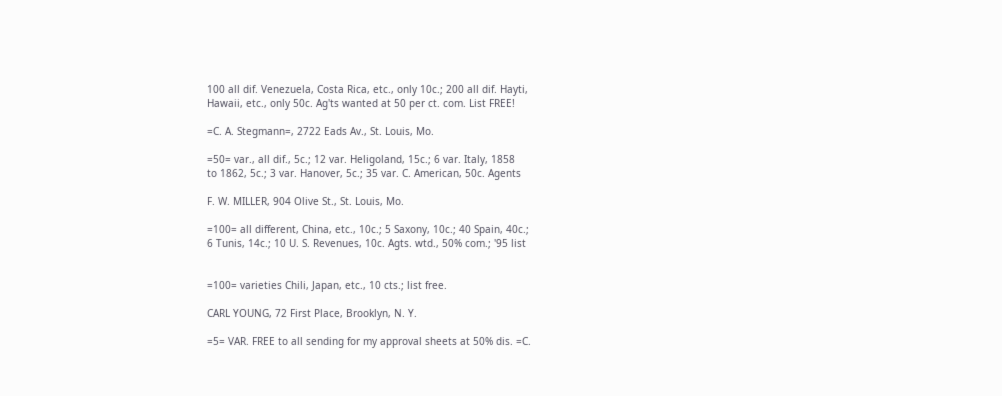100 all dif. Venezuela, Costa Rica, etc., only 10c.; 200 all dif. Hayti,
Hawaii, etc., only 50c. Ag'ts wanted at 50 per ct. com. List FREE!

=C. A. Stegmann=, 2722 Eads Av., St. Louis, Mo.

=50= var., all dif., 5c.; 12 var. Heligoland, 15c.; 6 var. Italy, 1858
to 1862, 5c.; 3 var. Hanover, 5c.; 35 var. C. American, 50c. Agents

F. W. MILLER, 904 Olive St., St. Louis, Mo.

=100= all different, China, etc., 10c.; 5 Saxony, 10c.; 40 Spain, 40c.;
6 Tunis, 14c.; 10 U. S. Revenues, 10c. Agts. wtd., 50% com.; '95 list


=100= varieties Chili, Japan, etc., 10 cts.; list free.

CARL YOUNG, 72 First Place, Brooklyn, N. Y.

=5= VAR. FREE to all sending for my approval sheets at 50% dis. =C.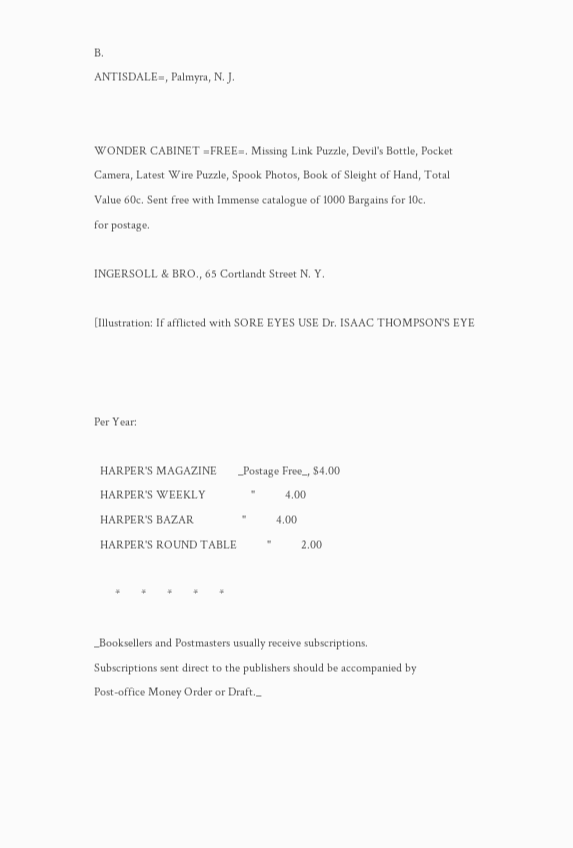B.
ANTISDALE=, Palmyra, N. J.


WONDER CABINET =FREE=. Missing Link Puzzle, Devil's Bottle, Pocket
Camera, Latest Wire Puzzle, Spook Photos, Book of Sleight of Hand, Total
Value 60c. Sent free with Immense catalogue of 1000 Bargains for 10c.
for postage.

INGERSOLL & BRO., 65 Cortlandt Street N. Y.

[Illustration: If afflicted with SORE EYES USE Dr. ISAAC THOMPSON'S EYE



Per Year:

  HARPER'S MAGAZINE       _Postage Free_, $4.00
  HARPER'S WEEKLY               "          4.00
  HARPER'S BAZAR                "          4.00
  HARPER'S ROUND TABLE          "          2.00

       *       *       *       *       *

_Booksellers and Postmasters usually receive subscriptions.
Subscriptions sent direct to the publishers should be accompanied by
Post-office Money Order or Draft._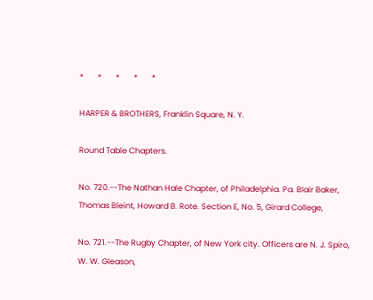*       *       *       *       *

HARPER & BROTHERS, Franklin Square, N. Y.

Round Table Chapters.

No. 720.--The Nathan Hale Chapter, of Philadelphia. Pa. Blair Baker,
Thomas Bleint, Howard B. Rote. Section E, No. 5, Girard College,

No. 721.--The Rugby Chapter, of New York city. Officers are N. J. Spiro,
W. W. Gleason,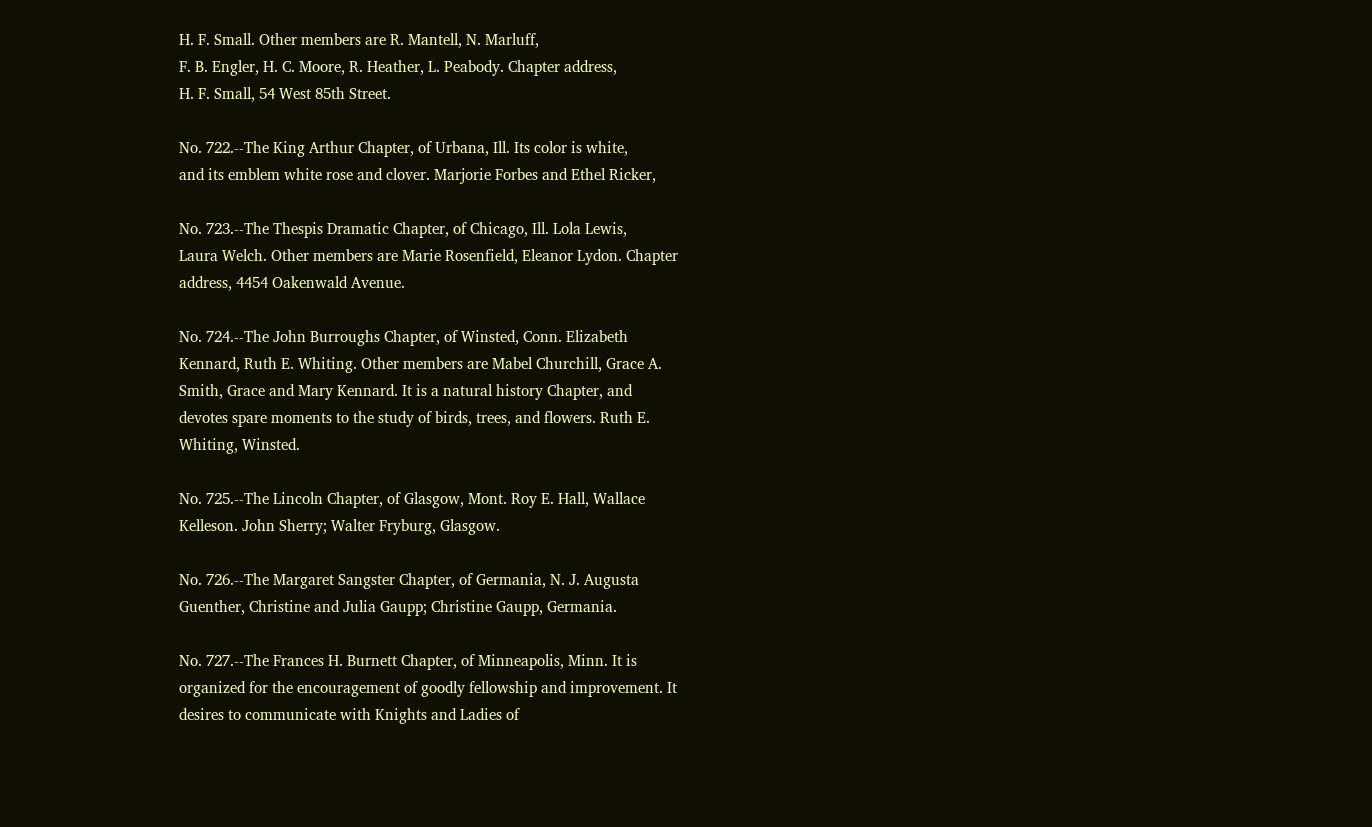H. F. Small. Other members are R. Mantell, N. Marluff,
F. B. Engler, H. C. Moore, R. Heather, L. Peabody. Chapter address,
H. F. Small, 54 West 85th Street.

No. 722.--The King Arthur Chapter, of Urbana, Ill. Its color is white,
and its emblem white rose and clover. Marjorie Forbes and Ethel Ricker,

No. 723.--The Thespis Dramatic Chapter, of Chicago, Ill. Lola Lewis,
Laura Welch. Other members are Marie Rosenfield, Eleanor Lydon. Chapter
address, 4454 Oakenwald Avenue.

No. 724.--The John Burroughs Chapter, of Winsted, Conn. Elizabeth
Kennard, Ruth E. Whiting. Other members are Mabel Churchill, Grace A.
Smith, Grace and Mary Kennard. It is a natural history Chapter, and
devotes spare moments to the study of birds, trees, and flowers. Ruth E.
Whiting, Winsted.

No. 725.--The Lincoln Chapter, of Glasgow, Mont. Roy E. Hall, Wallace
Kelleson. John Sherry; Walter Fryburg, Glasgow.

No. 726.--The Margaret Sangster Chapter, of Germania, N. J. Augusta
Guenther, Christine and Julia Gaupp; Christine Gaupp, Germania.

No. 727.--The Frances H. Burnett Chapter, of Minneapolis, Minn. It is
organized for the encouragement of goodly fellowship and improvement. It
desires to communicate with Knights and Ladies of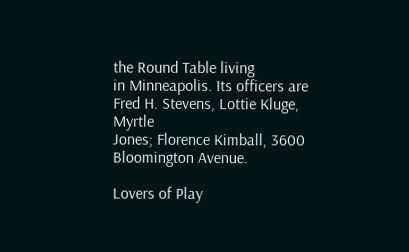the Round Table living
in Minneapolis. Its officers are Fred H. Stevens, Lottie Kluge, Myrtle
Jones; Florence Kimball, 3600 Bloomington Avenue.

Lovers of Play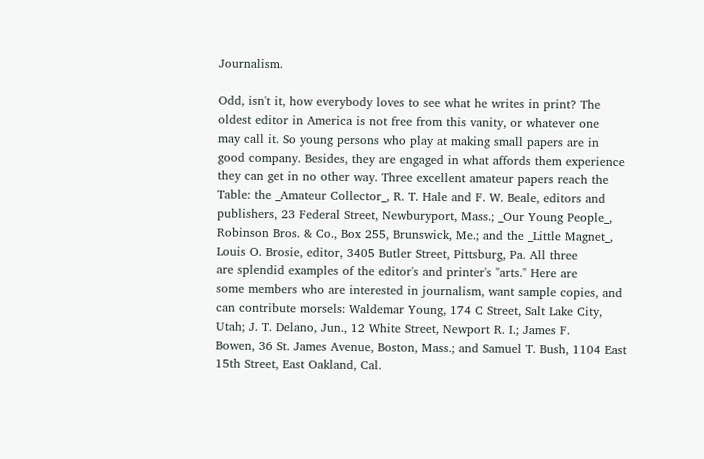Journalism.

Odd, isn't it, how everybody loves to see what he writes in print? The
oldest editor in America is not free from this vanity, or whatever one
may call it. So young persons who play at making small papers are in
good company. Besides, they are engaged in what affords them experience
they can get in no other way. Three excellent amateur papers reach the
Table: the _Amateur Collector_, R. T. Hale and F. W. Beale, editors and
publishers, 23 Federal Street, Newburyport, Mass.; _Our Young People_,
Robinson Bros. & Co., Box 255, Brunswick, Me.; and the _Little Magnet_,
Louis O. Brosie, editor, 3405 Butler Street, Pittsburg, Pa. All three
are splendid examples of the editor's and printer's "arts." Here are
some members who are interested in journalism, want sample copies, and
can contribute morsels: Waldemar Young, 174 C Street, Salt Lake City,
Utah; J. T. Delano, Jun., 12 White Street, Newport R. I.; James F.
Bowen, 36 St. James Avenue, Boston, Mass.; and Samuel T. Bush, 1104 East
15th Street, East Oakland, Cal.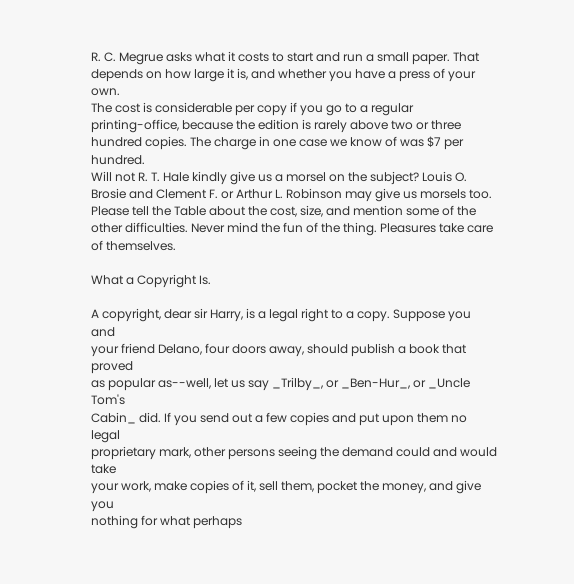R. C. Megrue asks what it costs to start and run a small paper. That
depends on how large it is, and whether you have a press of your own.
The cost is considerable per copy if you go to a regular
printing-office, because the edition is rarely above two or three
hundred copies. The charge in one case we know of was $7 per hundred.
Will not R. T. Hale kindly give us a morsel on the subject? Louis O.
Brosie and Clement F. or Arthur L. Robinson may give us morsels too.
Please tell the Table about the cost, size, and mention some of the
other difficulties. Never mind the fun of the thing. Pleasures take care
of themselves.

What a Copyright Is.

A copyright, dear sir Harry, is a legal right to a copy. Suppose you and
your friend Delano, four doors away, should publish a book that proved
as popular as--well, let us say _Trilby_, or _Ben-Hur_, or _Uncle Tom's
Cabin_ did. If you send out a few copies and put upon them no legal
proprietary mark, other persons seeing the demand could and would take
your work, make copies of it, sell them, pocket the money, and give you
nothing for what perhaps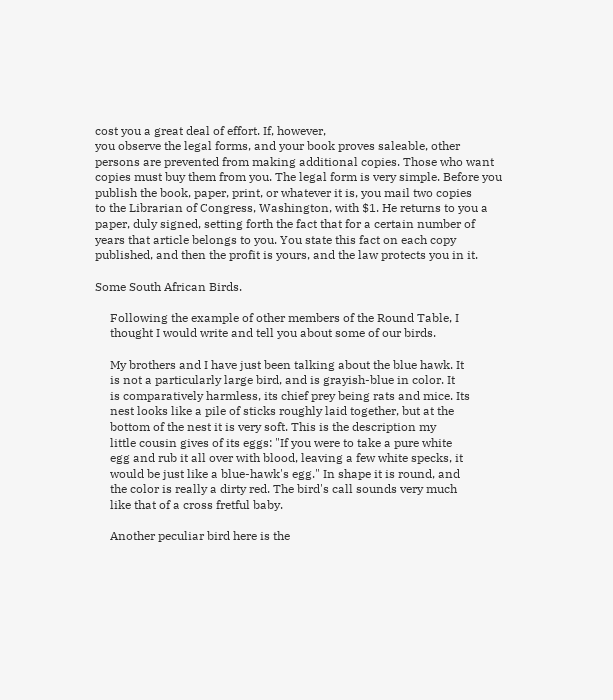cost you a great deal of effort. If, however,
you observe the legal forms, and your book proves saleable, other
persons are prevented from making additional copies. Those who want
copies must buy them from you. The legal form is very simple. Before you
publish the book, paper, print, or whatever it is, you mail two copies
to the Librarian of Congress, Washington, with $1. He returns to you a
paper, duly signed, setting forth the fact that for a certain number of
years that article belongs to you. You state this fact on each copy
published, and then the profit is yours, and the law protects you in it.

Some South African Birds.

     Following the example of other members of the Round Table, I
     thought I would write and tell you about some of our birds.

     My brothers and I have just been talking about the blue hawk. It
     is not a particularly large bird, and is grayish-blue in color. It
     is comparatively harmless, its chief prey being rats and mice. Its
     nest looks like a pile of sticks roughly laid together, but at the
     bottom of the nest it is very soft. This is the description my
     little cousin gives of its eggs: "If you were to take a pure white
     egg and rub it all over with blood, leaving a few white specks, it
     would be just like a blue-hawk's egg." In shape it is round, and
     the color is really a dirty red. The bird's call sounds very much
     like that of a cross fretful baby.

     Another peculiar bird here is the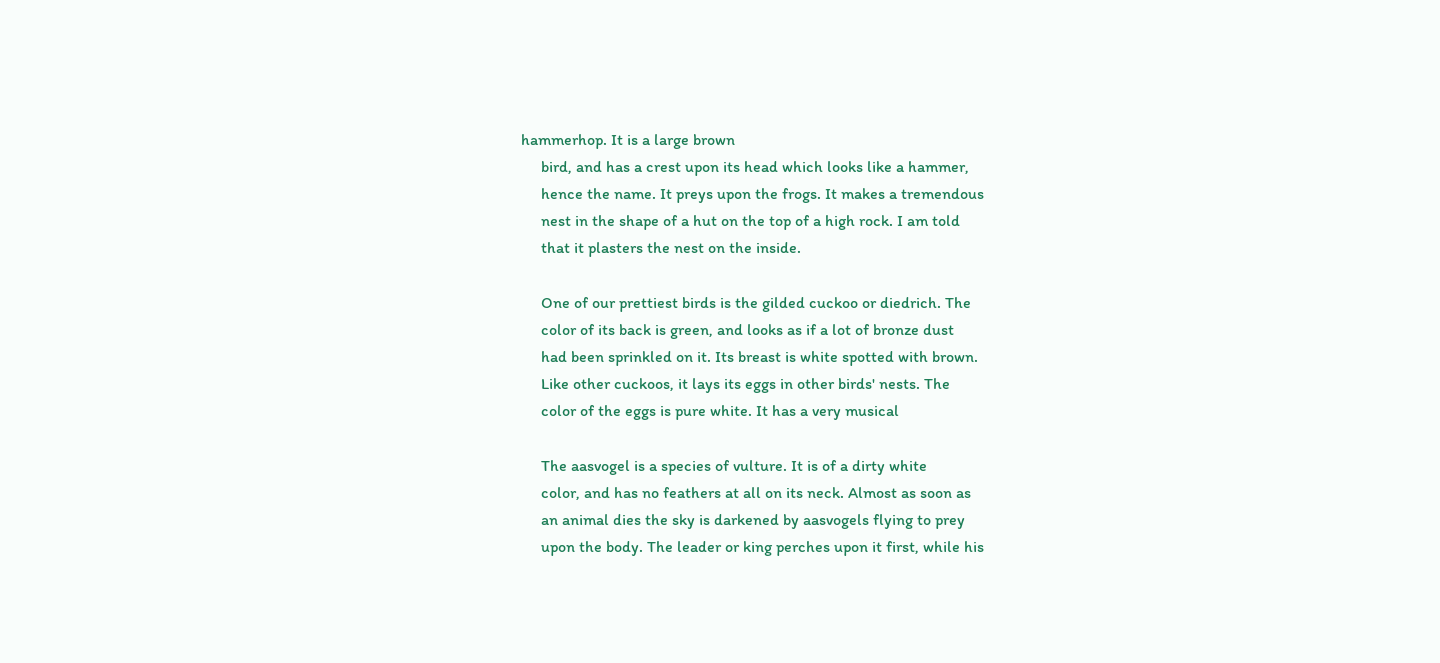hammerhop. It is a large brown
     bird, and has a crest upon its head which looks like a hammer,
     hence the name. It preys upon the frogs. It makes a tremendous
     nest in the shape of a hut on the top of a high rock. I am told
     that it plasters the nest on the inside.

     One of our prettiest birds is the gilded cuckoo or diedrich. The
     color of its back is green, and looks as if a lot of bronze dust
     had been sprinkled on it. Its breast is white spotted with brown.
     Like other cuckoos, it lays its eggs in other birds' nests. The
     color of the eggs is pure white. It has a very musical

     The aasvogel is a species of vulture. It is of a dirty white
     color, and has no feathers at all on its neck. Almost as soon as
     an animal dies the sky is darkened by aasvogels flying to prey
     upon the body. The leader or king perches upon it first, while his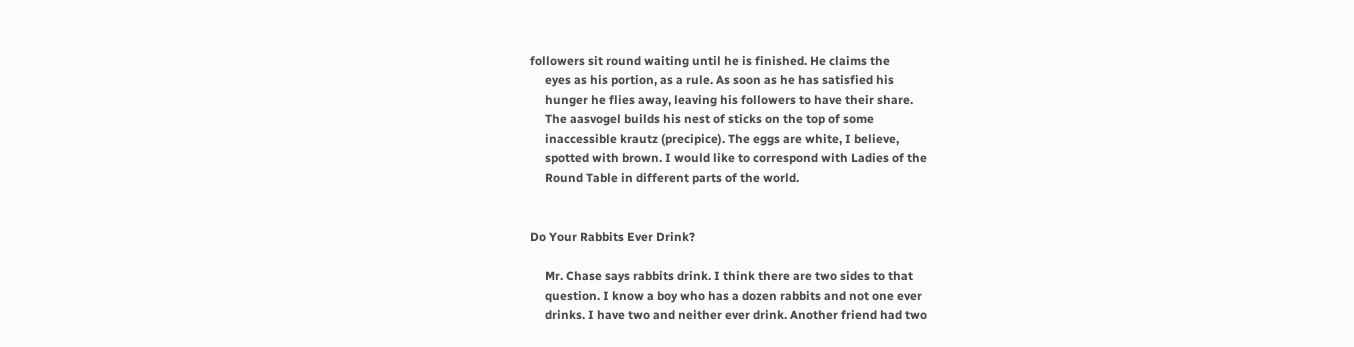followers sit round waiting until he is finished. He claims the
     eyes as his portion, as a rule. As soon as he has satisfied his
     hunger he flies away, leaving his followers to have their share.
     The aasvogel builds his nest of sticks on the top of some
     inaccessible krautz (precipice). The eggs are white, I believe,
     spotted with brown. I would like to correspond with Ladies of the
     Round Table in different parts of the world.


Do Your Rabbits Ever Drink?

     Mr. Chase says rabbits drink. I think there are two sides to that
     question. I know a boy who has a dozen rabbits and not one ever
     drinks. I have two and neither ever drink. Another friend had two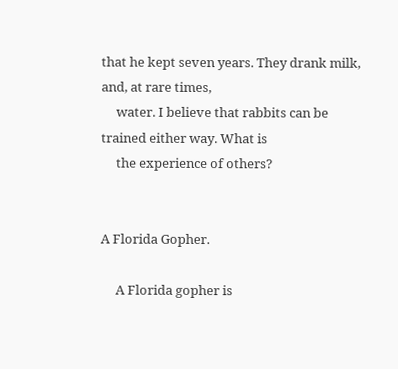that he kept seven years. They drank milk, and, at rare times,
     water. I believe that rabbits can be trained either way. What is
     the experience of others?


A Florida Gopher.

     A Florida gopher is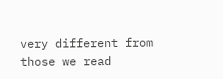very different from those we read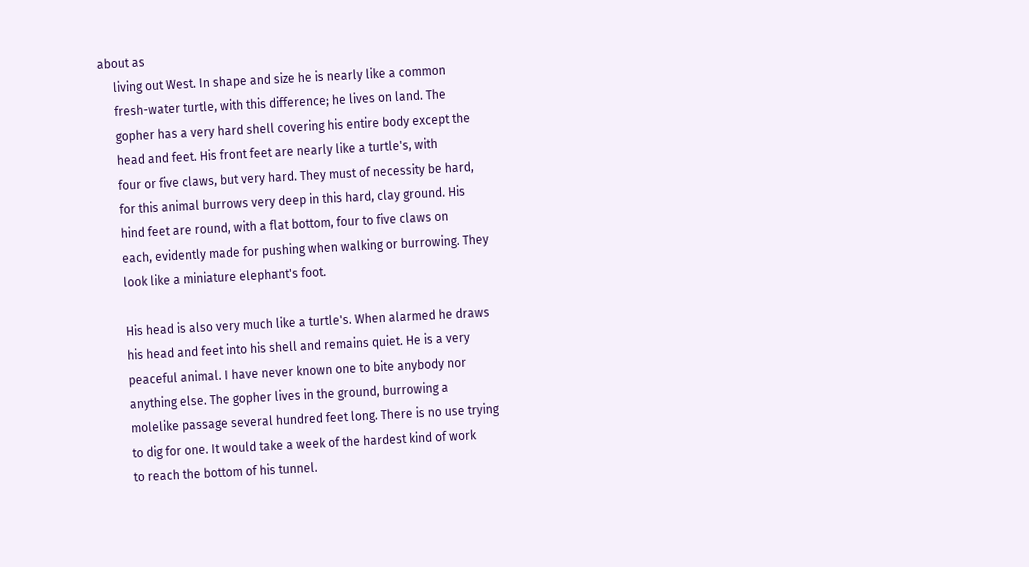about as
     living out West. In shape and size he is nearly like a common
     fresh-water turtle, with this difference; he lives on land. The
     gopher has a very hard shell covering his entire body except the
     head and feet. His front feet are nearly like a turtle's, with
     four or five claws, but very hard. They must of necessity be hard,
     for this animal burrows very deep in this hard, clay ground. His
     hind feet are round, with a flat bottom, four to five claws on
     each, evidently made for pushing when walking or burrowing. They
     look like a miniature elephant's foot.

     His head is also very much like a turtle's. When alarmed he draws
     his head and feet into his shell and remains quiet. He is a very
     peaceful animal. I have never known one to bite anybody nor
     anything else. The gopher lives in the ground, burrowing a
     molelike passage several hundred feet long. There is no use trying
     to dig for one. It would take a week of the hardest kind of work
     to reach the bottom of his tunnel.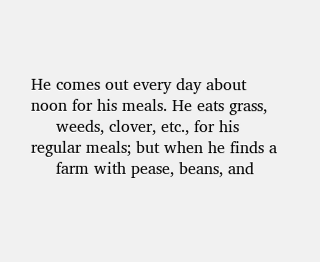He comes out every day about noon for his meals. He eats grass,
     weeds, clover, etc., for his regular meals; but when he finds a
     farm with pease, beans, and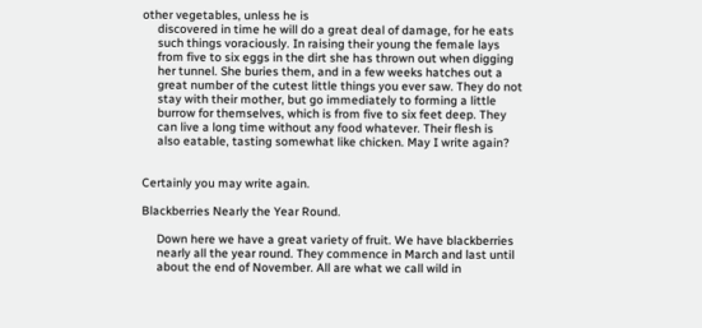other vegetables, unless he is
     discovered in time he will do a great deal of damage, for he eats
     such things voraciously. In raising their young the female lays
     from five to six eggs in the dirt she has thrown out when digging
     her tunnel. She buries them, and in a few weeks hatches out a
     great number of the cutest little things you ever saw. They do not
     stay with their mother, but go immediately to forming a little
     burrow for themselves, which is from five to six feet deep. They
     can live a long time without any food whatever. Their flesh is
     also eatable, tasting somewhat like chicken. May I write again?


Certainly you may write again.

Blackberries Nearly the Year Round.

     Down here we have a great variety of fruit. We have blackberries
     nearly all the year round. They commence in March and last until
     about the end of November. All are what we call wild in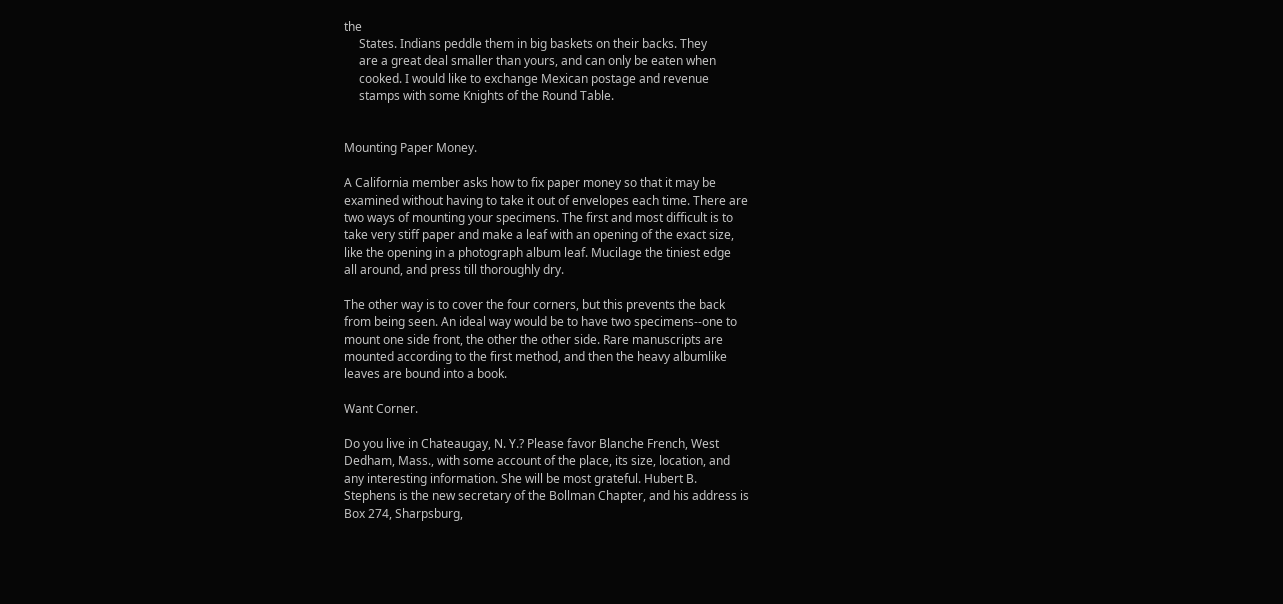the
     States. Indians peddle them in big baskets on their backs. They
     are a great deal smaller than yours, and can only be eaten when
     cooked. I would like to exchange Mexican postage and revenue
     stamps with some Knights of the Round Table.


Mounting Paper Money.

A California member asks how to fix paper money so that it may be
examined without having to take it out of envelopes each time. There are
two ways of mounting your specimens. The first and most difficult is to
take very stiff paper and make a leaf with an opening of the exact size,
like the opening in a photograph album leaf. Mucilage the tiniest edge
all around, and press till thoroughly dry.

The other way is to cover the four corners, but this prevents the back
from being seen. An ideal way would be to have two specimens--one to
mount one side front, the other the other side. Rare manuscripts are
mounted according to the first method, and then the heavy albumlike
leaves are bound into a book.

Want Corner.

Do you live in Chateaugay, N. Y.? Please favor Blanche French, West
Dedham, Mass., with some account of the place, its size, location, and
any interesting information. She will be most grateful. Hubert B.
Stephens is the new secretary of the Bollman Chapter, and his address is
Box 274, Sharpsburg,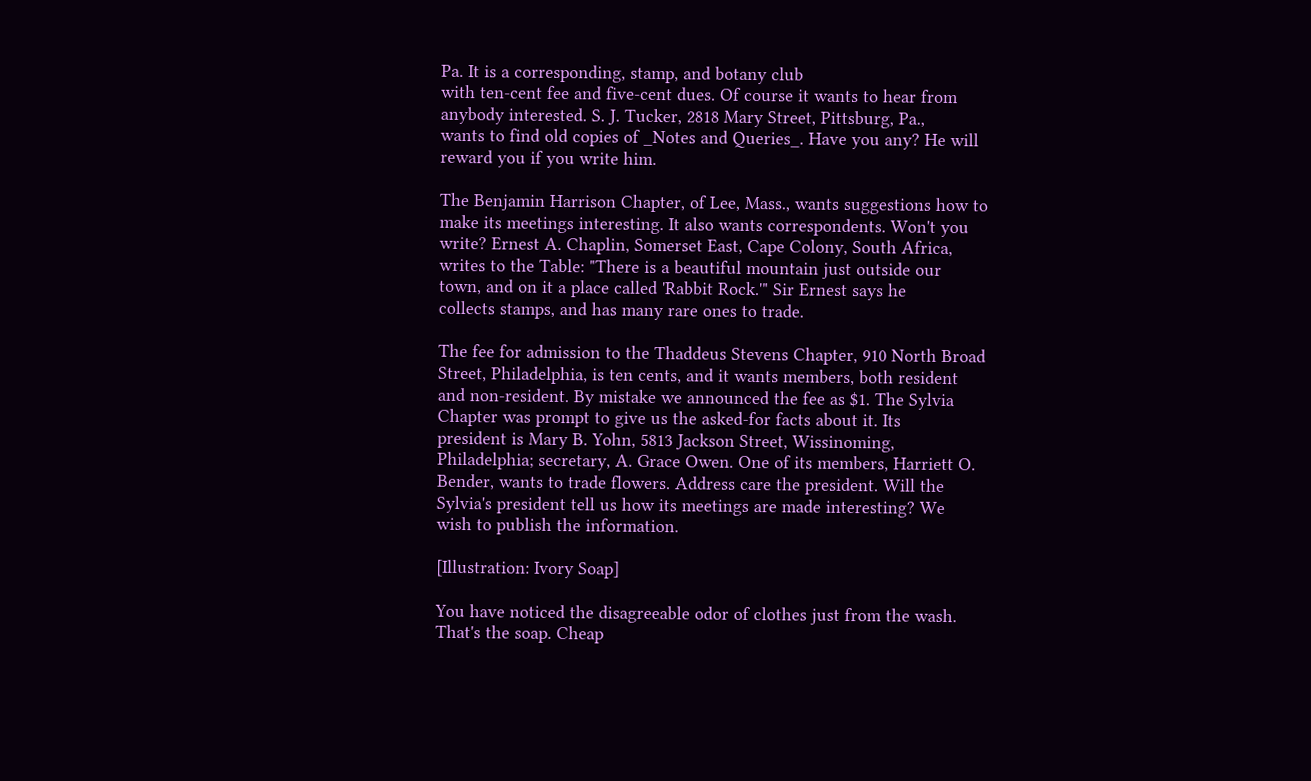Pa. It is a corresponding, stamp, and botany club
with ten-cent fee and five-cent dues. Of course it wants to hear from
anybody interested. S. J. Tucker, 2818 Mary Street, Pittsburg, Pa.,
wants to find old copies of _Notes and Queries_. Have you any? He will
reward you if you write him.

The Benjamin Harrison Chapter, of Lee, Mass., wants suggestions how to
make its meetings interesting. It also wants correspondents. Won't you
write? Ernest A. Chaplin, Somerset East, Cape Colony, South Africa,
writes to the Table: "There is a beautiful mountain just outside our
town, and on it a place called 'Rabbit Rock.'" Sir Ernest says he
collects stamps, and has many rare ones to trade.

The fee for admission to the Thaddeus Stevens Chapter, 910 North Broad
Street, Philadelphia, is ten cents, and it wants members, both resident
and non-resident. By mistake we announced the fee as $1. The Sylvia
Chapter was prompt to give us the asked-for facts about it. Its
president is Mary B. Yohn, 5813 Jackson Street, Wissinoming,
Philadelphia; secretary, A. Grace Owen. One of its members, Harriett O.
Bender, wants to trade flowers. Address care the president. Will the
Sylvia's president tell us how its meetings are made interesting? We
wish to publish the information.

[Illustration: Ivory Soap]

You have noticed the disagreeable odor of clothes just from the wash.
That's the soap. Cheap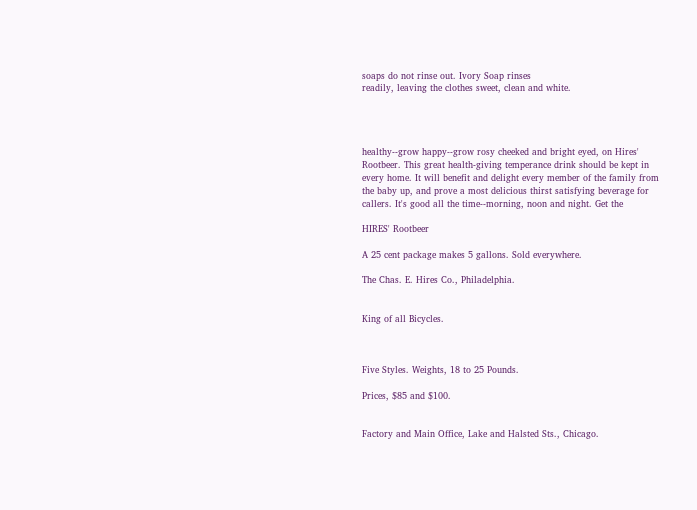soaps do not rinse out. Ivory Soap rinses
readily, leaving the clothes sweet, clean and white.




healthy--grow happy--grow rosy cheeked and bright eyed, on Hires'
Rootbeer. This great health-giving temperance drink should be kept in
every home. It will benefit and delight every member of the family from
the baby up, and prove a most delicious thirst satisfying beverage for
callers. It's good all the time--morning, noon and night. Get the

HIRES' Rootbeer

A 25 cent package makes 5 gallons. Sold everywhere.

The Chas. E. Hires Co., Philadelphia.


King of all Bicycles.



Five Styles. Weights, 18 to 25 Pounds.

Prices, $85 and $100.


Factory and Main Office, Lake and Halsted Sts., Chicago.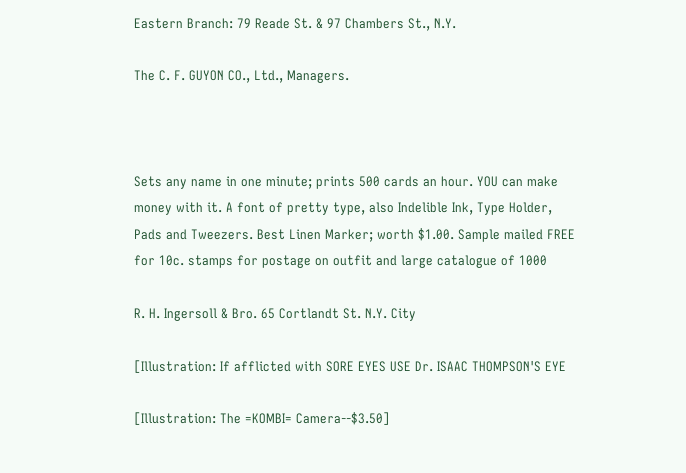Eastern Branch: 79 Reade St. & 97 Chambers St., N.Y.

The C. F. GUYON CO., Ltd., Managers.



Sets any name in one minute; prints 500 cards an hour. YOU can make
money with it. A font of pretty type, also Indelible Ink, Type Holder,
Pads and Tweezers. Best Linen Marker; worth $1.00. Sample mailed FREE
for 10c. stamps for postage on outfit and large catalogue of 1000

R. H. Ingersoll & Bro. 65 Cortlandt St. N.Y. City

[Illustration: If afflicted with SORE EYES USE Dr. ISAAC THOMPSON'S EYE

[Illustration: The =KOMBI= Camera--$3.50]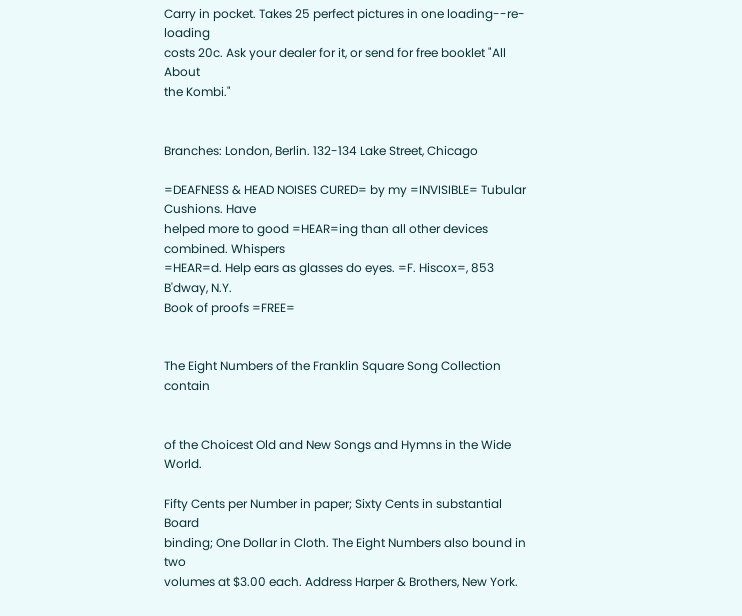Carry in pocket. Takes 25 perfect pictures in one loading--re-loading
costs 20c. Ask your dealer for it, or send for free booklet "All About
the Kombi."


Branches: London, Berlin. 132-134 Lake Street, Chicago

=DEAFNESS & HEAD NOISES CURED= by my =INVISIBLE= Tubular Cushions. Have
helped more to good =HEAR=ing than all other devices combined. Whispers
=HEAR=d. Help ears as glasses do eyes. =F. Hiscox=, 853 B'dway, N.Y.
Book of proofs =FREE=


The Eight Numbers of the Franklin Square Song Collection contain


of the Choicest Old and New Songs and Hymns in the Wide World.

Fifty Cents per Number in paper; Sixty Cents in substantial Board
binding; One Dollar in Cloth. The Eight Numbers also bound in two
volumes at $3.00 each. Address Harper & Brothers, New York.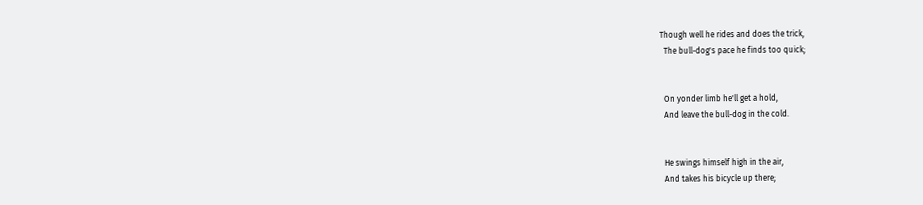Though well he rides and does the trick,
  The bull-dog's pace he finds too quick;


  On yonder limb he'll get a hold,
  And leave the bull-dog in the cold.


  He swings himself high in the air,
  And takes his bicycle up there;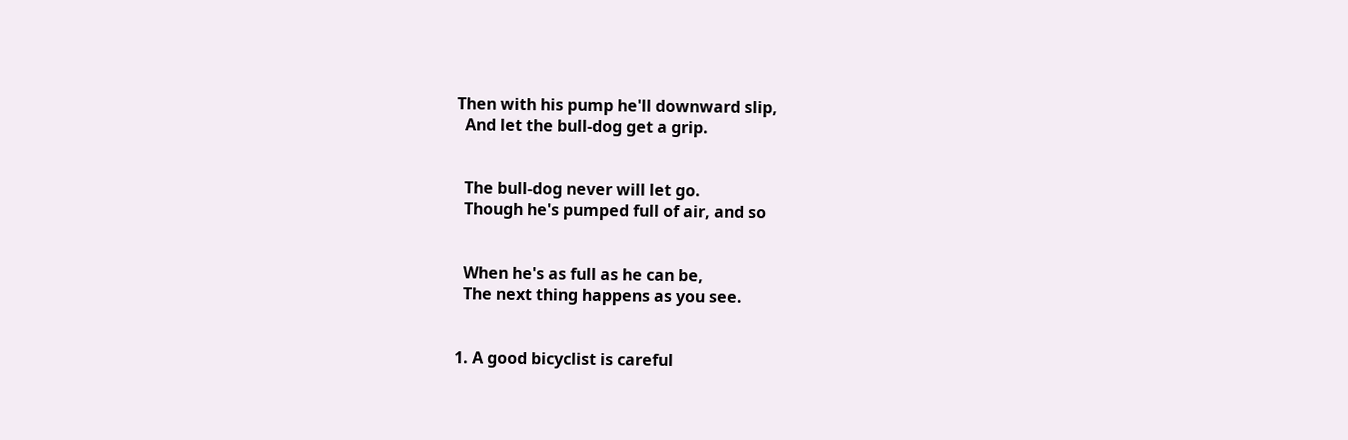Then with his pump he'll downward slip,
  And let the bull-dog get a grip.


  The bull-dog never will let go.
  Though he's pumped full of air, and so


  When he's as full as he can be,
  The next thing happens as you see.


1. A good bicyclist is careful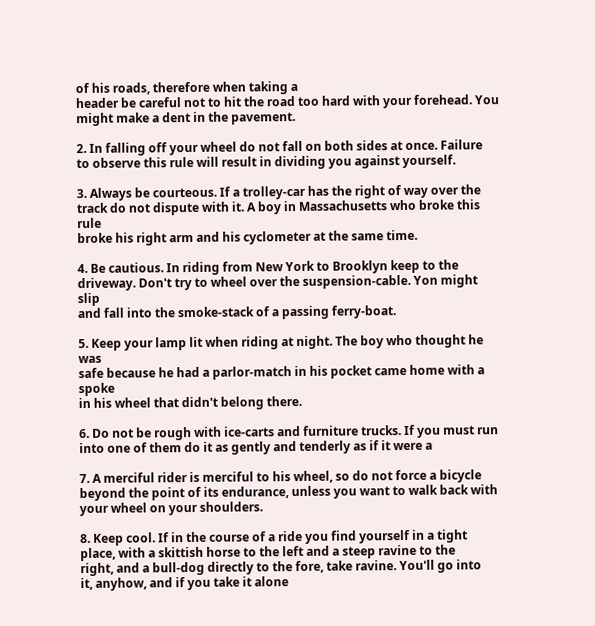of his roads, therefore when taking a
header be careful not to hit the road too hard with your forehead. You
might make a dent in the pavement.

2. In falling off your wheel do not fall on both sides at once. Failure
to observe this rule will result in dividing you against yourself.

3. Always be courteous. If a trolley-car has the right of way over the
track do not dispute with it. A boy in Massachusetts who broke this rule
broke his right arm and his cyclometer at the same time.

4. Be cautious. In riding from New York to Brooklyn keep to the
driveway. Don't try to wheel over the suspension-cable. Yon might slip
and fall into the smoke-stack of a passing ferry-boat.

5. Keep your lamp lit when riding at night. The boy who thought he was
safe because he had a parlor-match in his pocket came home with a spoke
in his wheel that didn't belong there.

6. Do not be rough with ice-carts and furniture trucks. If you must run
into one of them do it as gently and tenderly as if it were a

7. A merciful rider is merciful to his wheel, so do not force a bicycle
beyond the point of its endurance, unless you want to walk back with
your wheel on your shoulders.

8. Keep cool. If in the course of a ride you find yourself in a tight
place, with a skittish horse to the left and a steep ravine to the
right, and a bull-dog directly to the fore, take ravine. You'll go into
it, anyhow, and if you take it alone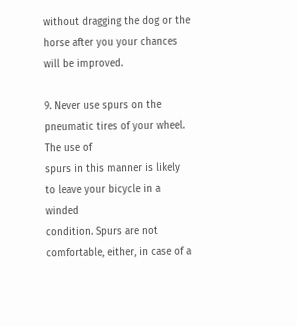without dragging the dog or the
horse after you your chances will be improved.

9. Never use spurs on the pneumatic tires of your wheel. The use of
spurs in this manner is likely to leave your bicycle in a winded
condition. Spurs are not comfortable, either, in case of a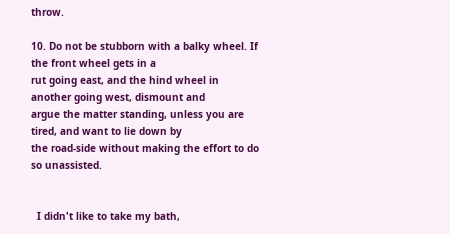throw.

10. Do not be stubborn with a balky wheel. If the front wheel gets in a
rut going east, and the hind wheel in another going west, dismount and
argue the matter standing, unless you are tired, and want to lie down by
the road-side without making the effort to do so unassisted.


  I didn't like to take my bath,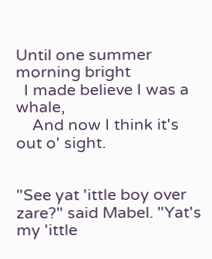Until one summer morning bright
  I made believe I was a whale,
    And now I think it's out o' sight.


"See yat 'ittle boy over zare?" said Mabel. "Yat's my 'ittle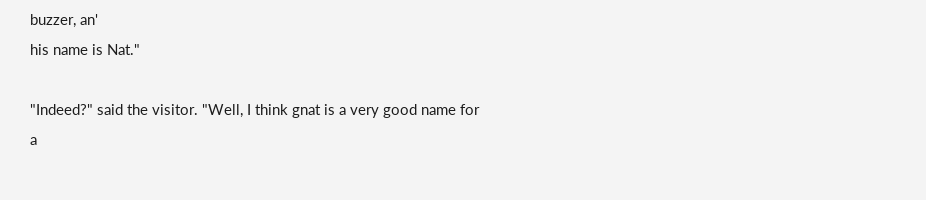buzzer, an'
his name is Nat."

"Indeed?" said the visitor. "Well, I think gnat is a very good name for
a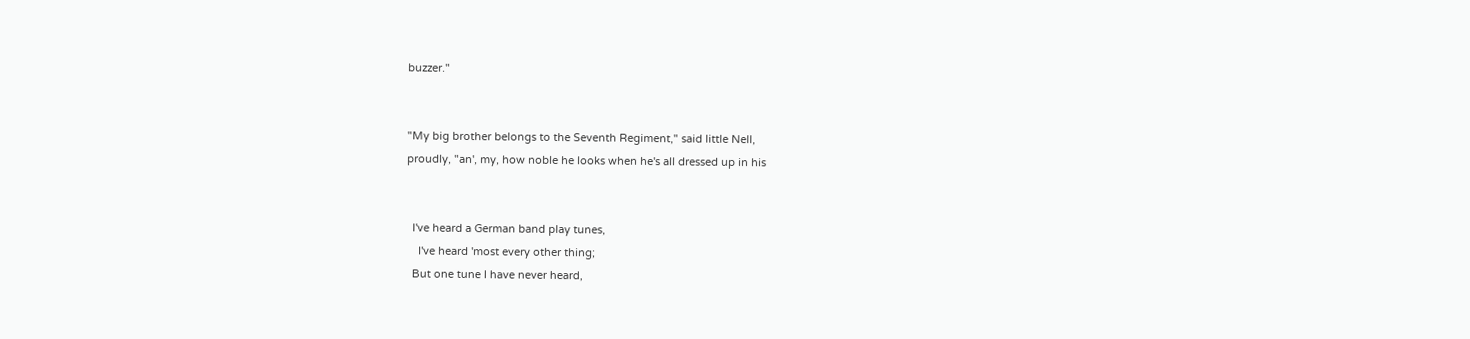buzzer."


"My big brother belongs to the Seventh Regiment," said little Nell,
proudly, "an', my, how noble he looks when he's all dressed up in his


  I've heard a German band play tunes,
    I've heard 'most every other thing;
  But one tune I have never heard,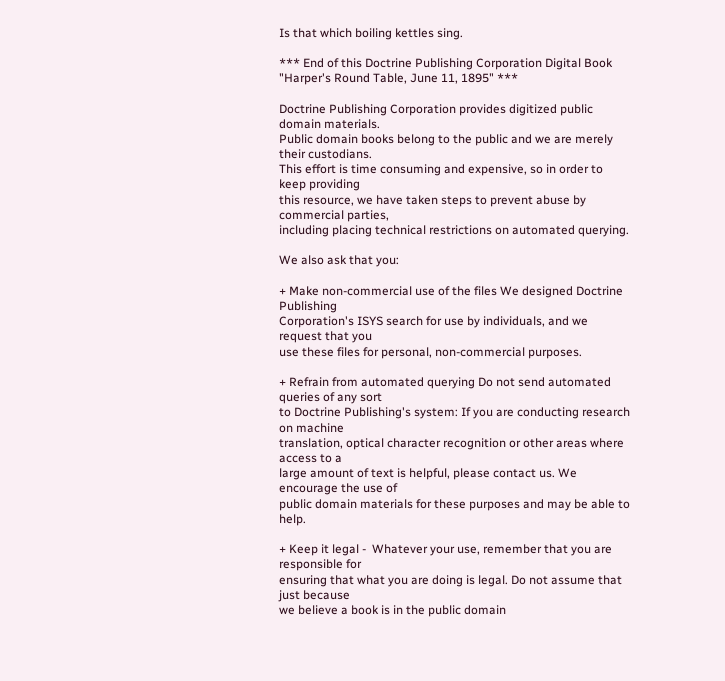Is that which boiling kettles sing.

*** End of this Doctrine Publishing Corporation Digital Book "Harper's Round Table, June 11, 1895" ***

Doctrine Publishing Corporation provides digitized public domain materials.
Public domain books belong to the public and we are merely their custodians.
This effort is time consuming and expensive, so in order to keep providing
this resource, we have taken steps to prevent abuse by commercial parties,
including placing technical restrictions on automated querying.

We also ask that you:

+ Make non-commercial use of the files We designed Doctrine Publishing
Corporation's ISYS search for use by individuals, and we request that you
use these files for personal, non-commercial purposes.

+ Refrain from automated querying Do not send automated queries of any sort
to Doctrine Publishing's system: If you are conducting research on machine
translation, optical character recognition or other areas where access to a
large amount of text is helpful, please contact us. We encourage the use of
public domain materials for these purposes and may be able to help.

+ Keep it legal -  Whatever your use, remember that you are responsible for
ensuring that what you are doing is legal. Do not assume that just because
we believe a book is in the public domain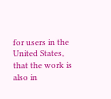for users in the United States,
that the work is also in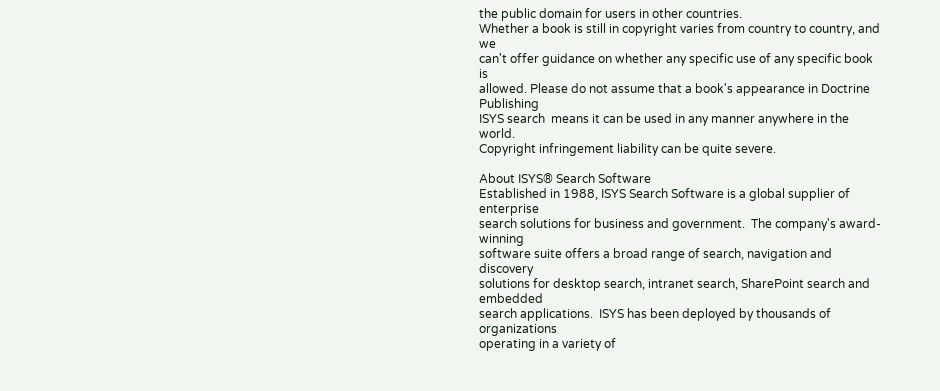the public domain for users in other countries.
Whether a book is still in copyright varies from country to country, and we
can't offer guidance on whether any specific use of any specific book is
allowed. Please do not assume that a book's appearance in Doctrine Publishing
ISYS search  means it can be used in any manner anywhere in the world.
Copyright infringement liability can be quite severe.

About ISYS® Search Software
Established in 1988, ISYS Search Software is a global supplier of enterprise
search solutions for business and government.  The company's award-winning
software suite offers a broad range of search, navigation and discovery
solutions for desktop search, intranet search, SharePoint search and embedded
search applications.  ISYS has been deployed by thousands of organizations
operating in a variety of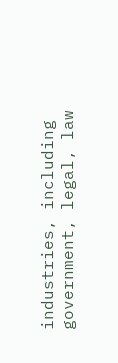industries, including government, legal, law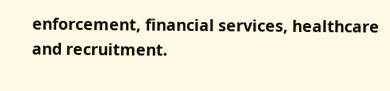enforcement, financial services, healthcare and recruitment.